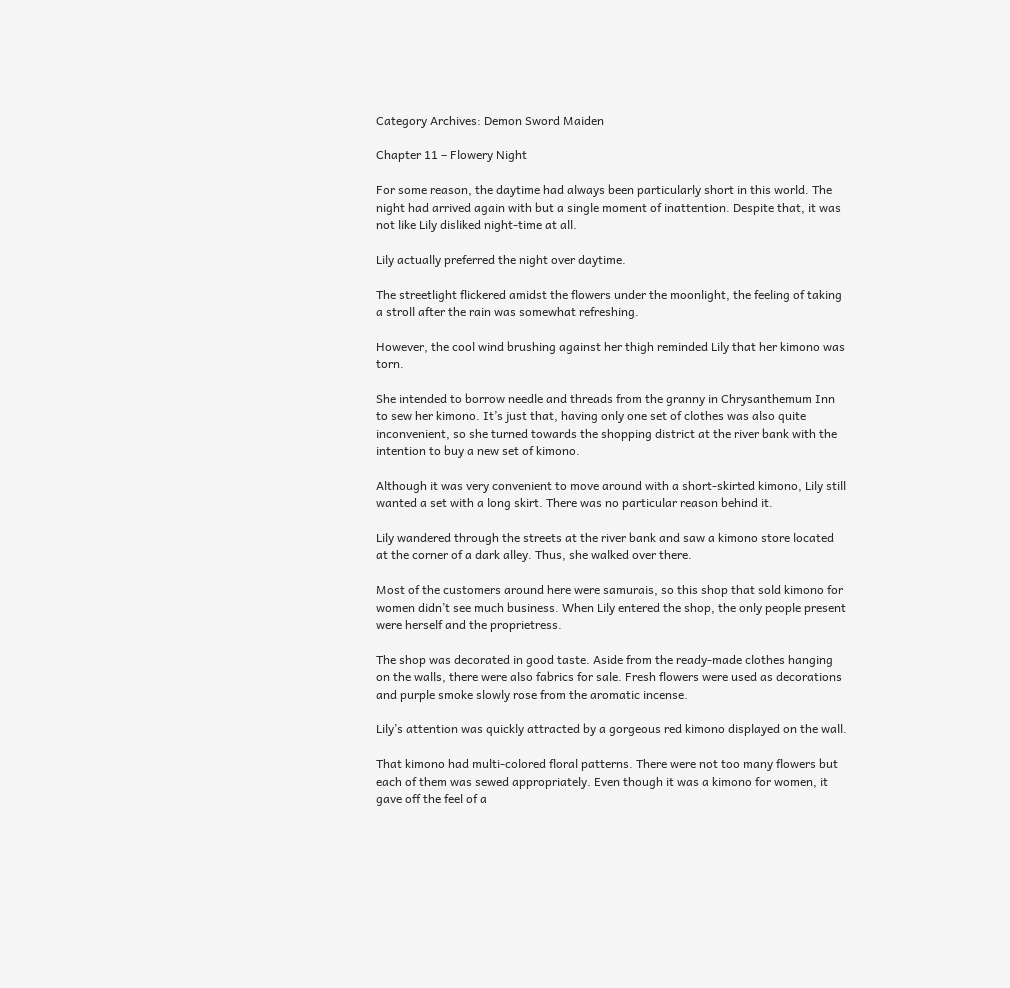Category Archives: Demon Sword Maiden

Chapter 11 – Flowery Night

For some reason, the daytime had always been particularly short in this world. The night had arrived again with but a single moment of inattention. Despite that, it was not like Lily disliked night-time at all.

Lily actually preferred the night over daytime.

The streetlight flickered amidst the flowers under the moonlight, the feeling of taking a stroll after the rain was somewhat refreshing.

However, the cool wind brushing against her thigh reminded Lily that her kimono was torn.

She intended to borrow needle and threads from the granny in Chrysanthemum Inn to sew her kimono. It’s just that, having only one set of clothes was also quite inconvenient, so she turned towards the shopping district at the river bank with the intention to buy a new set of kimono.

Although it was very convenient to move around with a short-skirted kimono, Lily still wanted a set with a long skirt. There was no particular reason behind it.

Lily wandered through the streets at the river bank and saw a kimono store located at the corner of a dark alley. Thus, she walked over there.

Most of the customers around here were samurais, so this shop that sold kimono for women didn’t see much business. When Lily entered the shop, the only people present were herself and the proprietress.

The shop was decorated in good taste. Aside from the ready-made clothes hanging on the walls, there were also fabrics for sale. Fresh flowers were used as decorations and purple smoke slowly rose from the aromatic incense.

Lily’s attention was quickly attracted by a gorgeous red kimono displayed on the wall.

That kimono had multi-colored floral patterns. There were not too many flowers but each of them was sewed appropriately. Even though it was a kimono for women, it gave off the feel of a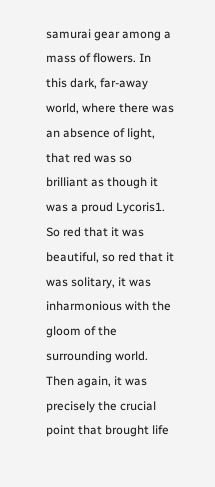samurai gear among a mass of flowers. In this dark, far-away world, where there was an absence of light, that red was so brilliant as though it was a proud Lycoris1. So red that it was beautiful, so red that it was solitary, it was inharmonious with the gloom of the surrounding world. Then again, it was precisely the crucial point that brought life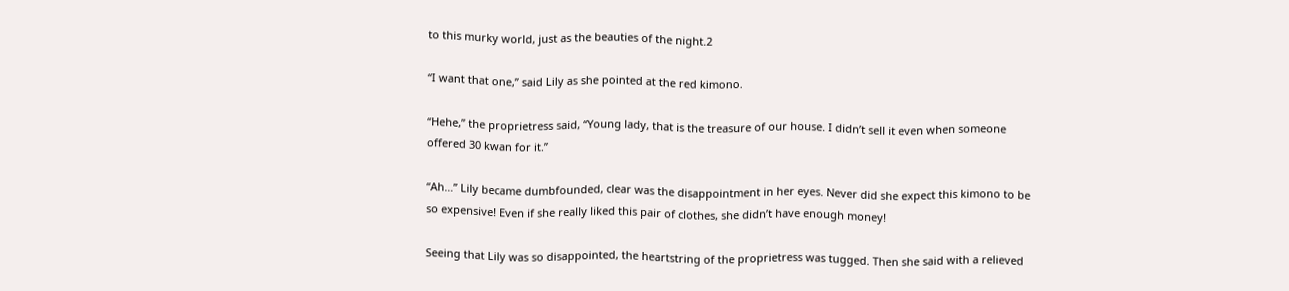to this murky world, just as the beauties of the night.2

“I want that one,” said Lily as she pointed at the red kimono.

“Hehe,” the proprietress said, “Young lady, that is the treasure of our house. I didn’t sell it even when someone offered 30 kwan for it.”

“Ah…” Lily became dumbfounded, clear was the disappointment in her eyes. Never did she expect this kimono to be so expensive! Even if she really liked this pair of clothes, she didn’t have enough money!

Seeing that Lily was so disappointed, the heartstring of the proprietress was tugged. Then she said with a relieved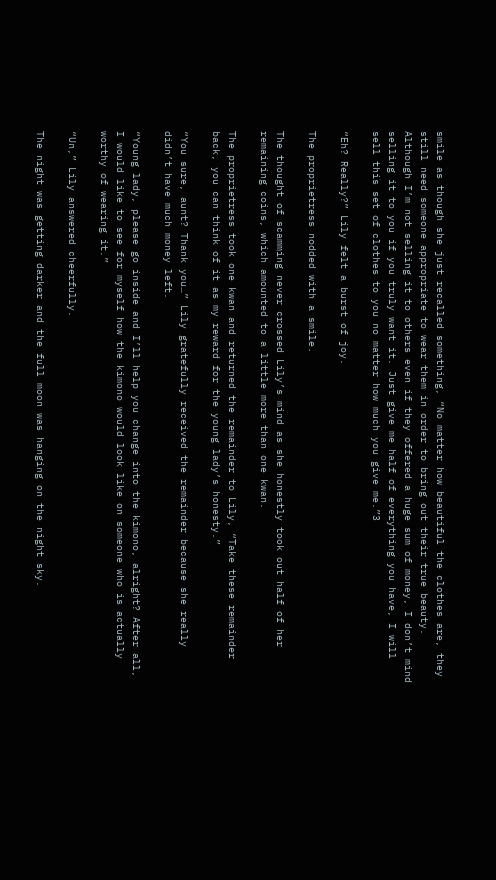smile as though she just recalled something, “No matter how beautiful the clothes are, they still need someone appropriate to wear them in order to bring out their true beauty. Although I’m not selling it to others even if they offered a huge sum of money, I don’t mind selling it to you if you truly want it. Just give me half of everything you have, I will sell this set of clothes to you no matter how much you give me.”3

“Eh? Really?” Lily felt a burst of joy.

The proprietress nodded with a smile.

The thought of scamming never crossed Lily’s mind as she honestly took out half of her remaining coins, which amounted to a little more than one kwan.

The proprietress took one kwan and returned the remainder to Lily, “Take these remainder back, you can think of it as my reward for the young lady’s honesty.”

“You sure, aunt? Thank you…” Lily gratefully received the remainder because she really didn’t have much money left.

“Young lady, please go inside and I’ll help you change into the kimono, alright? After all, I would like to see for myself how the kimono would look like on someone who is actually worthy of wearing it.”

“Un,” Lily answered cheerfully.

The night was getting darker and the full moon was hanging on the night sky.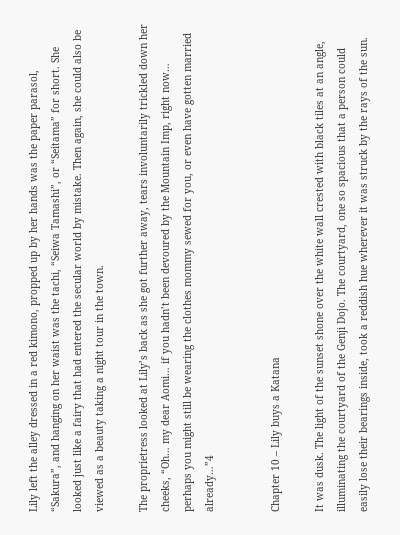Lily left the alley dressed in a red kimono, propped up by her hands was the paper parasol, “Sakura”, and hanging on her waist was the tachi, “Seiwa Tamashi”, or “Seitama” for short. She looked just like a fairy that had entered the secular world by mistake. Then again, she could also be viewed as a beauty taking a night tour in the town.

The proprietress looked at Lily’s back as she got further away, tears involuntarily trickled down her cheeks, “Oh… my dear Aomi… if you hadn’t been devoured by the Mountain Imp, right now… perhaps you might still be wearing the clothes mommy sewed for you, or even have gotten married already…”4


Chapter 10 – Lily buys a Katana

It was dusk. The light of the sunset shone over the white wall crested with black tiles at an angle, illuminating the courtyard of the Genji Dojo. The courtyard, one so spacious that a person could easily lose their bearings inside, took a reddish hue wherever it was struck by the rays of the sun.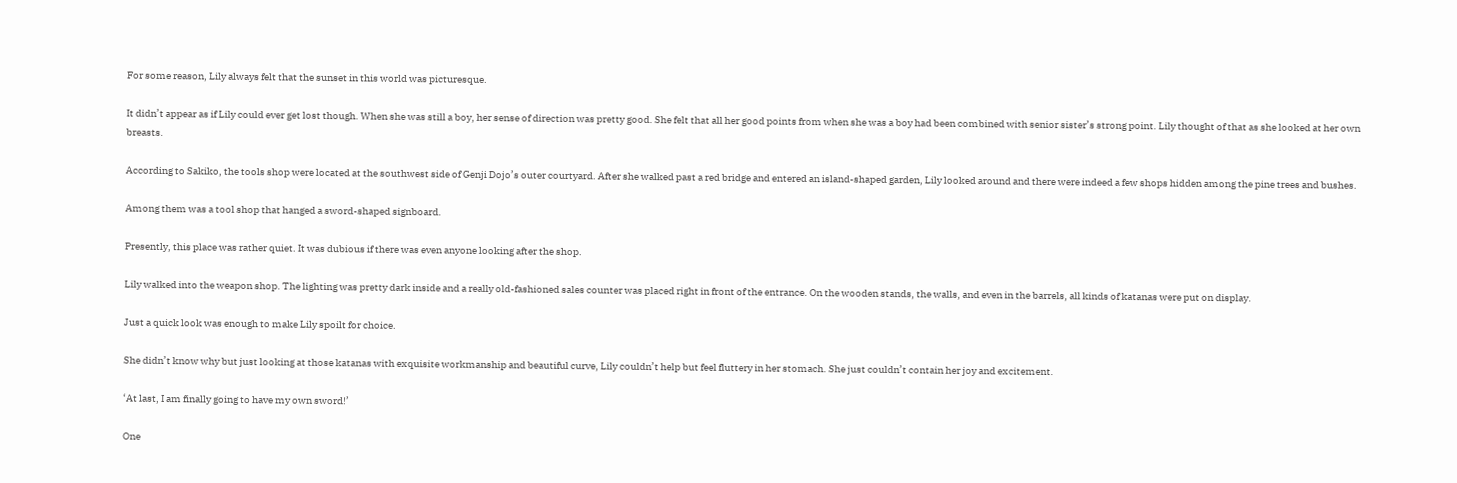For some reason, Lily always felt that the sunset in this world was picturesque.

It didn’t appear as if Lily could ever get lost though. When she was still a boy, her sense of direction was pretty good. She felt that all her good points from when she was a boy had been combined with senior sister’s strong point. Lily thought of that as she looked at her own breasts.

According to Sakiko, the tools shop were located at the southwest side of Genji Dojo’s outer courtyard. After she walked past a red bridge and entered an island-shaped garden, Lily looked around and there were indeed a few shops hidden among the pine trees and bushes.

Among them was a tool shop that hanged a sword-shaped signboard.

Presently, this place was rather quiet. It was dubious if there was even anyone looking after the shop.

Lily walked into the weapon shop. The lighting was pretty dark inside and a really old-fashioned sales counter was placed right in front of the entrance. On the wooden stands, the walls, and even in the barrels, all kinds of katanas were put on display.

Just a quick look was enough to make Lily spoilt for choice.

She didn’t know why but just looking at those katanas with exquisite workmanship and beautiful curve, Lily couldn’t help but feel fluttery in her stomach. She just couldn’t contain her joy and excitement.

‘At last, I am finally going to have my own sword!’

One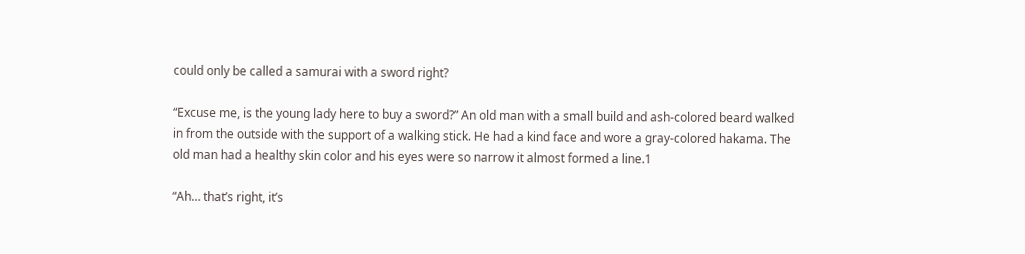could only be called a samurai with a sword right?

“Excuse me, is the young lady here to buy a sword?” An old man with a small build and ash-colored beard walked in from the outside with the support of a walking stick. He had a kind face and wore a gray-colored hakama. The old man had a healthy skin color and his eyes were so narrow it almost formed a line.1

“Ah… that’s right, it’s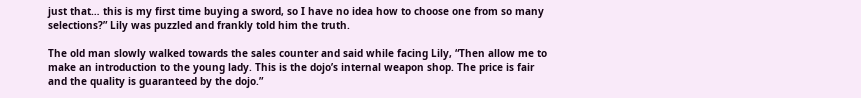just that… this is my first time buying a sword, so I have no idea how to choose one from so many selections?” Lily was puzzled and frankly told him the truth.

The old man slowly walked towards the sales counter and said while facing Lily, “Then allow me to make an introduction to the young lady. This is the dojo’s internal weapon shop. The price is fair and the quality is guaranteed by the dojo.”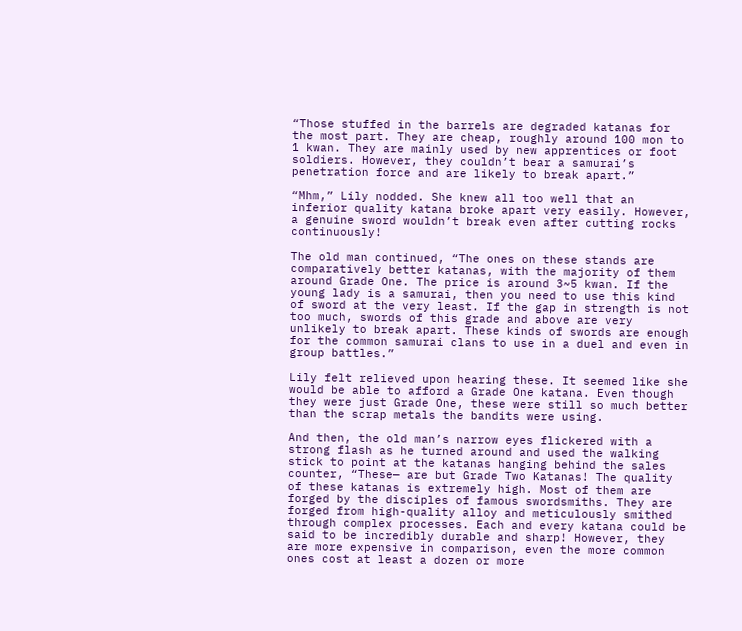“Those stuffed in the barrels are degraded katanas for the most part. They are cheap, roughly around 100 mon to 1 kwan. They are mainly used by new apprentices or foot soldiers. However, they couldn’t bear a samurai’s penetration force and are likely to break apart.”

“Mhm,” Lily nodded. She knew all too well that an inferior quality katana broke apart very easily. However, a genuine sword wouldn’t break even after cutting rocks continuously!

The old man continued, “The ones on these stands are comparatively better katanas, with the majority of them around Grade One. The price is around 3~5 kwan. If the young lady is a samurai, then you need to use this kind of sword at the very least. If the gap in strength is not too much, swords of this grade and above are very unlikely to break apart. These kinds of swords are enough for the common samurai clans to use in a duel and even in group battles.”

Lily felt relieved upon hearing these. It seemed like she would be able to afford a Grade One katana. Even though they were just Grade One, these were still so much better than the scrap metals the bandits were using.

And then, the old man’s narrow eyes flickered with a strong flash as he turned around and used the walking stick to point at the katanas hanging behind the sales counter, “These— are but Grade Two Katanas! The quality of these katanas is extremely high. Most of them are forged by the disciples of famous swordsmiths. They are forged from high-quality alloy and meticulously smithed through complex processes. Each and every katana could be said to be incredibly durable and sharp! However, they are more expensive in comparison, even the more common ones cost at least a dozen or more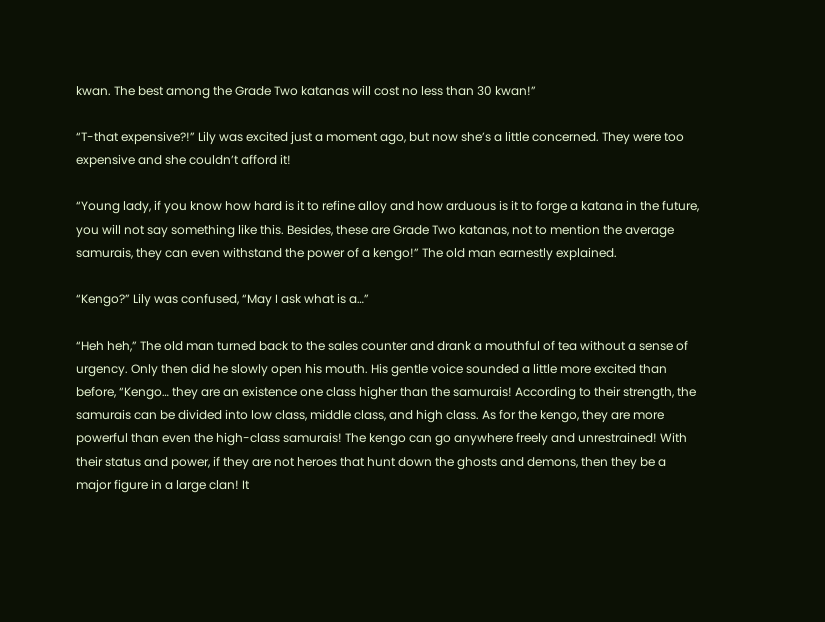kwan. The best among the Grade Two katanas will cost no less than 30 kwan!”

“T-that expensive?!” Lily was excited just a moment ago, but now she’s a little concerned. They were too expensive and she couldn’t afford it!

“Young lady, if you know how hard is it to refine alloy and how arduous is it to forge a katana in the future, you will not say something like this. Besides, these are Grade Two katanas, not to mention the average samurais, they can even withstand the power of a kengo!” The old man earnestly explained.

“Kengo?” Lily was confused, “May I ask what is a…”

“Heh heh,” The old man turned back to the sales counter and drank a mouthful of tea without a sense of urgency. Only then did he slowly open his mouth. His gentle voice sounded a little more excited than before, “Kengo… they are an existence one class higher than the samurais! According to their strength, the samurais can be divided into low class, middle class, and high class. As for the kengo, they are more powerful than even the high-class samurais! The kengo can go anywhere freely and unrestrained! With their status and power, if they are not heroes that hunt down the ghosts and demons, then they be a major figure in a large clan! It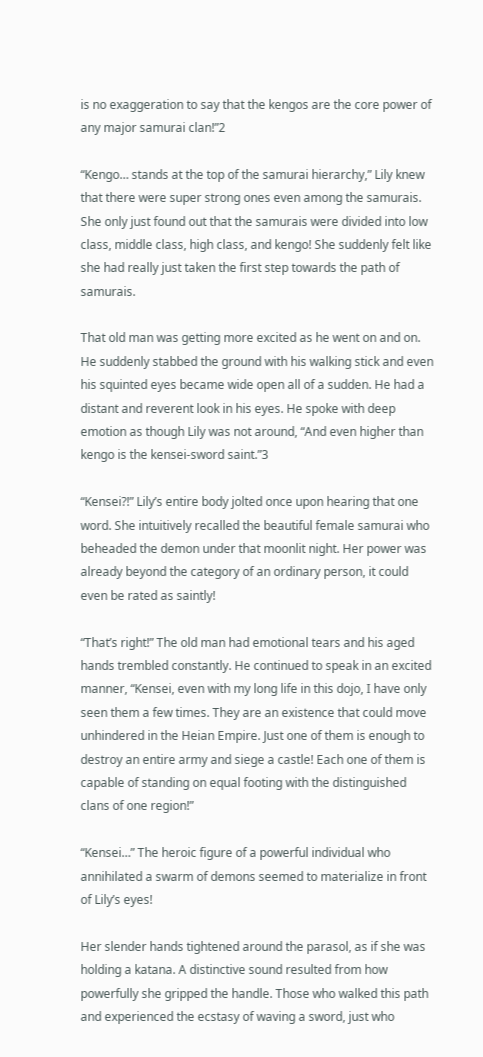is no exaggeration to say that the kengos are the core power of any major samurai clan!”2

“Kengo… stands at the top of the samurai hierarchy,” Lily knew that there were super strong ones even among the samurais. She only just found out that the samurais were divided into low class, middle class, high class, and kengo! She suddenly felt like she had really just taken the first step towards the path of samurais.

That old man was getting more excited as he went on and on. He suddenly stabbed the ground with his walking stick and even his squinted eyes became wide open all of a sudden. He had a distant and reverent look in his eyes. He spoke with deep emotion as though Lily was not around, “And even higher than kengo is the kensei-sword saint.”3

“Kensei?!” Lily’s entire body jolted once upon hearing that one word. She intuitively recalled the beautiful female samurai who beheaded the demon under that moonlit night. Her power was already beyond the category of an ordinary person, it could even be rated as saintly!

“That’s right!” The old man had emotional tears and his aged hands trembled constantly. He continued to speak in an excited manner, “Kensei, even with my long life in this dojo, I have only seen them a few times. They are an existence that could move unhindered in the Heian Empire. Just one of them is enough to destroy an entire army and siege a castle! Each one of them is capable of standing on equal footing with the distinguished clans of one region!”

“Kensei…” The heroic figure of a powerful individual who annihilated a swarm of demons seemed to materialize in front of Lily’s eyes!

Her slender hands tightened around the parasol, as if she was holding a katana. A distinctive sound resulted from how powerfully she gripped the handle. Those who walked this path and experienced the ecstasy of waving a sword, just who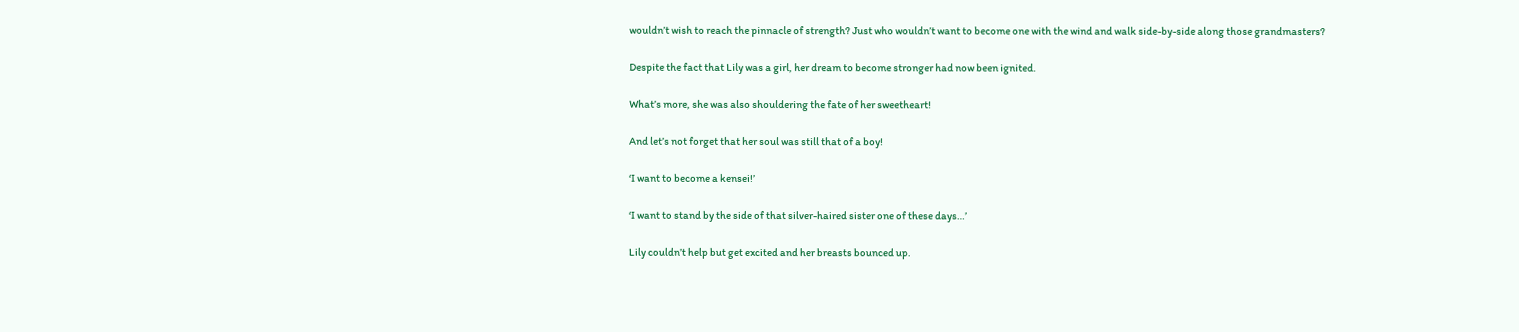wouldn’t wish to reach the pinnacle of strength? Just who wouldn’t want to become one with the wind and walk side-by-side along those grandmasters?

Despite the fact that Lily was a girl, her dream to become stronger had now been ignited.

What’s more, she was also shouldering the fate of her sweetheart!

And let’s not forget that her soul was still that of a boy!

‘I want to become a kensei!’

‘I want to stand by the side of that silver-haired sister one of these days…’

Lily couldn’t help but get excited and her breasts bounced up.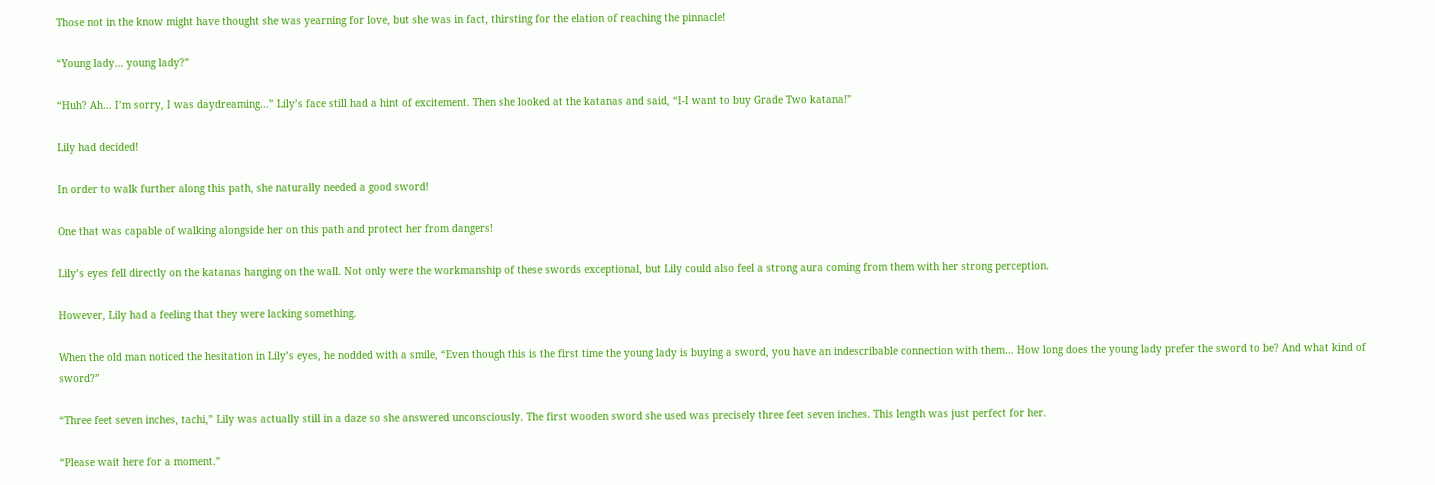Those not in the know might have thought she was yearning for love, but she was in fact, thirsting for the elation of reaching the pinnacle!

“Young lady… young lady?”

“Huh? Ah… I’m sorry, I was daydreaming…” Lily’s face still had a hint of excitement. Then she looked at the katanas and said, “I-I want to buy Grade Two katana!”

Lily had decided!

In order to walk further along this path, she naturally needed a good sword!

One that was capable of walking alongside her on this path and protect her from dangers!

Lily’s eyes fell directly on the katanas hanging on the wall. Not only were the workmanship of these swords exceptional, but Lily could also feel a strong aura coming from them with her strong perception.

However, Lily had a feeling that they were lacking something.

When the old man noticed the hesitation in Lily’s eyes, he nodded with a smile, “Even though this is the first time the young lady is buying a sword, you have an indescribable connection with them… How long does the young lady prefer the sword to be? And what kind of sword?”

“Three feet seven inches, tachi,” Lily was actually still in a daze so she answered unconsciously. The first wooden sword she used was precisely three feet seven inches. This length was just perfect for her.

“Please wait here for a moment.”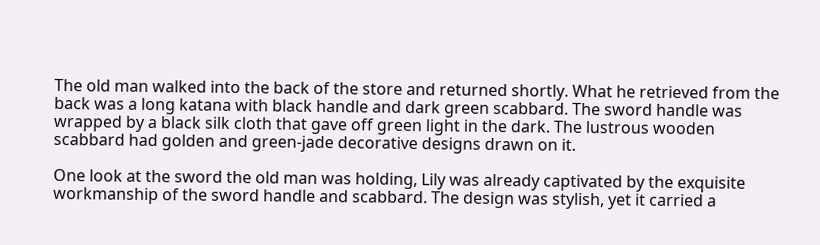The old man walked into the back of the store and returned shortly. What he retrieved from the back was a long katana with black handle and dark green scabbard. The sword handle was wrapped by a black silk cloth that gave off green light in the dark. The lustrous wooden scabbard had golden and green-jade decorative designs drawn on it.

One look at the sword the old man was holding, Lily was already captivated by the exquisite workmanship of the sword handle and scabbard. The design was stylish, yet it carried a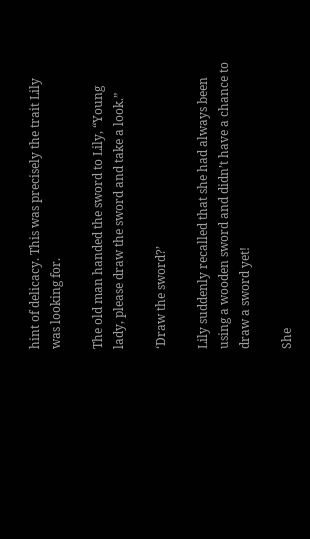hint of delicacy. This was precisely the trait Lily was looking for.

The old man handed the sword to Lily, “Young lady, please draw the sword and take a look.”

‘Draw the sword?’

Lily suddenly recalled that she had always been using a wooden sword and didn’t have a chance to draw a sword yet!

She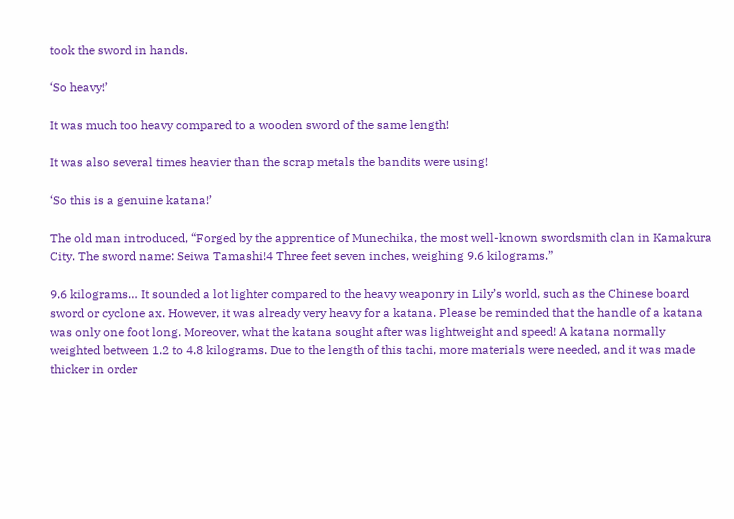took the sword in hands.

‘So heavy!’

It was much too heavy compared to a wooden sword of the same length!

It was also several times heavier than the scrap metals the bandits were using!

‘So this is a genuine katana!’

The old man introduced, “Forged by the apprentice of Munechika, the most well-known swordsmith clan in Kamakura City. The sword name: Seiwa Tamashi!4 Three feet seven inches, weighing 9.6 kilograms.”

9.6 kilograms… It sounded a lot lighter compared to the heavy weaponry in Lily’s world, such as the Chinese board sword or cyclone ax. However, it was already very heavy for a katana. Please be reminded that the handle of a katana was only one foot long. Moreover, what the katana sought after was lightweight and speed! A katana normally weighted between 1.2 to 4.8 kilograms. Due to the length of this tachi, more materials were needed, and it was made thicker in order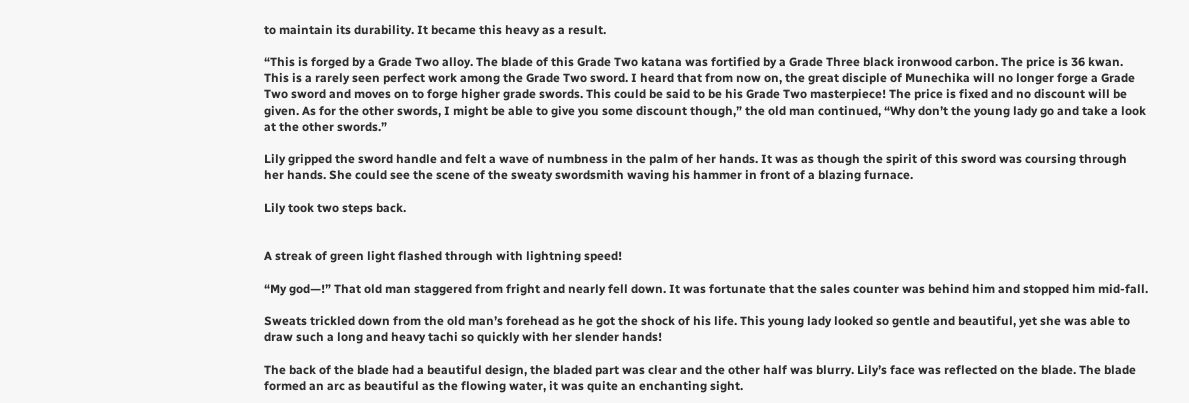to maintain its durability. It became this heavy as a result.

“This is forged by a Grade Two alloy. The blade of this Grade Two katana was fortified by a Grade Three black ironwood carbon. The price is 36 kwan. This is a rarely seen perfect work among the Grade Two sword. I heard that from now on, the great disciple of Munechika will no longer forge a Grade Two sword and moves on to forge higher grade swords. This could be said to be his Grade Two masterpiece! The price is fixed and no discount will be given. As for the other swords, I might be able to give you some discount though,” the old man continued, “Why don’t the young lady go and take a look at the other swords.”

Lily gripped the sword handle and felt a wave of numbness in the palm of her hands. It was as though the spirit of this sword was coursing through her hands. She could see the scene of the sweaty swordsmith waving his hammer in front of a blazing furnace.

Lily took two steps back.


A streak of green light flashed through with lightning speed!

“My god—!” That old man staggered from fright and nearly fell down. It was fortunate that the sales counter was behind him and stopped him mid-fall.

Sweats trickled down from the old man’s forehead as he got the shock of his life. This young lady looked so gentle and beautiful, yet she was able to draw such a long and heavy tachi so quickly with her slender hands!

The back of the blade had a beautiful design, the bladed part was clear and the other half was blurry. Lily’s face was reflected on the blade. The blade formed an arc as beautiful as the flowing water, it was quite an enchanting sight.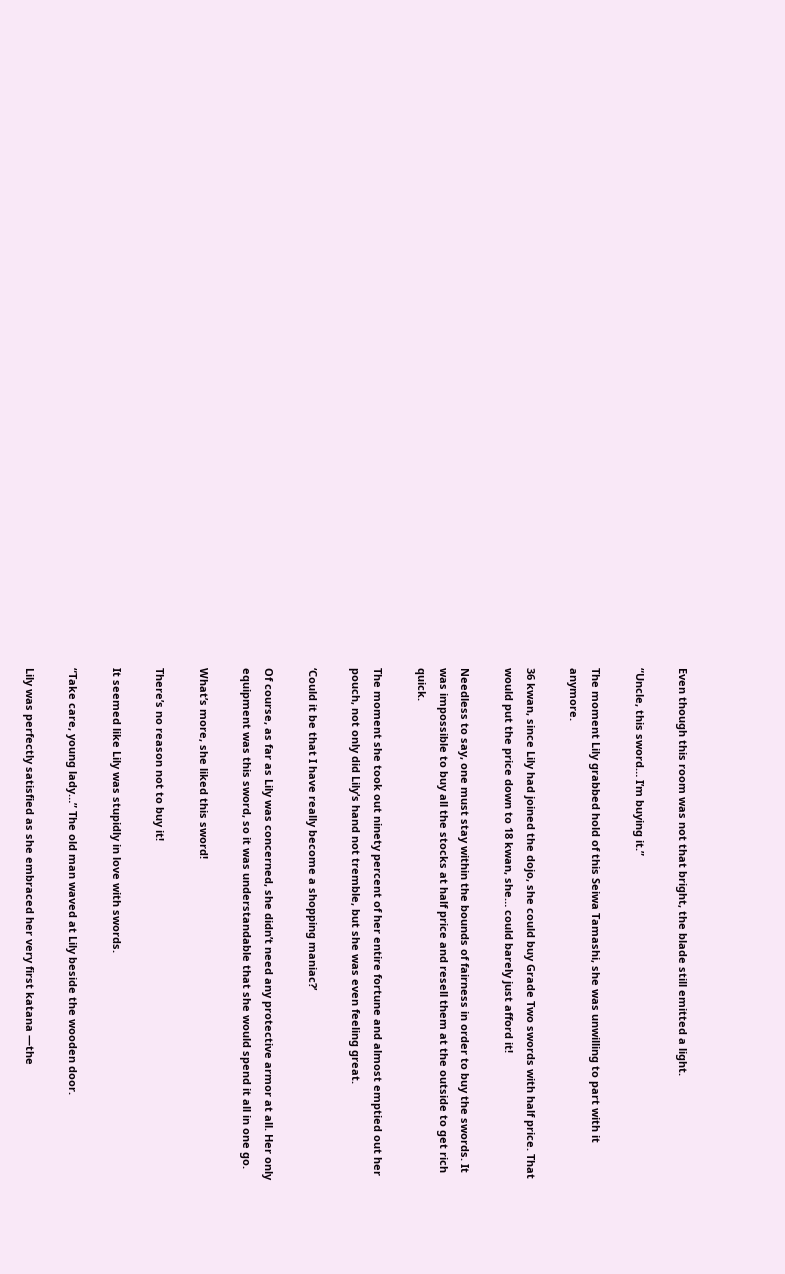Even though this room was not that bright, the blade still emitted a light.

“Uncle, this sword… I’m buying it.”

The moment Lily grabbed hold of this Seiwa Tamashi, she was unwilling to part with it anymore.

36 kwan, since Lily had joined the dojo, she could buy Grade Two swords with half price. That would put the price down to 18 kwan, she… could barely just afford it!

Needless to say, one must stay within the bounds of fairness in order to buy the swords. It was impossible to buy all the stocks at half price and resell them at the outside to get rich quick.

The moment she took out ninety percent of her entire fortune and almost emptied out her pouch, not only did Lily’s hand not tremble, but she was even feeling great.

‘Could it be that I have really become a shopping maniac?’

Of course, as far as Lily was concerned, she didn’t need any protective armor at all. Her only equipment was this sword, so it was understandable that she would spend it all in one go.

What’s more, she liked this sword!

There’s no reason not to buy it!

It seemed like Lily was stupidly in love with swords.

“Take care, young lady…” The old man waved at Lily beside the wooden door.

Lily was perfectly satisfied as she embraced her very first katana —the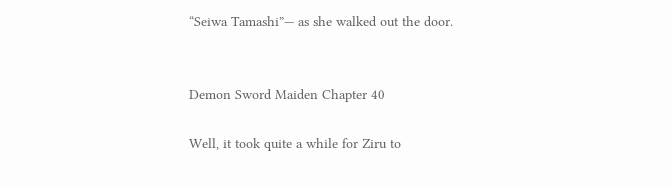“Seiwa Tamashi”— as she walked out the door.


Demon Sword Maiden Chapter 40

Well, it took quite a while for Ziru to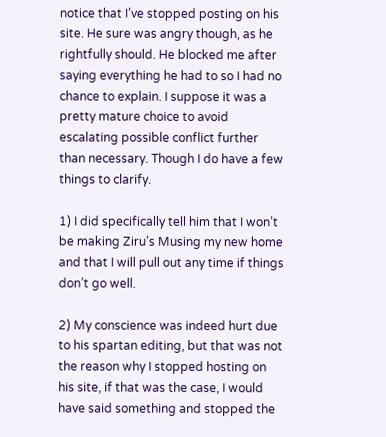notice that I’ve stopped posting on his site. He sure was angry though, as he rightfully should. He blocked me after saying everything he had to so I had no chance to explain. I suppose it was a pretty mature choice to avoid escalating possible conflict further than necessary. Though I do have a few things to clarify.

1) I did specifically tell him that I won’t be making Ziru’s Musing my new home and that I will pull out any time if things don’t go well.

2) My conscience was indeed hurt due to his spartan editing, but that was not the reason why I stopped hosting on his site, if that was the case, I would have said something and stopped the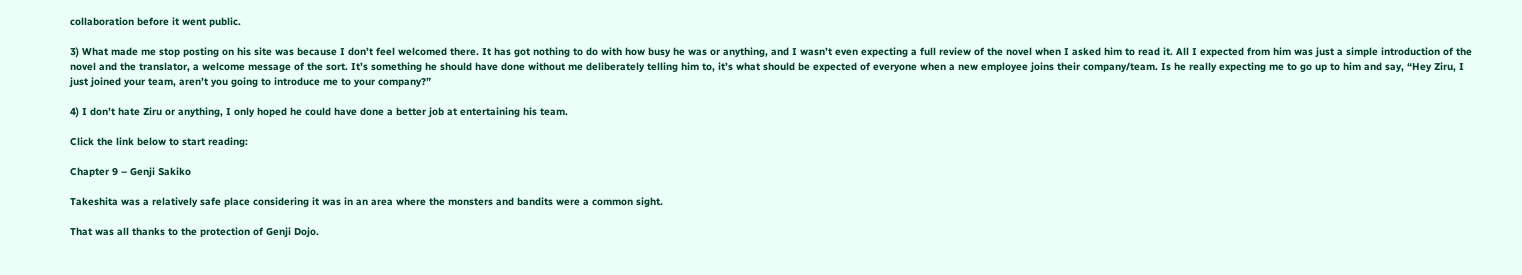collaboration before it went public.

3) What made me stop posting on his site was because I don’t feel welcomed there. It has got nothing to do with how busy he was or anything, and I wasn’t even expecting a full review of the novel when I asked him to read it. All I expected from him was just a simple introduction of the novel and the translator, a welcome message of the sort. It’s something he should have done without me deliberately telling him to, it’s what should be expected of everyone when a new employee joins their company/team. Is he really expecting me to go up to him and say, “Hey Ziru, I just joined your team, aren’t you going to introduce me to your company?”

4) I don’t hate Ziru or anything, I only hoped he could have done a better job at entertaining his team.

Click the link below to start reading:

Chapter 9 – Genji Sakiko

Takeshita was a relatively safe place considering it was in an area where the monsters and bandits were a common sight.

That was all thanks to the protection of Genji Dojo.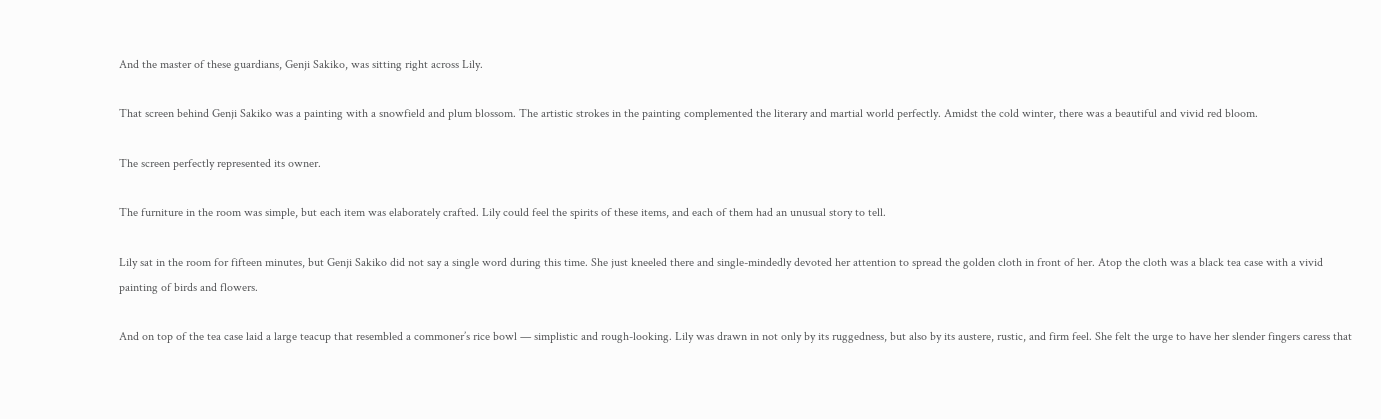And the master of these guardians, Genji Sakiko, was sitting right across Lily.

That screen behind Genji Sakiko was a painting with a snowfield and plum blossom. The artistic strokes in the painting complemented the literary and martial world perfectly. Amidst the cold winter, there was a beautiful and vivid red bloom.

The screen perfectly represented its owner.

The furniture in the room was simple, but each item was elaborately crafted. Lily could feel the spirits of these items, and each of them had an unusual story to tell.

Lily sat in the room for fifteen minutes, but Genji Sakiko did not say a single word during this time. She just kneeled there and single-mindedly devoted her attention to spread the golden cloth in front of her. Atop the cloth was a black tea case with a vivid painting of birds and flowers.

And on top of the tea case laid a large teacup that resembled a commoner’s rice bowl — simplistic and rough-looking. Lily was drawn in not only by its ruggedness, but also by its austere, rustic, and firm feel. She felt the urge to have her slender fingers caress that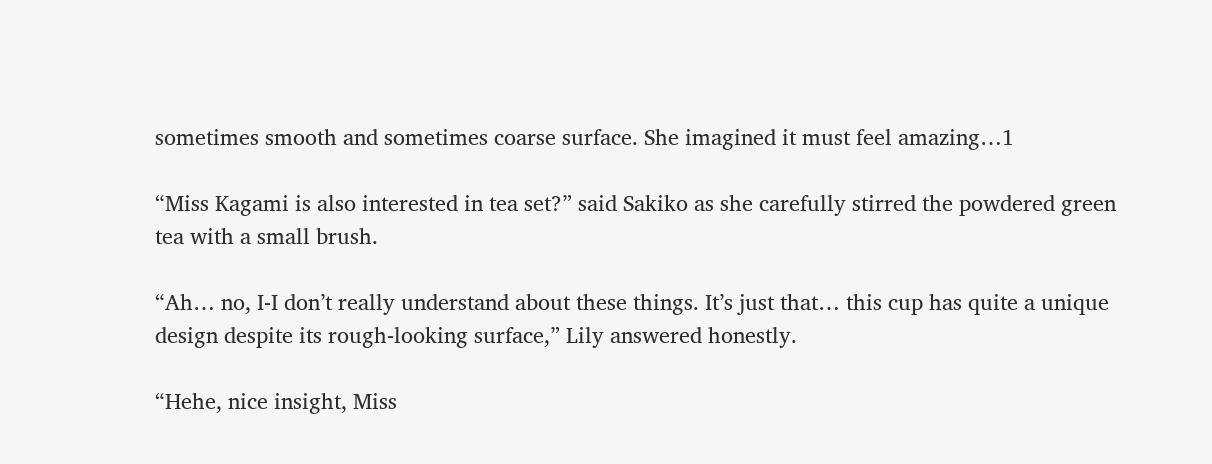sometimes smooth and sometimes coarse surface. She imagined it must feel amazing…1

“Miss Kagami is also interested in tea set?” said Sakiko as she carefully stirred the powdered green tea with a small brush.

“Ah… no, I-I don’t really understand about these things. It’s just that… this cup has quite a unique design despite its rough-looking surface,” Lily answered honestly.

“Hehe, nice insight, Miss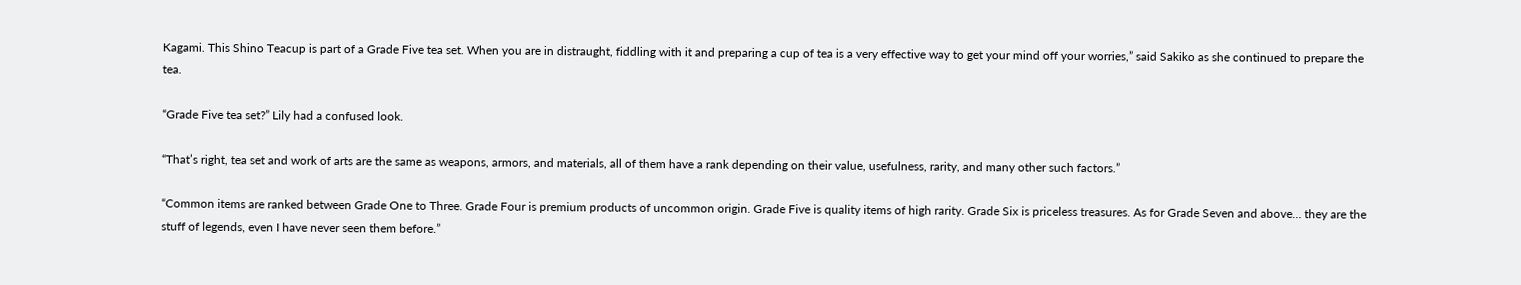Kagami. This Shino Teacup is part of a Grade Five tea set. When you are in distraught, fiddling with it and preparing a cup of tea is a very effective way to get your mind off your worries,” said Sakiko as she continued to prepare the tea.

“Grade Five tea set?” Lily had a confused look.

“That’s right, tea set and work of arts are the same as weapons, armors, and materials, all of them have a rank depending on their value, usefulness, rarity, and many other such factors.”

“Common items are ranked between Grade One to Three. Grade Four is premium products of uncommon origin. Grade Five is quality items of high rarity. Grade Six is priceless treasures. As for Grade Seven and above… they are the stuff of legends, even I have never seen them before.”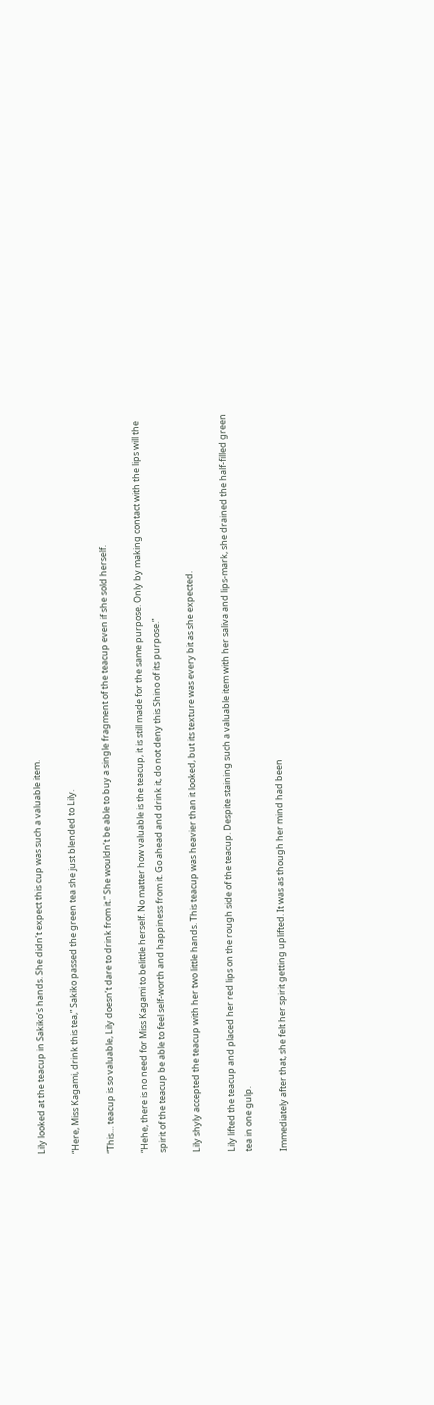Lily looked at the teacup in Sakiko’s hands. She didn’t expect this cup was such a valuable item.

“Here, Miss Kagami, drink this tea,” Sakiko passed the green tea she just blended to Lily.

“This… teacup is so valuable, Lily doesn’t dare to drink from it.” She wouldn’t be able to buy a single fragment of the teacup even if she sold herself.

“Hehe, there is no need for Miss Kagami to belittle herself. No matter how valuable is the teacup, it is still made for the same purpose. Only by making contact with the lips will the spirit of the teacup be able to feel self-worth and happiness from it. Go ahead and drink it, do not deny this Shino of its purpose.”

Lily shyly accepted the teacup with her two little hands. This teacup was heavier than it looked, but its texture was every bit as she expected.

Lily lifted the teacup and placed her red lips on the rough side of the teacup. Despite staining such a valuable item with her saliva and lips-mark, she drained the half-filled green tea in one gulp.

Immediately after that, she felt her spirit getting uplifted. It was as though her mind had been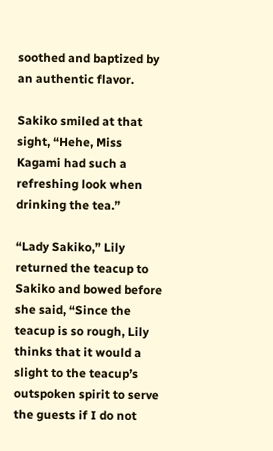soothed and baptized by an authentic flavor.

Sakiko smiled at that sight, “Hehe, Miss Kagami had such a refreshing look when drinking the tea.”

“Lady Sakiko,” Lily returned the teacup to Sakiko and bowed before she said, “Since the teacup is so rough, Lily thinks that it would a slight to the teacup’s outspoken spirit to serve the guests if I do not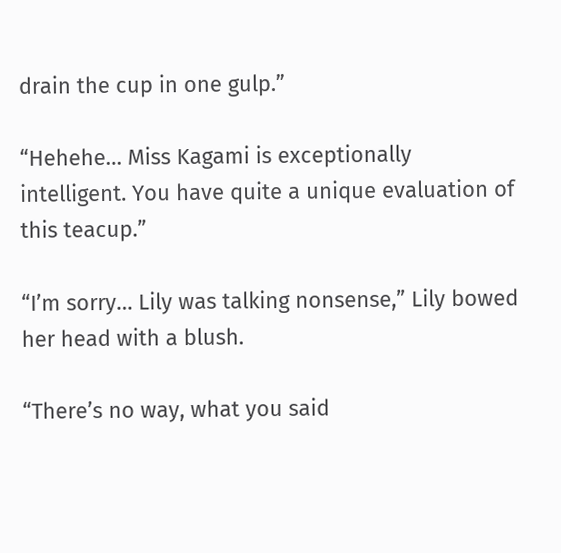drain the cup in one gulp.”

“Hehehe… Miss Kagami is exceptionally intelligent. You have quite a unique evaluation of this teacup.”

“I’m sorry… Lily was talking nonsense,” Lily bowed her head with a blush.

“There’s no way, what you said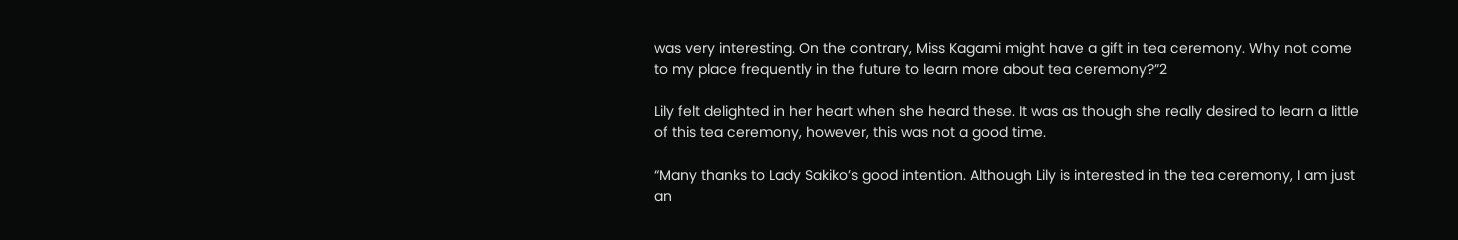was very interesting. On the contrary, Miss Kagami might have a gift in tea ceremony. Why not come to my place frequently in the future to learn more about tea ceremony?”2

Lily felt delighted in her heart when she heard these. It was as though she really desired to learn a little of this tea ceremony, however, this was not a good time.

“Many thanks to Lady Sakiko’s good intention. Although Lily is interested in the tea ceremony, I am just an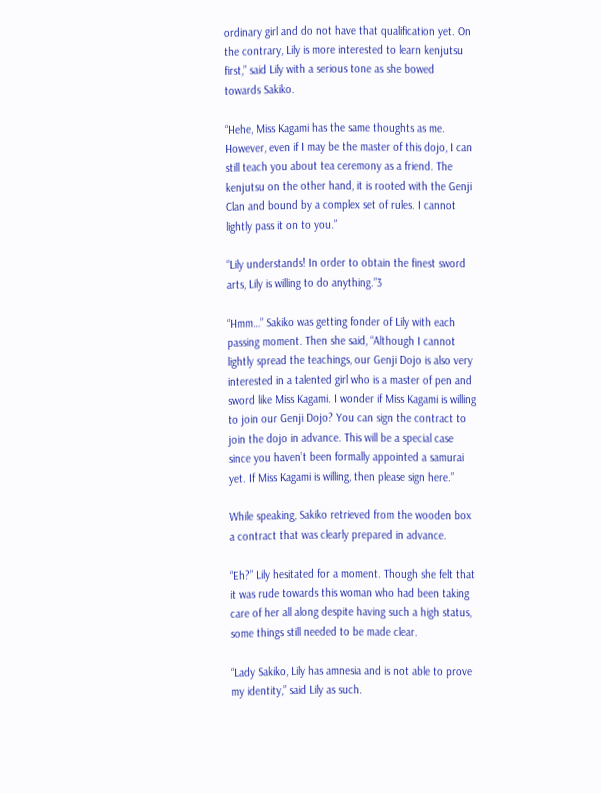ordinary girl and do not have that qualification yet. On the contrary, Lily is more interested to learn kenjutsu first,” said Lily with a serious tone as she bowed towards Sakiko.

“Hehe, Miss Kagami has the same thoughts as me. However, even if I may be the master of this dojo, I can still teach you about tea ceremony as a friend. The kenjutsu on the other hand, it is rooted with the Genji Clan and bound by a complex set of rules. I cannot lightly pass it on to you.”

“Lily understands! In order to obtain the finest sword arts, Lily is willing to do anything.”3

“Hmm…” Sakiko was getting fonder of Lily with each passing moment. Then she said, “Although I cannot lightly spread the teachings, our Genji Dojo is also very interested in a talented girl who is a master of pen and sword like Miss Kagami. I wonder if Miss Kagami is willing to join our Genji Dojo? You can sign the contract to join the dojo in advance. This will be a special case since you haven’t been formally appointed a samurai yet. If Miss Kagami is willing, then please sign here.”

While speaking, Sakiko retrieved from the wooden box a contract that was clearly prepared in advance.

“Eh?” Lily hesitated for a moment. Though she felt that it was rude towards this woman who had been taking care of her all along despite having such a high status, some things still needed to be made clear.

“Lady Sakiko, Lily has amnesia and is not able to prove my identity,” said Lily as such.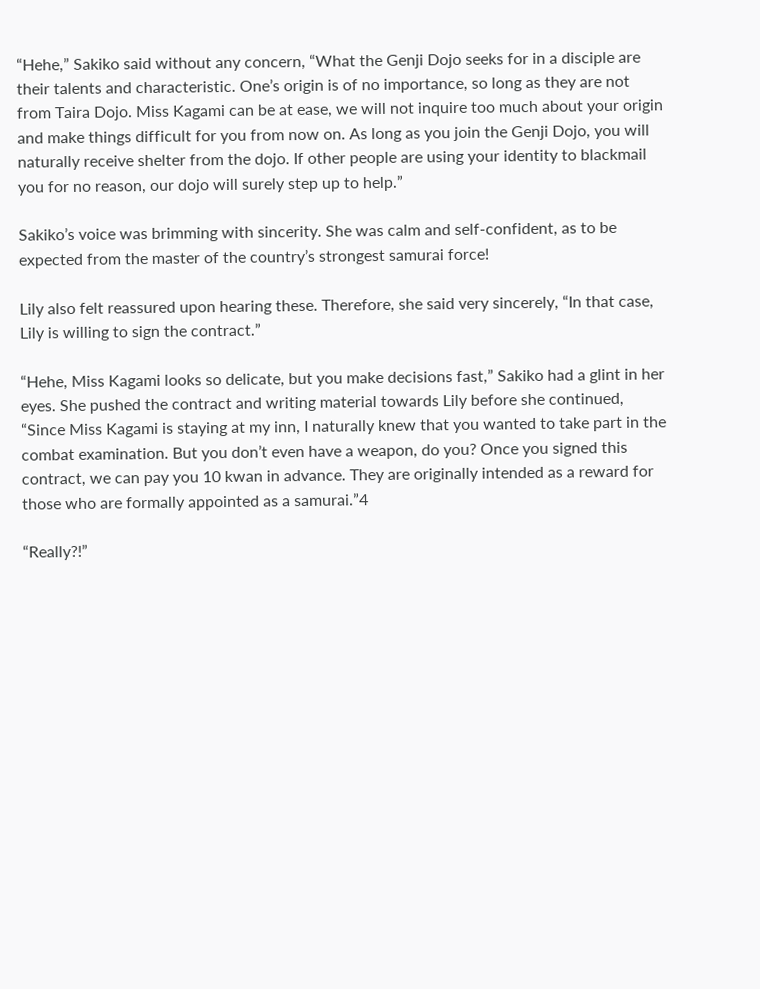“Hehe,” Sakiko said without any concern, “What the Genji Dojo seeks for in a disciple are their talents and characteristic. One’s origin is of no importance, so long as they are not from Taira Dojo. Miss Kagami can be at ease, we will not inquire too much about your origin and make things difficult for you from now on. As long as you join the Genji Dojo, you will naturally receive shelter from the dojo. If other people are using your identity to blackmail you for no reason, our dojo will surely step up to help.”

Sakiko’s voice was brimming with sincerity. She was calm and self-confident, as to be expected from the master of the country’s strongest samurai force!

Lily also felt reassured upon hearing these. Therefore, she said very sincerely, “In that case, Lily is willing to sign the contract.”

“Hehe, Miss Kagami looks so delicate, but you make decisions fast,” Sakiko had a glint in her eyes. She pushed the contract and writing material towards Lily before she continued, “Since Miss Kagami is staying at my inn, I naturally knew that you wanted to take part in the combat examination. But you don’t even have a weapon, do you? Once you signed this contract, we can pay you 10 kwan in advance. They are originally intended as a reward for those who are formally appointed as a samurai.”4

“Really?!”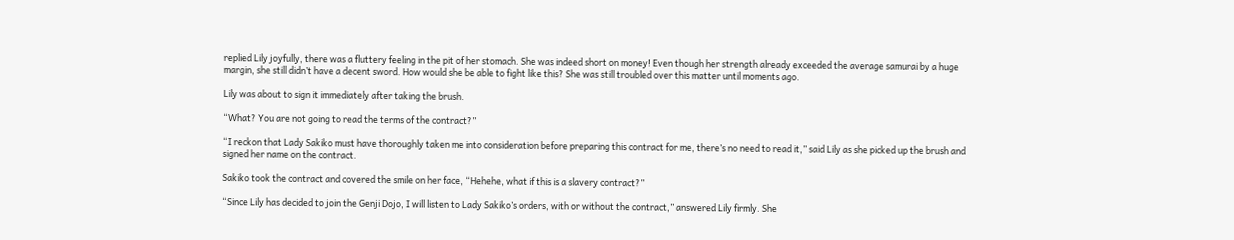replied Lily joyfully, there was a fluttery feeling in the pit of her stomach. She was indeed short on money! Even though her strength already exceeded the average samurai by a huge margin, she still didn’t have a decent sword. How would she be able to fight like this? She was still troubled over this matter until moments ago.

Lily was about to sign it immediately after taking the brush.

“What? You are not going to read the terms of the contract?”

“I reckon that Lady Sakiko must have thoroughly taken me into consideration before preparing this contract for me, there’s no need to read it,” said Lily as she picked up the brush and signed her name on the contract.

Sakiko took the contract and covered the smile on her face, “Hehehe, what if this is a slavery contract?”

“Since Lily has decided to join the Genji Dojo, I will listen to Lady Sakiko’s orders, with or without the contract,” answered Lily firmly. She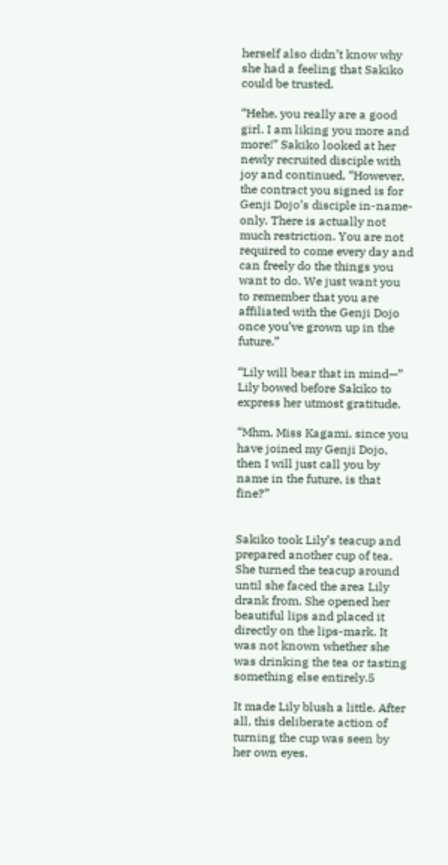herself also didn’t know why she had a feeling that Sakiko could be trusted.

“Hehe, you really are a good girl. I am liking you more and more!” Sakiko looked at her newly recruited disciple with joy and continued, “However, the contract you signed is for Genji Dojo’s disciple in-name-only. There is actually not much restriction. You are not required to come every day and can freely do the things you want to do. We just want you to remember that you are affiliated with the Genji Dojo once you’ve grown up in the future.”

“Lily will bear that in mind—” Lily bowed before Sakiko to express her utmost gratitude.

“Mhm, Miss Kagami, since you have joined my Genji Dojo, then I will just call you by name in the future, is that fine?”


Sakiko took Lily’s teacup and prepared another cup of tea. She turned the teacup around until she faced the area Lily drank from. She opened her beautiful lips and placed it directly on the lips-mark. It was not known whether she was drinking the tea or tasting something else entirely.5

It made Lily blush a little. After all, this deliberate action of turning the cup was seen by her own eyes.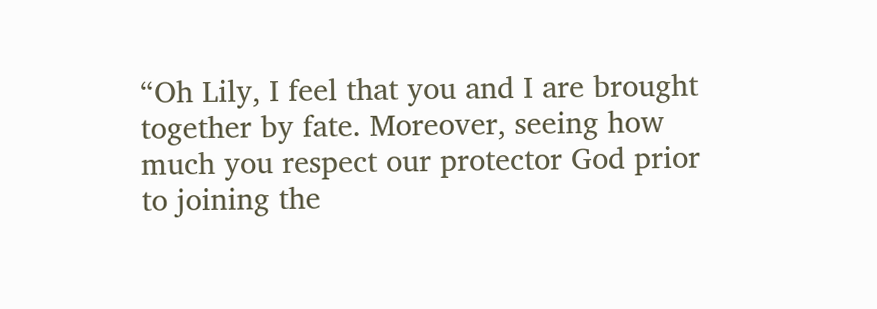“Oh Lily, I feel that you and I are brought together by fate. Moreover, seeing how much you respect our protector God prior to joining the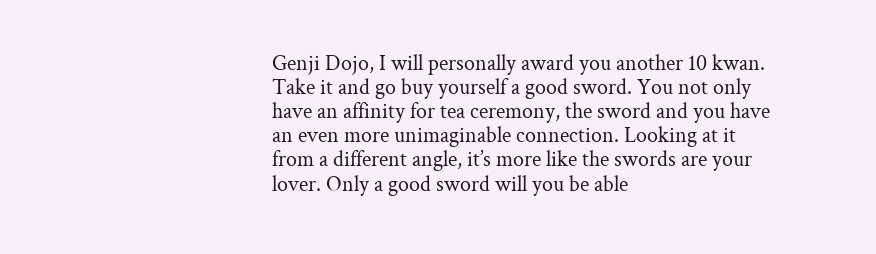Genji Dojo, I will personally award you another 10 kwan. Take it and go buy yourself a good sword. You not only have an affinity for tea ceremony, the sword and you have an even more unimaginable connection. Looking at it from a different angle, it’s more like the swords are your lover. Only a good sword will you be able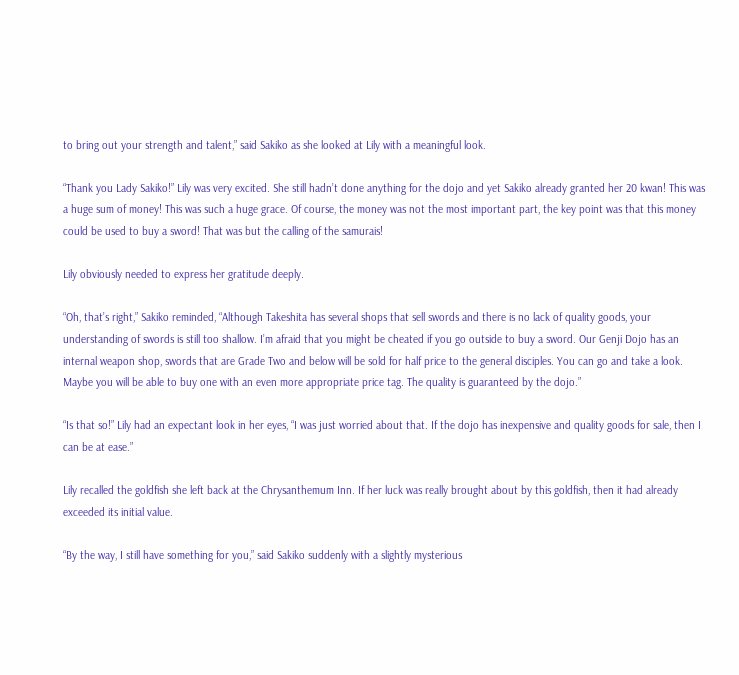to bring out your strength and talent,” said Sakiko as she looked at Lily with a meaningful look.

“Thank you Lady Sakiko!” Lily was very excited. She still hadn’t done anything for the dojo and yet Sakiko already granted her 20 kwan! This was a huge sum of money! This was such a huge grace. Of course, the money was not the most important part, the key point was that this money could be used to buy a sword! That was but the calling of the samurais!

Lily obviously needed to express her gratitude deeply.

“Oh, that’s right,” Sakiko reminded, “Although Takeshita has several shops that sell swords and there is no lack of quality goods, your understanding of swords is still too shallow. I’m afraid that you might be cheated if you go outside to buy a sword. Our Genji Dojo has an internal weapon shop, swords that are Grade Two and below will be sold for half price to the general disciples. You can go and take a look. Maybe you will be able to buy one with an even more appropriate price tag. The quality is guaranteed by the dojo.”

“Is that so!” Lily had an expectant look in her eyes, “I was just worried about that. If the dojo has inexpensive and quality goods for sale, then I can be at ease.”

Lily recalled the goldfish she left back at the Chrysanthemum Inn. If her luck was really brought about by this goldfish, then it had already exceeded its initial value.

“By the way, I still have something for you,” said Sakiko suddenly with a slightly mysterious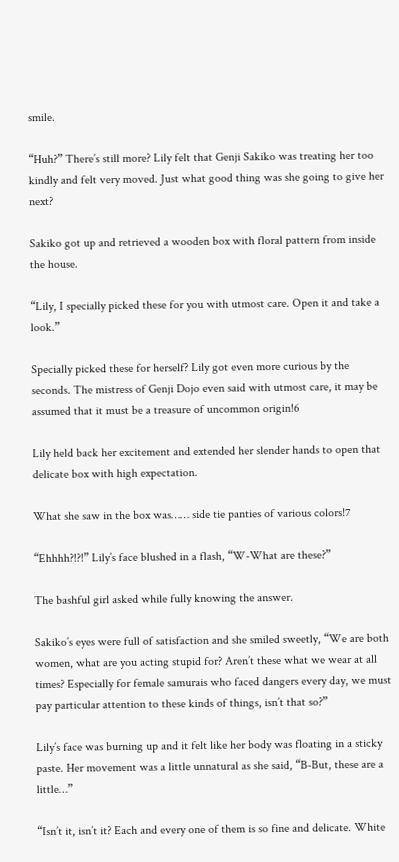smile.

“Huh?” There’s still more? Lily felt that Genji Sakiko was treating her too kindly and felt very moved. Just what good thing was she going to give her next?

Sakiko got up and retrieved a wooden box with floral pattern from inside the house.

“Lily, I specially picked these for you with utmost care. Open it and take a look.”

Specially picked these for herself? Lily got even more curious by the seconds. The mistress of Genji Dojo even said with utmost care, it may be assumed that it must be a treasure of uncommon origin!6

Lily held back her excitement and extended her slender hands to open that delicate box with high expectation.

What she saw in the box was…… side tie panties of various colors!7

“Ehhhh?!?!” Lily’s face blushed in a flash, “W-What are these?”

The bashful girl asked while fully knowing the answer.

Sakiko’s eyes were full of satisfaction and she smiled sweetly, “We are both women, what are you acting stupid for? Aren’t these what we wear at all times? Especially for female samurais who faced dangers every day, we must pay particular attention to these kinds of things, isn’t that so?”

Lily’s face was burning up and it felt like her body was floating in a sticky paste. Her movement was a little unnatural as she said, “B-But, these are a little…”

“Isn’t it, isn’t it? Each and every one of them is so fine and delicate. White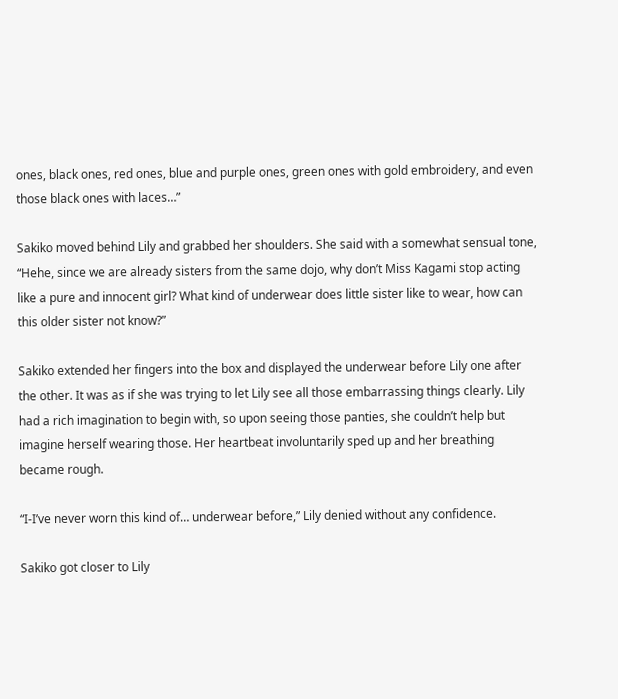ones, black ones, red ones, blue and purple ones, green ones with gold embroidery, and even those black ones with laces…”

Sakiko moved behind Lily and grabbed her shoulders. She said with a somewhat sensual tone, “Hehe, since we are already sisters from the same dojo, why don’t Miss Kagami stop acting like a pure and innocent girl? What kind of underwear does little sister like to wear, how can this older sister not know?”

Sakiko extended her fingers into the box and displayed the underwear before Lily one after the other. It was as if she was trying to let Lily see all those embarrassing things clearly. Lily had a rich imagination to begin with, so upon seeing those panties, she couldn’t help but imagine herself wearing those. Her heartbeat involuntarily sped up and her breathing became rough.

“I-I’ve never worn this kind of… underwear before,” Lily denied without any confidence.

Sakiko got closer to Lily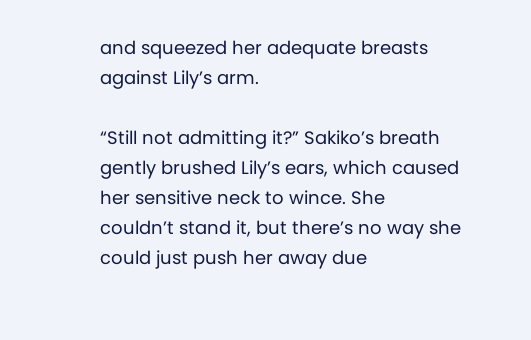and squeezed her adequate breasts against Lily’s arm.

“Still not admitting it?” Sakiko’s breath gently brushed Lily’s ears, which caused her sensitive neck to wince. She couldn’t stand it, but there’s no way she could just push her away due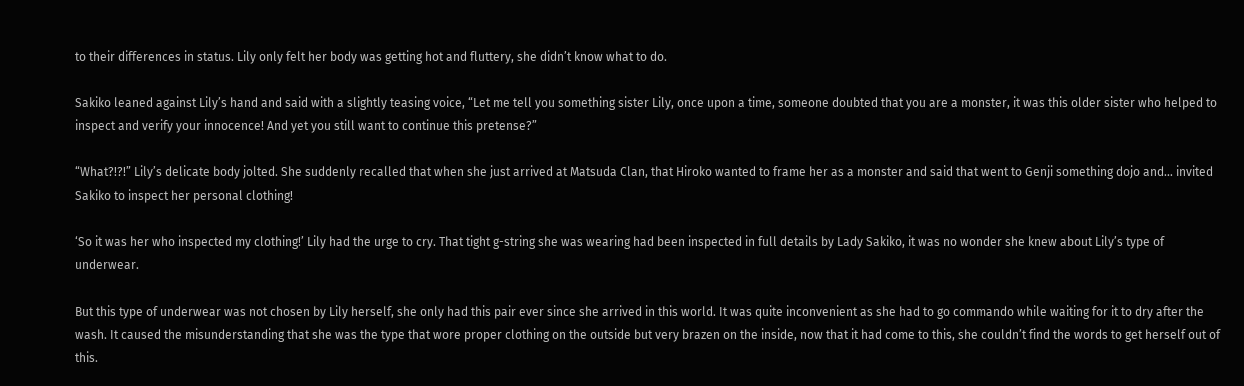to their differences in status. Lily only felt her body was getting hot and fluttery, she didn’t know what to do.

Sakiko leaned against Lily’s hand and said with a slightly teasing voice, “Let me tell you something sister Lily, once upon a time, someone doubted that you are a monster, it was this older sister who helped to inspect and verify your innocence! And yet you still want to continue this pretense?”

“What?!?!” Lily’s delicate body jolted. She suddenly recalled that when she just arrived at Matsuda Clan, that Hiroko wanted to frame her as a monster and said that went to Genji something dojo and… invited Sakiko to inspect her personal clothing!

‘So it was her who inspected my clothing!’ Lily had the urge to cry. That tight g-string she was wearing had been inspected in full details by Lady Sakiko, it was no wonder she knew about Lily’s type of underwear.

But this type of underwear was not chosen by Lily herself, she only had this pair ever since she arrived in this world. It was quite inconvenient as she had to go commando while waiting for it to dry after the wash. It caused the misunderstanding that she was the type that wore proper clothing on the outside but very brazen on the inside, now that it had come to this, she couldn’t find the words to get herself out of this.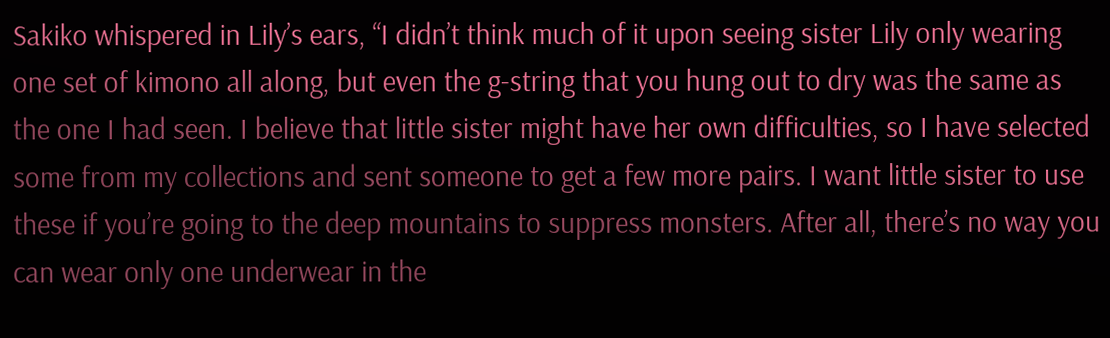Sakiko whispered in Lily’s ears, “I didn’t think much of it upon seeing sister Lily only wearing one set of kimono all along, but even the g-string that you hung out to dry was the same as the one I had seen. I believe that little sister might have her own difficulties, so I have selected some from my collections and sent someone to get a few more pairs. I want little sister to use these if you’re going to the deep mountains to suppress monsters. After all, there’s no way you can wear only one underwear in the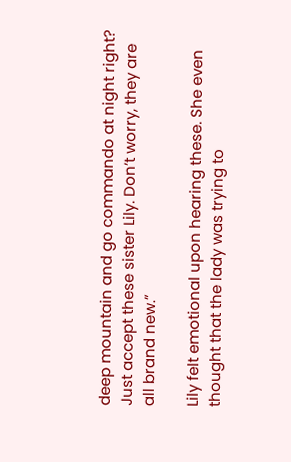deep mountain and go commando at night right? Just accept these sister Lily. Don’t worry, they are all brand new.”

Lily felt emotional upon hearing these. She even thought that the lady was trying to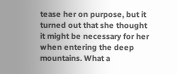tease her on purpose, but it turned out that she thought it might be necessary for her when entering the deep mountains. What a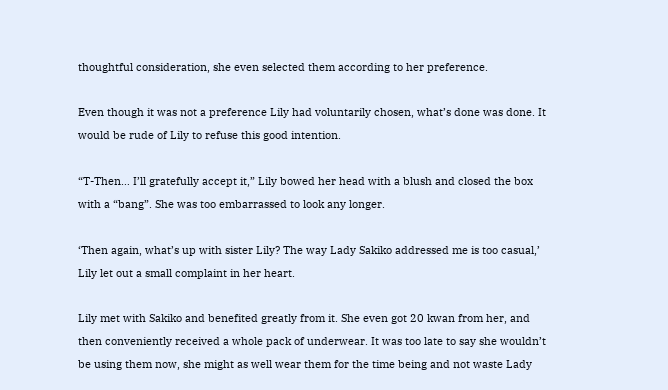thoughtful consideration, she even selected them according to her preference.

Even though it was not a preference Lily had voluntarily chosen, what’s done was done. It would be rude of Lily to refuse this good intention.

“T-Then… I’ll gratefully accept it,” Lily bowed her head with a blush and closed the box with a “bang”. She was too embarrassed to look any longer.

‘Then again, what’s up with sister Lily? The way Lady Sakiko addressed me is too casual,’ Lily let out a small complaint in her heart.

Lily met with Sakiko and benefited greatly from it. She even got 20 kwan from her, and then conveniently received a whole pack of underwear. It was too late to say she wouldn’t be using them now, she might as well wear them for the time being and not waste Lady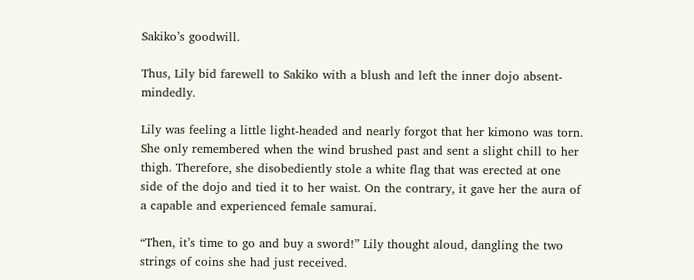Sakiko’s goodwill.

Thus, Lily bid farewell to Sakiko with a blush and left the inner dojo absent-mindedly.

Lily was feeling a little light-headed and nearly forgot that her kimono was torn. She only remembered when the wind brushed past and sent a slight chill to her thigh. Therefore, she disobediently stole a white flag that was erected at one side of the dojo and tied it to her waist. On the contrary, it gave her the aura of a capable and experienced female samurai.

“Then, it’s time to go and buy a sword!” Lily thought aloud, dangling the two strings of coins she had just received.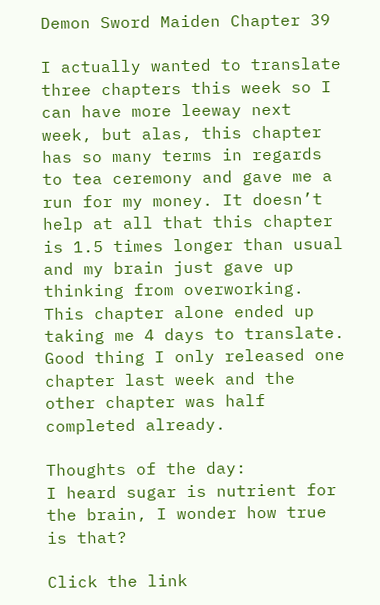Demon Sword Maiden Chapter 39

I actually wanted to translate three chapters this week so I can have more leeway next week, but alas, this chapter has so many terms in regards to tea ceremony and gave me a run for my money. It doesn’t help at all that this chapter is 1.5 times longer than usual and my brain just gave up thinking from overworking. This chapter alone ended up taking me 4 days to translate. Good thing I only released one chapter last week and the other chapter was half completed already.

Thoughts of the day:
I heard sugar is nutrient for the brain, I wonder how true is that?

Click the link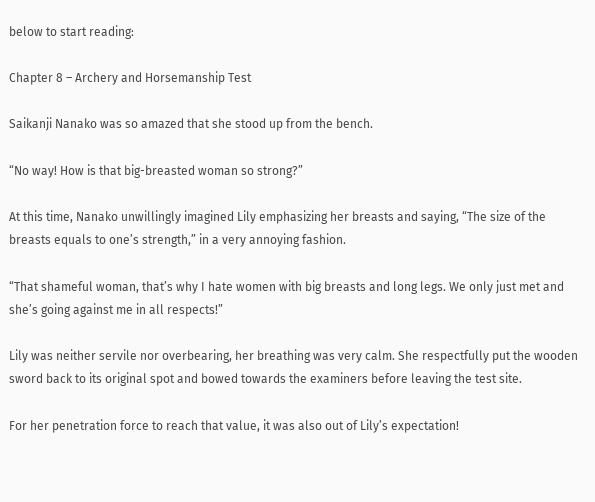below to start reading:

Chapter 8 – Archery and Horsemanship Test

Saikanji Nanako was so amazed that she stood up from the bench.

“No way! How is that big-breasted woman so strong?”

At this time, Nanako unwillingly imagined Lily emphasizing her breasts and saying, “The size of the breasts equals to one’s strength,” in a very annoying fashion.

“That shameful woman, that’s why I hate women with big breasts and long legs. We only just met and she’s going against me in all respects!”

Lily was neither servile nor overbearing, her breathing was very calm. She respectfully put the wooden sword back to its original spot and bowed towards the examiners before leaving the test site.

For her penetration force to reach that value, it was also out of Lily’s expectation!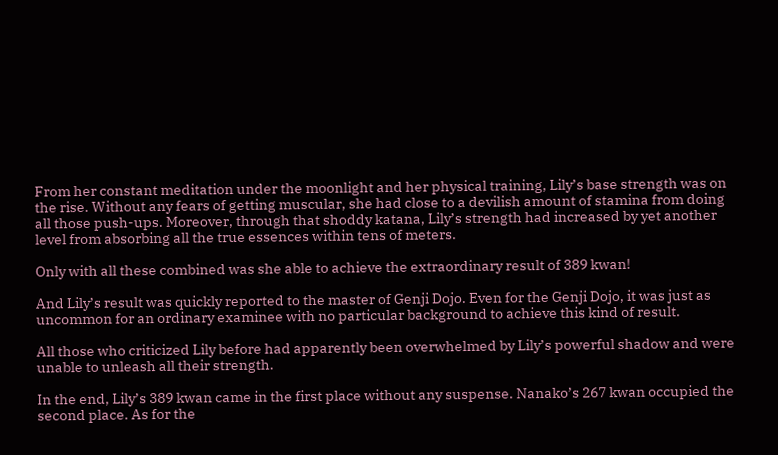From her constant meditation under the moonlight and her physical training, Lily’s base strength was on the rise. Without any fears of getting muscular, she had close to a devilish amount of stamina from doing all those push-ups. Moreover, through that shoddy katana, Lily’s strength had increased by yet another level from absorbing all the true essences within tens of meters.

Only with all these combined was she able to achieve the extraordinary result of 389 kwan!

And Lily’s result was quickly reported to the master of Genji Dojo. Even for the Genji Dojo, it was just as uncommon for an ordinary examinee with no particular background to achieve this kind of result.

All those who criticized Lily before had apparently been overwhelmed by Lily’s powerful shadow and were unable to unleash all their strength.

In the end, Lily’s 389 kwan came in the first place without any suspense. Nanako’s 267 kwan occupied the second place. As for the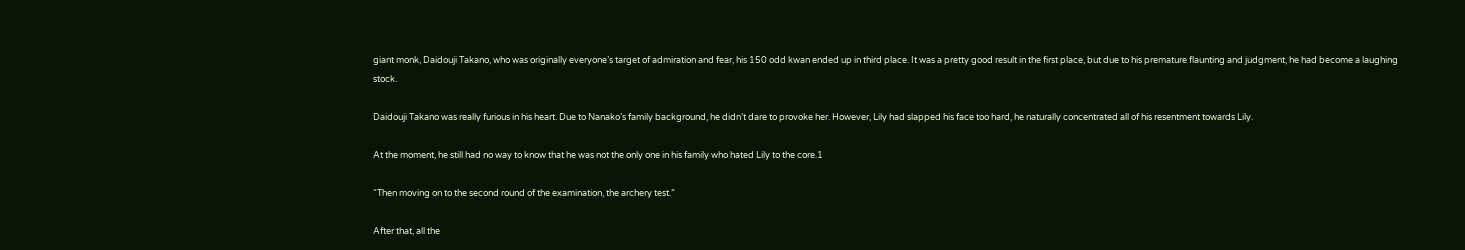giant monk, Daidouji Takano, who was originally everyone’s target of admiration and fear, his 150 odd kwan ended up in third place. It was a pretty good result in the first place, but due to his premature flaunting and judgment, he had become a laughing stock.

Daidouji Takano was really furious in his heart. Due to Nanako’s family background, he didn’t dare to provoke her. However, Lily had slapped his face too hard, he naturally concentrated all of his resentment towards Lily.

At the moment, he still had no way to know that he was not the only one in his family who hated Lily to the core.1

“Then moving on to the second round of the examination, the archery test.”

After that, all the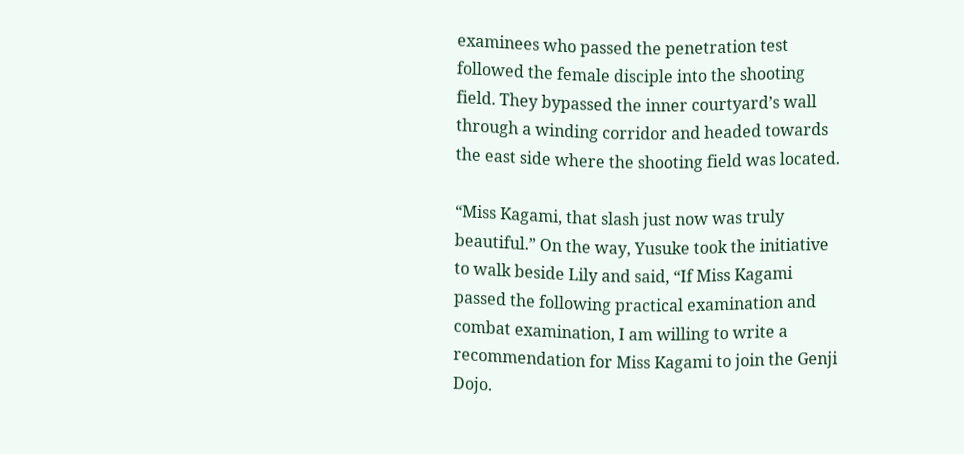examinees who passed the penetration test followed the female disciple into the shooting field. They bypassed the inner courtyard’s wall through a winding corridor and headed towards the east side where the shooting field was located.

“Miss Kagami, that slash just now was truly beautiful.” On the way, Yusuke took the initiative to walk beside Lily and said, “If Miss Kagami passed the following practical examination and combat examination, I am willing to write a recommendation for Miss Kagami to join the Genji Dojo.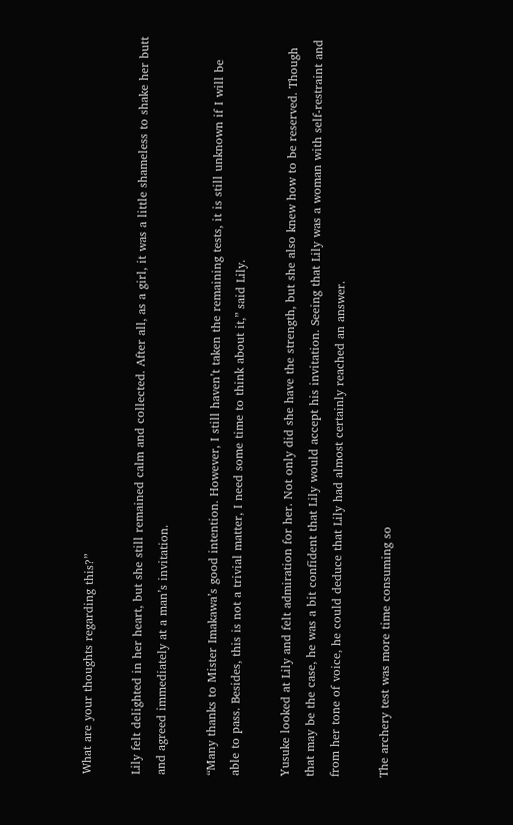What are your thoughts regarding this?”

Lily felt delighted in her heart, but she still remained calm and collected. After all, as a girl, it was a little shameless to shake her butt and agreed immediately at a man’s invitation.

“Many thanks to Mister Imakawa’s good intention. However, I still haven’t taken the remaining tests, it is still unknown if I will be able to pass. Besides, this is not a trivial matter, I need some time to think about it,” said Lily.

Yusuke looked at Lily and felt admiration for her. Not only did she have the strength, but she also knew how to be reserved. Though that may be the case, he was a bit confident that Lily would accept his invitation. Seeing that Lily was a woman with self-restraint and from her tone of voice, he could deduce that Lily had almost certainly reached an answer.

The archery test was more time consuming so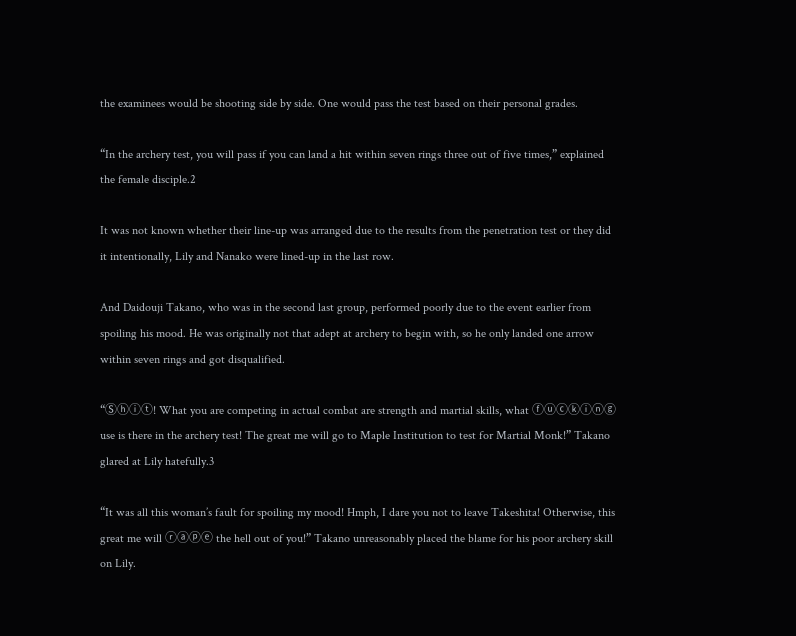the examinees would be shooting side by side. One would pass the test based on their personal grades.

“In the archery test, you will pass if you can land a hit within seven rings three out of five times,” explained the female disciple.2

It was not known whether their line-up was arranged due to the results from the penetration test or they did it intentionally, Lily and Nanako were lined-up in the last row.

And Daidouji Takano, who was in the second last group, performed poorly due to the event earlier from spoiling his mood. He was originally not that adept at archery to begin with, so he only landed one arrow within seven rings and got disqualified.

“Ⓢⓗⓘⓣ! What you are competing in actual combat are strength and martial skills, what ⓕⓤⓒⓚⓘⓝⓖ use is there in the archery test! The great me will go to Maple Institution to test for Martial Monk!” Takano glared at Lily hatefully.3

“It was all this woman’s fault for spoiling my mood! Hmph, I dare you not to leave Takeshita! Otherwise, this great me will ⓡⓐⓟⓔ the hell out of you!” Takano unreasonably placed the blame for his poor archery skill on Lily.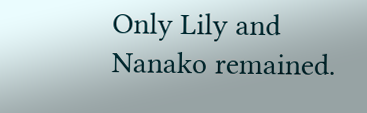Only Lily and Nanako remained.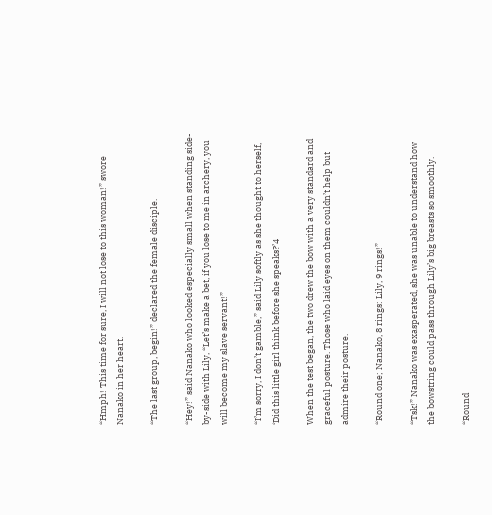“Hmph! This time for sure, I will not lose to this woman!” swore Nanako in her heart.

“The last group, begin!” declared the female disciple.

“Hey!” said Nanako who looked especially small when standing side-by-side with Lily, “Let’s make a bet, if you lose to me in archery, you will become my slave servant!”

“I’m sorry, I don’t gamble,” said Lily softly as she thought to herself, ‘Did this little girl think before she speaks?’4

When the test began, the two drew the bow with a very standard and graceful posture. Those who laid eyes on them couldn’t help but admire their posture.

“Round one; Nanako, 8 rings: Lily, 9 rings!”

“Tsk!” Nanako was exasperated, she was unable to understand how the bowstring could pass through Lily’s big breasts so smoothly.

“Round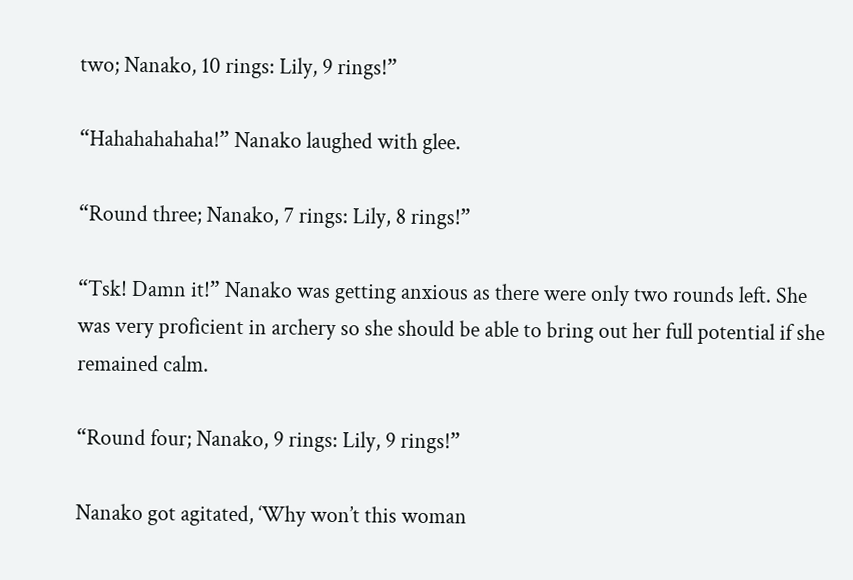two; Nanako, 10 rings: Lily, 9 rings!”

“Hahahahahaha!” Nanako laughed with glee.

“Round three; Nanako, 7 rings: Lily, 8 rings!”

“Tsk! Damn it!” Nanako was getting anxious as there were only two rounds left. She was very proficient in archery so she should be able to bring out her full potential if she remained calm.

“Round four; Nanako, 9 rings: Lily, 9 rings!”

Nanako got agitated, ‘Why won’t this woman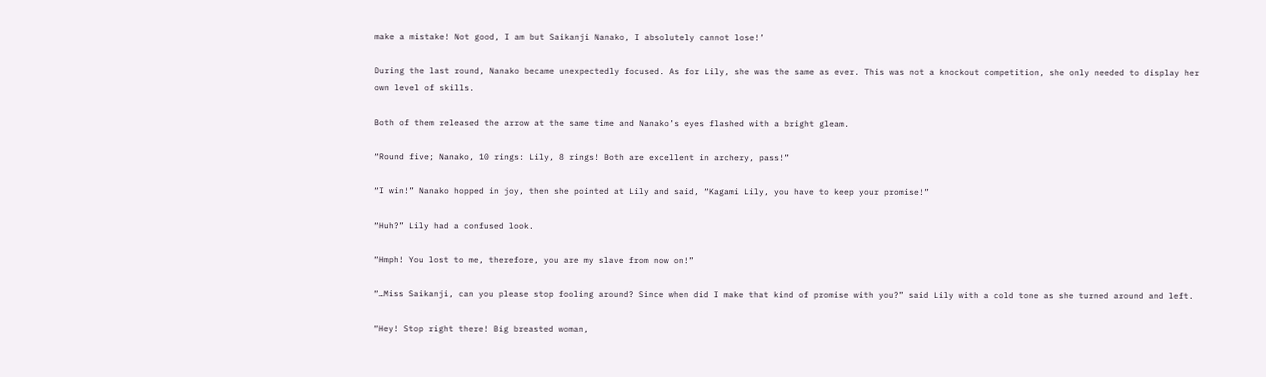make a mistake! Not good, I am but Saikanji Nanako, I absolutely cannot lose!’

During the last round, Nanako became unexpectedly focused. As for Lily, she was the same as ever. This was not a knockout competition, she only needed to display her own level of skills.

Both of them released the arrow at the same time and Nanako’s eyes flashed with a bright gleam.

“Round five; Nanako, 10 rings: Lily, 8 rings! Both are excellent in archery, pass!”

“I win!” Nanako hopped in joy, then she pointed at Lily and said, “Kagami Lily, you have to keep your promise!”

“Huh?” Lily had a confused look.

“Hmph! You lost to me, therefore, you are my slave from now on!”

“…Miss Saikanji, can you please stop fooling around? Since when did I make that kind of promise with you?” said Lily with a cold tone as she turned around and left.

“Hey! Stop right there! Big breasted woman,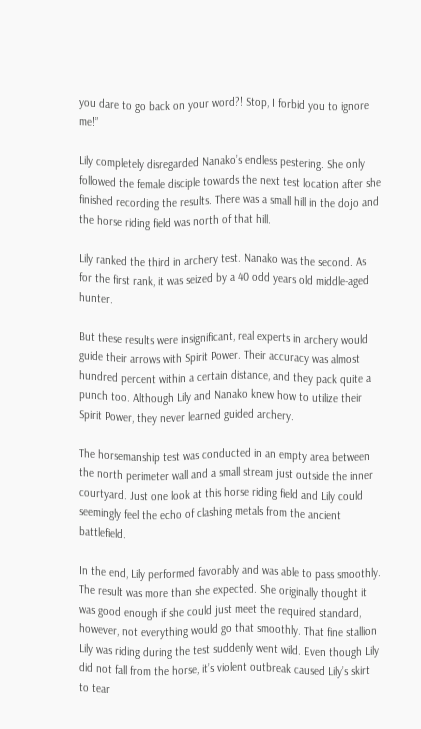you dare to go back on your word?! Stop, I forbid you to ignore me!”

Lily completely disregarded Nanako’s endless pestering. She only followed the female disciple towards the next test location after she finished recording the results. There was a small hill in the dojo and the horse riding field was north of that hill.

Lily ranked the third in archery test. Nanako was the second. As for the first rank, it was seized by a 40 odd years old middle-aged hunter.

But these results were insignificant, real experts in archery would guide their arrows with Spirit Power. Their accuracy was almost hundred percent within a certain distance, and they pack quite a punch too. Although Lily and Nanako knew how to utilize their Spirit Power, they never learned guided archery.

The horsemanship test was conducted in an empty area between the north perimeter wall and a small stream just outside the inner courtyard. Just one look at this horse riding field and Lily could seemingly feel the echo of clashing metals from the ancient battlefield.

In the end, Lily performed favorably and was able to pass smoothly. The result was more than she expected. She originally thought it was good enough if she could just meet the required standard, however, not everything would go that smoothly. That fine stallion Lily was riding during the test suddenly went wild. Even though Lily did not fall from the horse, it’s violent outbreak caused Lily’s skirt to tear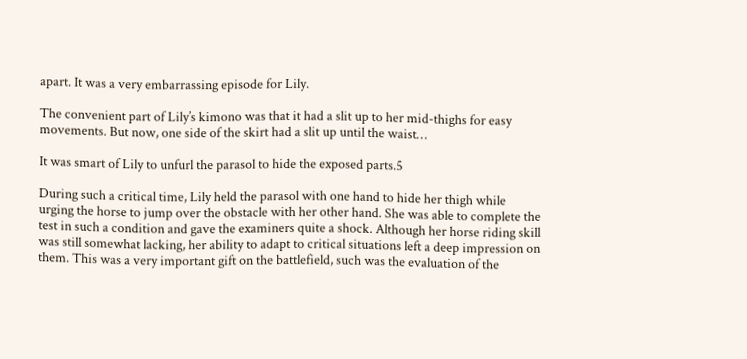apart. It was a very embarrassing episode for Lily.

The convenient part of Lily’s kimono was that it had a slit up to her mid-thighs for easy movements. But now, one side of the skirt had a slit up until the waist…

It was smart of Lily to unfurl the parasol to hide the exposed parts.5

During such a critical time, Lily held the parasol with one hand to hide her thigh while urging the horse to jump over the obstacle with her other hand. She was able to complete the test in such a condition and gave the examiners quite a shock. Although her horse riding skill was still somewhat lacking, her ability to adapt to critical situations left a deep impression on them. This was a very important gift on the battlefield, such was the evaluation of the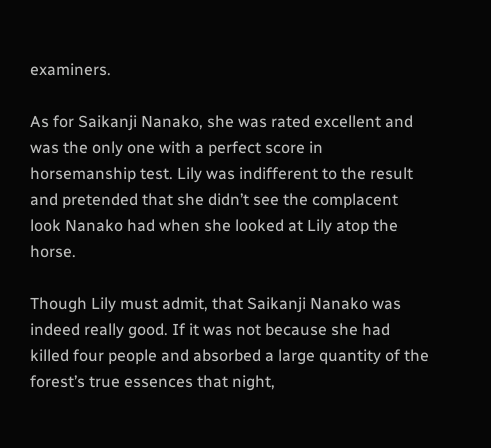examiners.

As for Saikanji Nanako, she was rated excellent and was the only one with a perfect score in horsemanship test. Lily was indifferent to the result and pretended that she didn’t see the complacent look Nanako had when she looked at Lily atop the horse.

Though Lily must admit, that Saikanji Nanako was indeed really good. If it was not because she had killed four people and absorbed a large quantity of the forest’s true essences that night,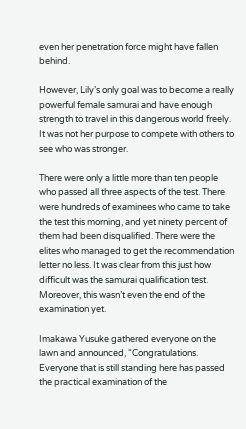even her penetration force might have fallen behind.

However, Lily’s only goal was to become a really powerful female samurai and have enough strength to travel in this dangerous world freely. It was not her purpose to compete with others to see who was stronger.

There were only a little more than ten people who passed all three aspects of the test. There were hundreds of examinees who came to take the test this morning, and yet ninety percent of them had been disqualified. There were the elites who managed to get the recommendation letter no less. It was clear from this just how difficult was the samurai qualification test. Moreover, this wasn’t even the end of the examination yet.

Imakawa Yusuke gathered everyone on the lawn and announced, “Congratulations. Everyone that is still standing here has passed the practical examination of the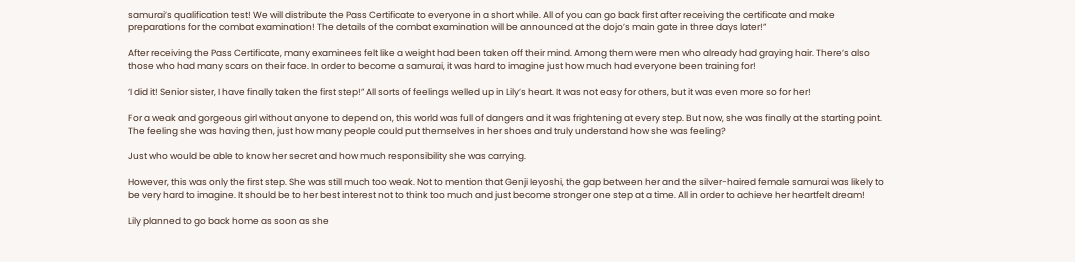samurai’s qualification test! We will distribute the Pass Certificate to everyone in a short while. All of you can go back first after receiving the certificate and make preparations for the combat examination! The details of the combat examination will be announced at the dojo’s main gate in three days later!”

After receiving the Pass Certificate, many examinees felt like a weight had been taken off their mind. Among them were men who already had graying hair. There’s also those who had many scars on their face. In order to become a samurai, it was hard to imagine just how much had everyone been training for!

‘I did it! Senior sister, I have finally taken the first step!” All sorts of feelings welled up in Lily’s heart. It was not easy for others, but it was even more so for her!

For a weak and gorgeous girl without anyone to depend on, this world was full of dangers and it was frightening at every step. But now, she was finally at the starting point. The feeling she was having then, just how many people could put themselves in her shoes and truly understand how she was feeling?

Just who would be able to know her secret and how much responsibility she was carrying.

However, this was only the first step. She was still much too weak. Not to mention that Genji Ieyoshi, the gap between her and the silver-haired female samurai was likely to be very hard to imagine. It should be to her best interest not to think too much and just become stronger one step at a time. All in order to achieve her heartfelt dream!

Lily planned to go back home as soon as she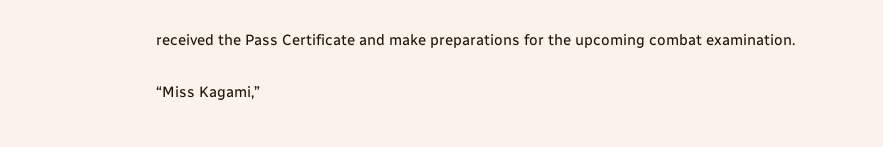received the Pass Certificate and make preparations for the upcoming combat examination.

“Miss Kagami,”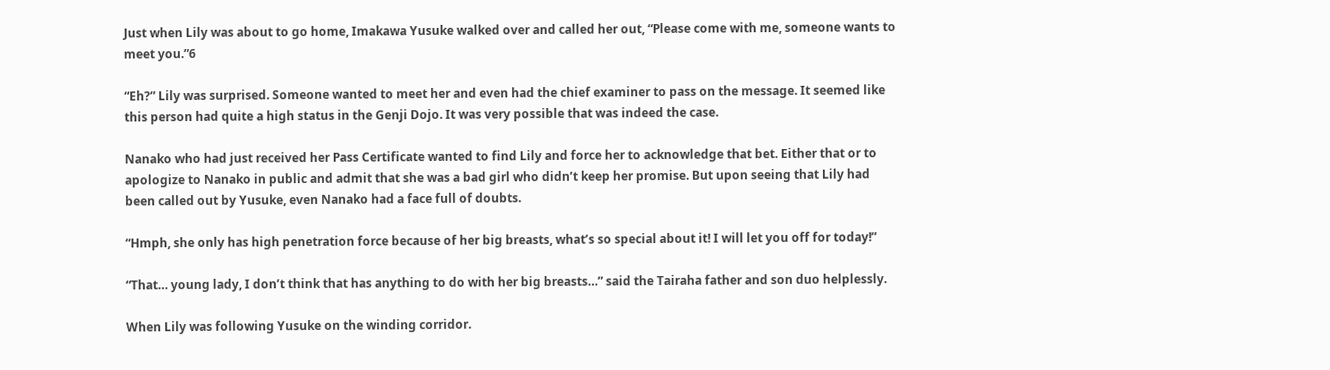Just when Lily was about to go home, Imakawa Yusuke walked over and called her out, “Please come with me, someone wants to meet you.”6

“Eh?” Lily was surprised. Someone wanted to meet her and even had the chief examiner to pass on the message. It seemed like this person had quite a high status in the Genji Dojo. It was very possible that was indeed the case.

Nanako who had just received her Pass Certificate wanted to find Lily and force her to acknowledge that bet. Either that or to apologize to Nanako in public and admit that she was a bad girl who didn’t keep her promise. But upon seeing that Lily had been called out by Yusuke, even Nanako had a face full of doubts.

“Hmph, she only has high penetration force because of her big breasts, what’s so special about it! I will let you off for today!”

“That… young lady, I don’t think that has anything to do with her big breasts…” said the Tairaha father and son duo helplessly.

When Lily was following Yusuke on the winding corridor.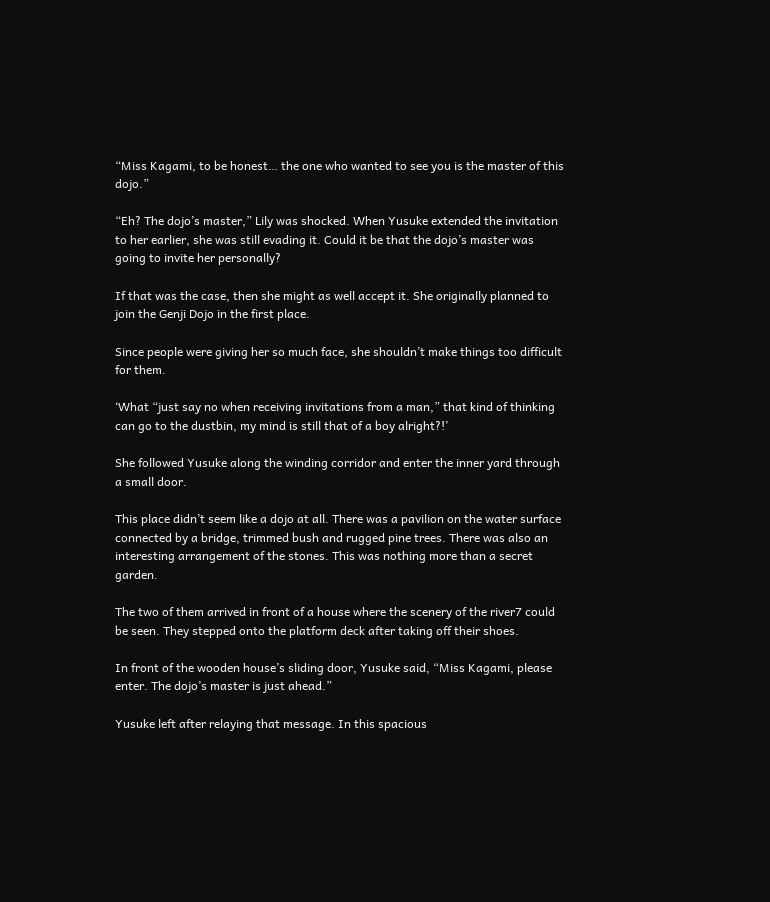“Miss Kagami, to be honest… the one who wanted to see you is the master of this dojo.”

“Eh? The dojo’s master,” Lily was shocked. When Yusuke extended the invitation to her earlier, she was still evading it. Could it be that the dojo’s master was going to invite her personally?

If that was the case, then she might as well accept it. She originally planned to join the Genji Dojo in the first place.

Since people were giving her so much face, she shouldn’t make things too difficult for them.

‘What “just say no when receiving invitations from a man,” that kind of thinking can go to the dustbin, my mind is still that of a boy alright?!’

She followed Yusuke along the winding corridor and enter the inner yard through a small door.

This place didn’t seem like a dojo at all. There was a pavilion on the water surface connected by a bridge, trimmed bush and rugged pine trees. There was also an interesting arrangement of the stones. This was nothing more than a secret garden.

The two of them arrived in front of a house where the scenery of the river7 could be seen. They stepped onto the platform deck after taking off their shoes.

In front of the wooden house’s sliding door, Yusuke said, “Miss Kagami, please enter. The dojo’s master is just ahead.”

Yusuke left after relaying that message. In this spacious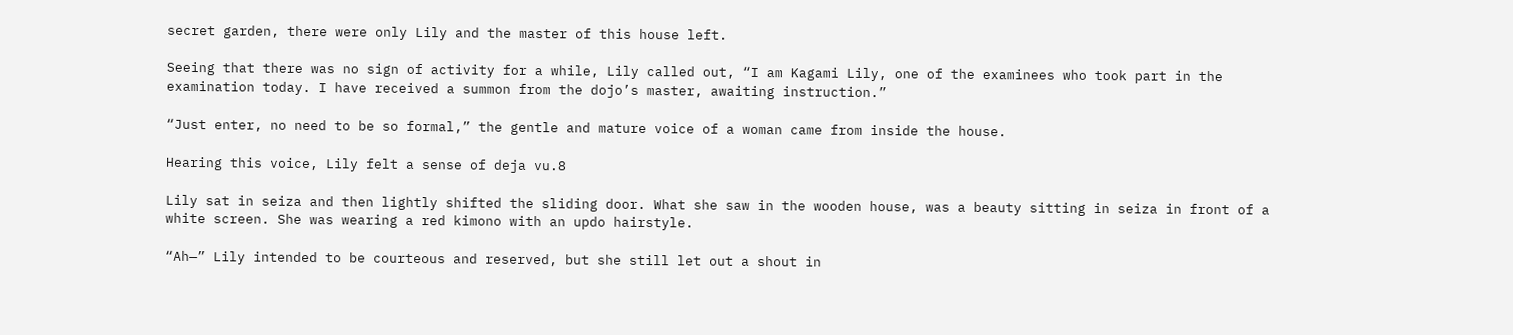secret garden, there were only Lily and the master of this house left.

Seeing that there was no sign of activity for a while, Lily called out, “I am Kagami Lily, one of the examinees who took part in the examination today. I have received a summon from the dojo’s master, awaiting instruction.”

“Just enter, no need to be so formal,” the gentle and mature voice of a woman came from inside the house.

Hearing this voice, Lily felt a sense of deja vu.8

Lily sat in seiza and then lightly shifted the sliding door. What she saw in the wooden house, was a beauty sitting in seiza in front of a white screen. She was wearing a red kimono with an updo hairstyle.

“Ah—” Lily intended to be courteous and reserved, but she still let out a shout in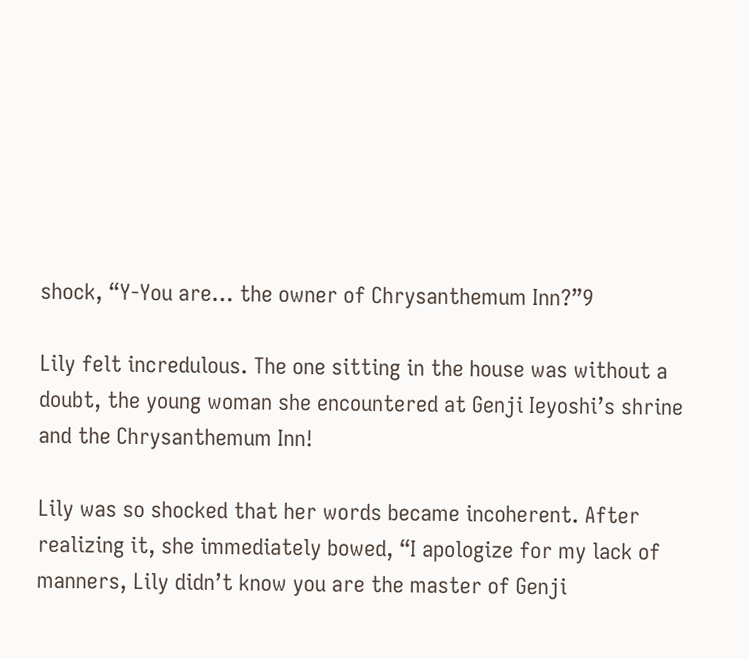shock, “Y-You are… the owner of Chrysanthemum Inn?”9

Lily felt incredulous. The one sitting in the house was without a doubt, the young woman she encountered at Genji Ieyoshi’s shrine and the Chrysanthemum Inn!

Lily was so shocked that her words became incoherent. After realizing it, she immediately bowed, “I apologize for my lack of manners, Lily didn’t know you are the master of Genji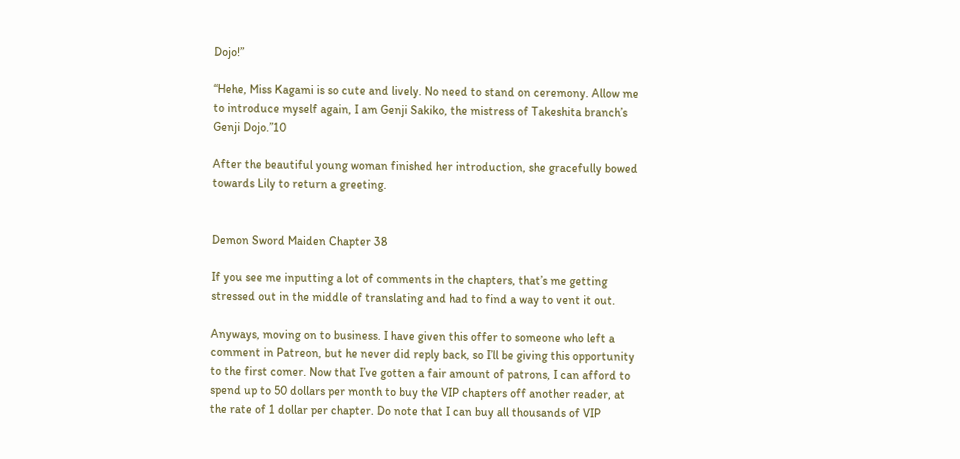Dojo!”

“Hehe, Miss Kagami is so cute and lively. No need to stand on ceremony. Allow me to introduce myself again, I am Genji Sakiko, the mistress of Takeshita branch’s Genji Dojo.”10

After the beautiful young woman finished her introduction, she gracefully bowed towards Lily to return a greeting.


Demon Sword Maiden Chapter 38

If you see me inputting a lot of comments in the chapters, that’s me getting stressed out in the middle of translating and had to find a way to vent it out.

Anyways, moving on to business. I have given this offer to someone who left a comment in Patreon, but he never did reply back, so I’ll be giving this opportunity to the first comer. Now that I’ve gotten a fair amount of patrons, I can afford to spend up to 50 dollars per month to buy the VIP chapters off another reader, at the rate of 1 dollar per chapter. Do note that I can buy all thousands of VIP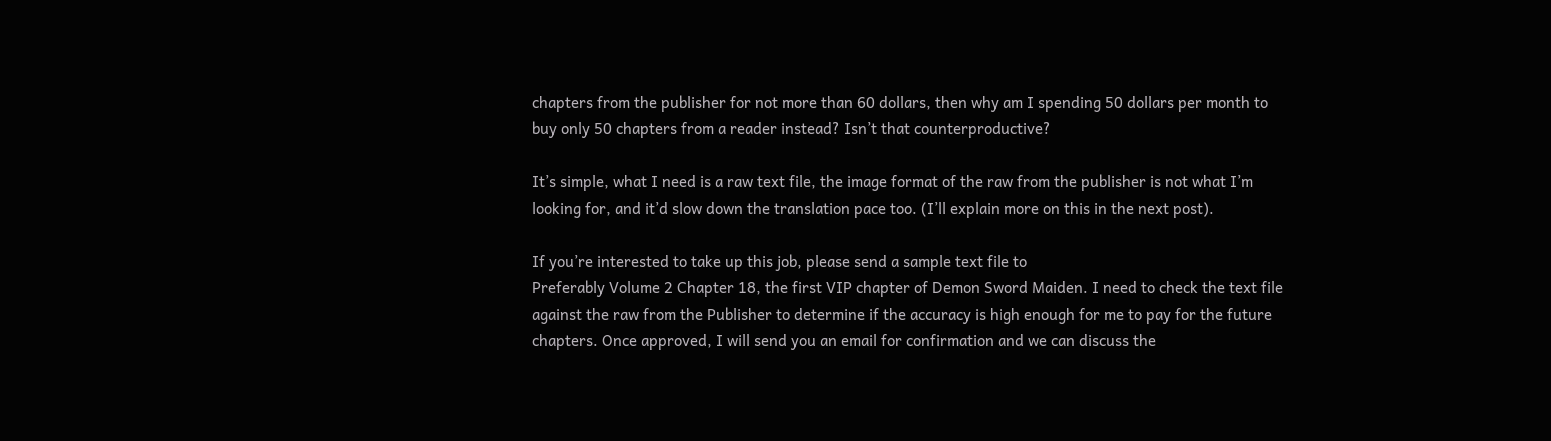chapters from the publisher for not more than 60 dollars, then why am I spending 50 dollars per month to buy only 50 chapters from a reader instead? Isn’t that counterproductive?

It’s simple, what I need is a raw text file, the image format of the raw from the publisher is not what I’m looking for, and it’d slow down the translation pace too. (I’ll explain more on this in the next post).

If you’re interested to take up this job, please send a sample text file to
Preferably Volume 2 Chapter 18, the first VIP chapter of Demon Sword Maiden. I need to check the text file against the raw from the Publisher to determine if the accuracy is high enough for me to pay for the future chapters. Once approved, I will send you an email for confirmation and we can discuss the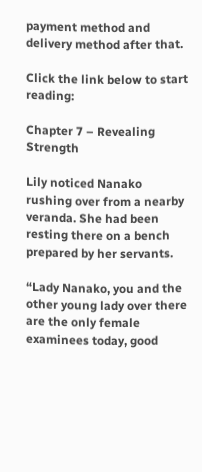payment method and delivery method after that.

Click the link below to start reading:

Chapter 7 – Revealing Strength

Lily noticed Nanako rushing over from a nearby veranda. She had been resting there on a bench prepared by her servants.

“Lady Nanako, you and the other young lady over there are the only female examinees today, good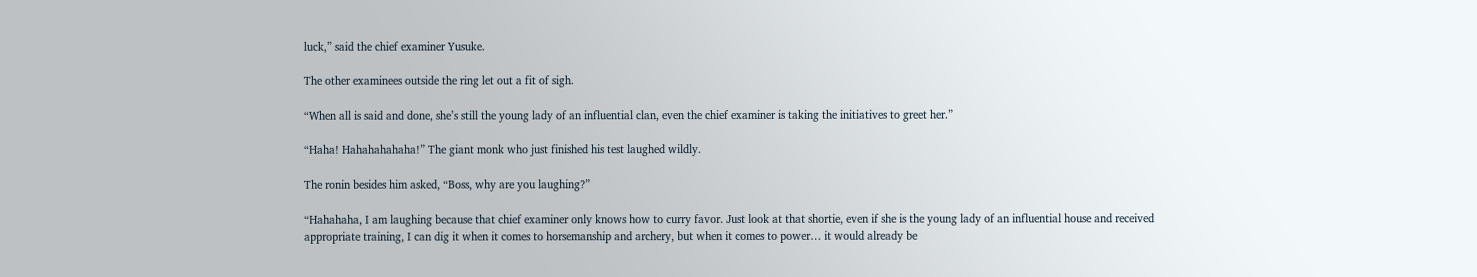luck,” said the chief examiner Yusuke.

The other examinees outside the ring let out a fit of sigh.

“When all is said and done, she’s still the young lady of an influential clan, even the chief examiner is taking the initiatives to greet her.”

“Haha! Hahahahahaha!” The giant monk who just finished his test laughed wildly.

The ronin besides him asked, “Boss, why are you laughing?”

“Hahahaha, I am laughing because that chief examiner only knows how to curry favor. Just look at that shortie, even if she is the young lady of an influential house and received appropriate training, I can dig it when it comes to horsemanship and archery, but when it comes to power… it would already be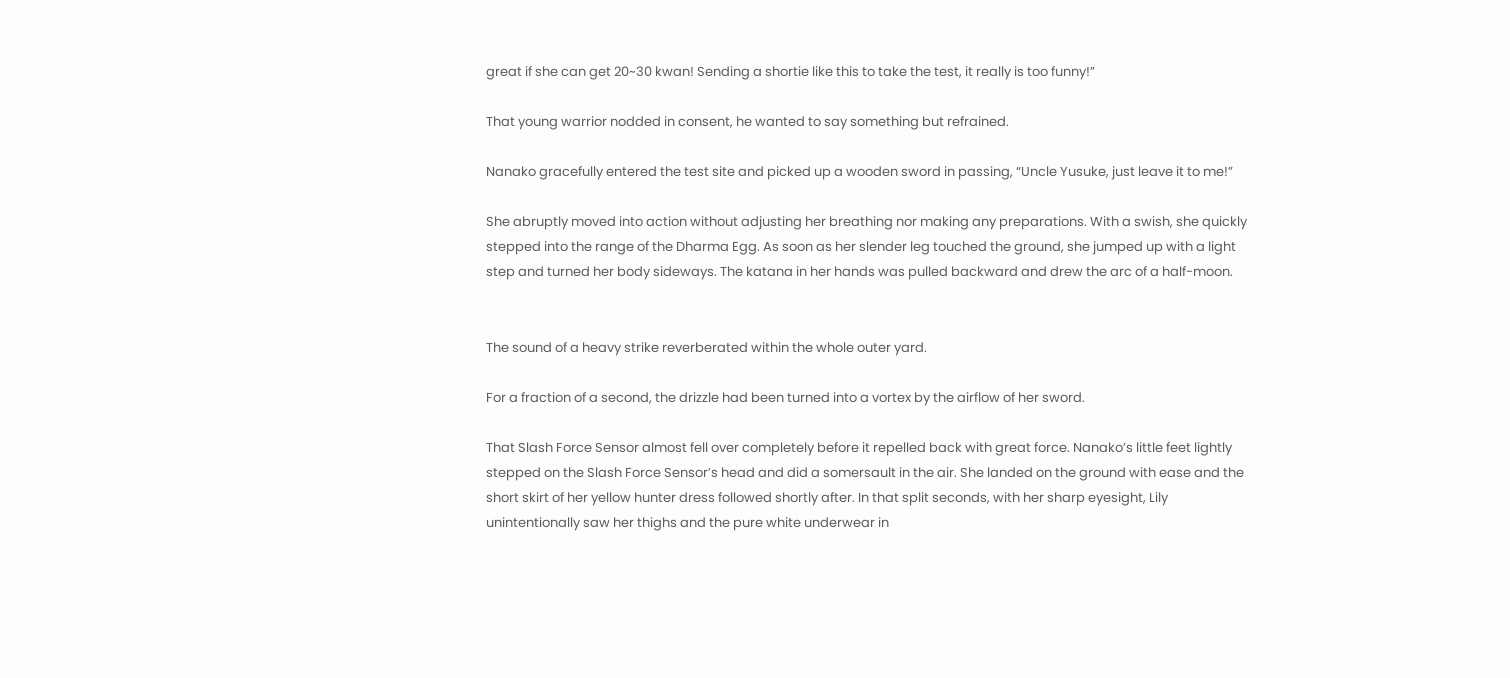great if she can get 20~30 kwan! Sending a shortie like this to take the test, it really is too funny!”

That young warrior nodded in consent, he wanted to say something but refrained.

Nanako gracefully entered the test site and picked up a wooden sword in passing, “Uncle Yusuke, just leave it to me!”

She abruptly moved into action without adjusting her breathing nor making any preparations. With a swish, she quickly stepped into the range of the Dharma Egg. As soon as her slender leg touched the ground, she jumped up with a light step and turned her body sideways. The katana in her hands was pulled backward and drew the arc of a half-moon.


The sound of a heavy strike reverberated within the whole outer yard.

For a fraction of a second, the drizzle had been turned into a vortex by the airflow of her sword.

That Slash Force Sensor almost fell over completely before it repelled back with great force. Nanako’s little feet lightly stepped on the Slash Force Sensor’s head and did a somersault in the air. She landed on the ground with ease and the short skirt of her yellow hunter dress followed shortly after. In that split seconds, with her sharp eyesight, Lily unintentionally saw her thighs and the pure white underwear in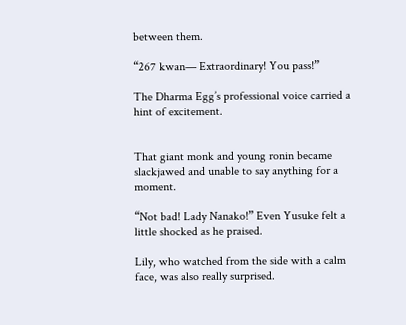between them.

“267 kwan— Extraordinary! You pass!”

The Dharma Egg’s professional voice carried a hint of excitement.


That giant monk and young ronin became slackjawed and unable to say anything for a moment.

“Not bad! Lady Nanako!” Even Yusuke felt a little shocked as he praised.

Lily, who watched from the side with a calm face, was also really surprised.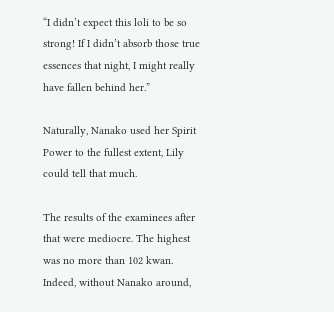“I didn’t expect this loli to be so strong! If I didn’t absorb those true essences that night, I might really have fallen behind her.”

Naturally, Nanako used her Spirit Power to the fullest extent, Lily could tell that much.

The results of the examinees after that were mediocre. The highest was no more than 102 kwan. Indeed, without Nanako around,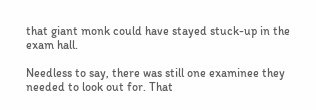that giant monk could have stayed stuck-up in the exam hall.

Needless to say, there was still one examinee they needed to look out for. That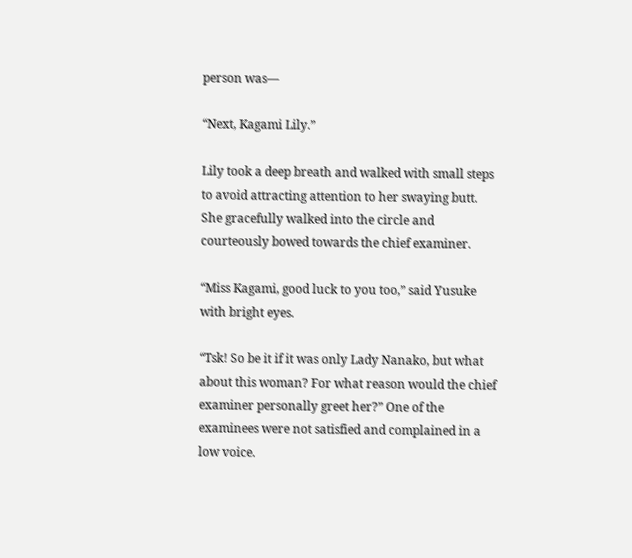person was—

“Next, Kagami Lily.”

Lily took a deep breath and walked with small steps to avoid attracting attention to her swaying butt. She gracefully walked into the circle and courteously bowed towards the chief examiner.

“Miss Kagami, good luck to you too,” said Yusuke with bright eyes.

“Tsk! So be it if it was only Lady Nanako, but what about this woman? For what reason would the chief examiner personally greet her?” One of the examinees were not satisfied and complained in a low voice.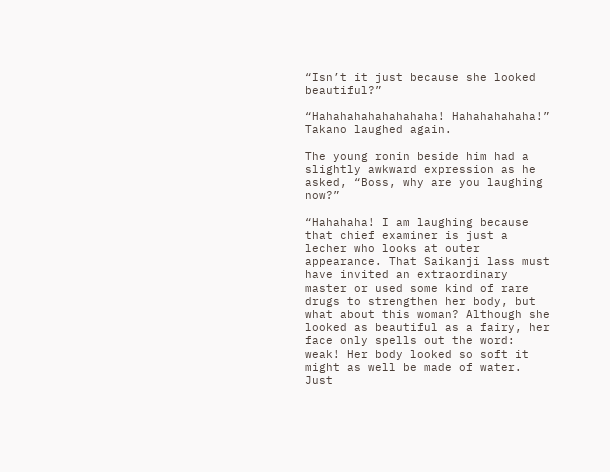“Isn’t it just because she looked beautiful?”

“Hahahahahahahahaha! Hahahahahaha!” Takano laughed again.

The young ronin beside him had a slightly awkward expression as he asked, “Boss, why are you laughing now?”

“Hahahaha! I am laughing because that chief examiner is just a lecher who looks at outer appearance. That Saikanji lass must have invited an extraordinary master or used some kind of rare drugs to strengthen her body, but what about this woman? Although she looked as beautiful as a fairy, her face only spells out the word: weak! Her body looked so soft it might as well be made of water. Just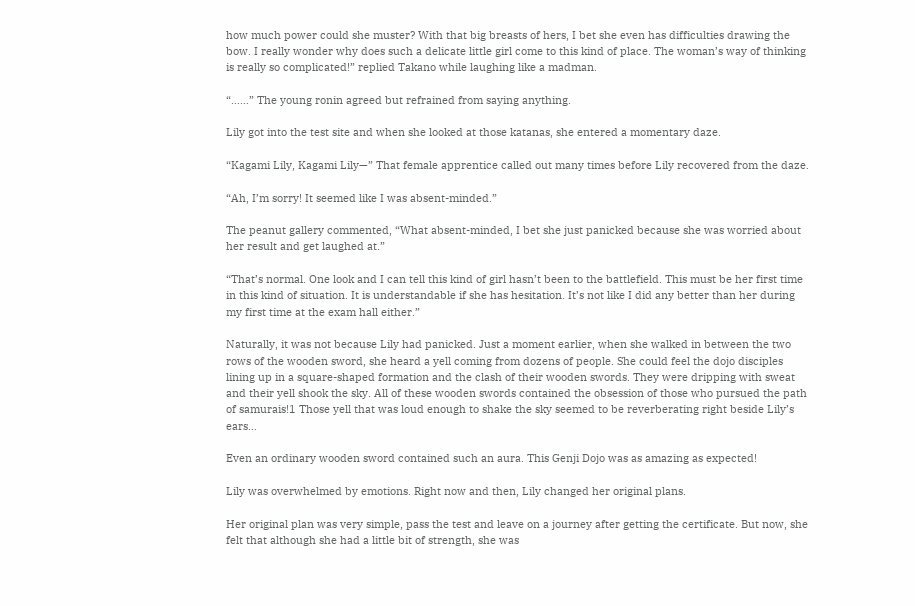how much power could she muster? With that big breasts of hers, I bet she even has difficulties drawing the bow. I really wonder why does such a delicate little girl come to this kind of place. The woman’s way of thinking is really so complicated!” replied Takano while laughing like a madman.

“……” The young ronin agreed but refrained from saying anything.

Lily got into the test site and when she looked at those katanas, she entered a momentary daze.

“Kagami Lily, Kagami Lily—” That female apprentice called out many times before Lily recovered from the daze.

“Ah, I’m sorry! It seemed like I was absent-minded.”

The peanut gallery commented, “What absent-minded, I bet she just panicked because she was worried about her result and get laughed at.”

“That’s normal. One look and I can tell this kind of girl hasn’t been to the battlefield. This must be her first time in this kind of situation. It is understandable if she has hesitation. It’s not like I did any better than her during my first time at the exam hall either.”

Naturally, it was not because Lily had panicked. Just a moment earlier, when she walked in between the two rows of the wooden sword, she heard a yell coming from dozens of people. She could feel the dojo disciples lining up in a square-shaped formation and the clash of their wooden swords. They were dripping with sweat and their yell shook the sky. All of these wooden swords contained the obsession of those who pursued the path of samurais!1 Those yell that was loud enough to shake the sky seemed to be reverberating right beside Lily’s ears…

Even an ordinary wooden sword contained such an aura. This Genji Dojo was as amazing as expected!

Lily was overwhelmed by emotions. Right now and then, Lily changed her original plans.

Her original plan was very simple, pass the test and leave on a journey after getting the certificate. But now, she felt that although she had a little bit of strength, she was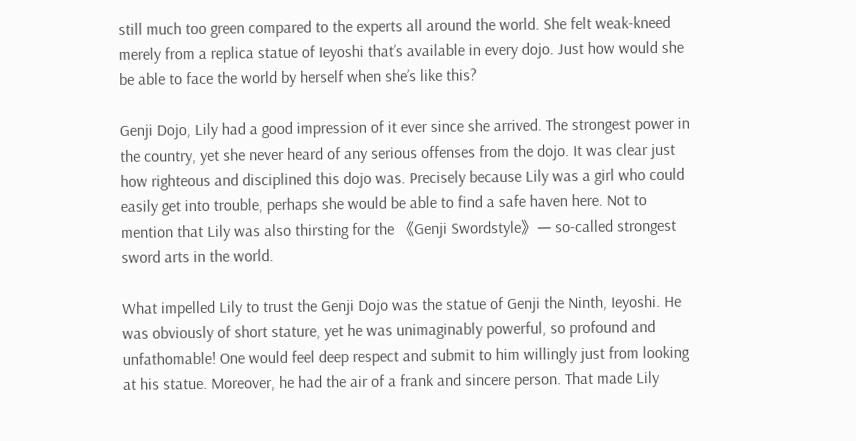still much too green compared to the experts all around the world. She felt weak-kneed merely from a replica statue of Ieyoshi that’s available in every dojo. Just how would she be able to face the world by herself when she’s like this?

Genji Dojo, Lily had a good impression of it ever since she arrived. The strongest power in the country, yet she never heard of any serious offenses from the dojo. It was clear just how righteous and disciplined this dojo was. Precisely because Lily was a girl who could easily get into trouble, perhaps she would be able to find a safe haven here. Not to mention that Lily was also thirsting for the 《Genji Swordstyle》— so-called strongest sword arts in the world.

What impelled Lily to trust the Genji Dojo was the statue of Genji the Ninth, Ieyoshi. He was obviously of short stature, yet he was unimaginably powerful, so profound and unfathomable! One would feel deep respect and submit to him willingly just from looking at his statue. Moreover, he had the air of a frank and sincere person. That made Lily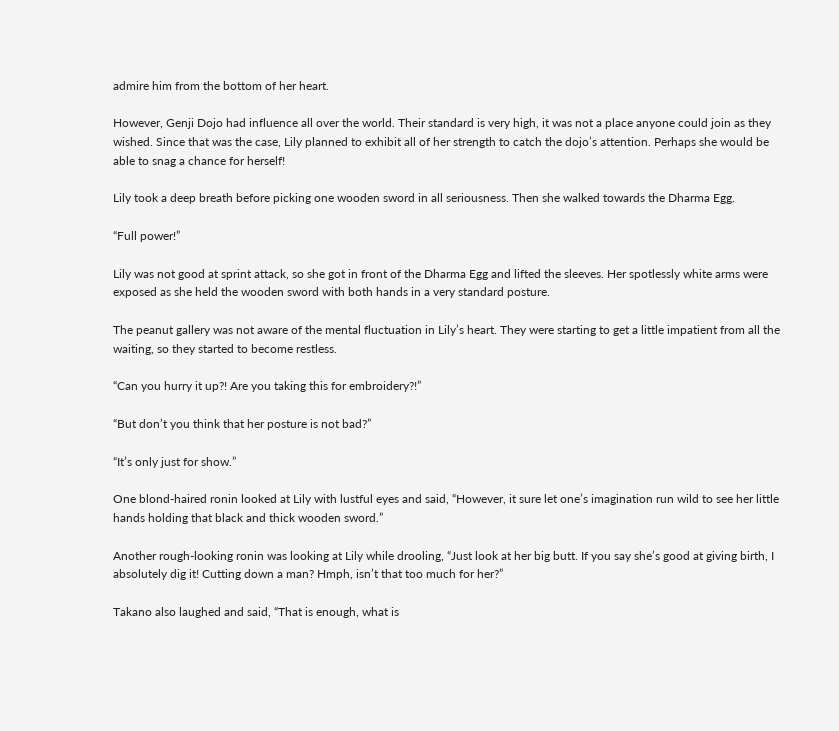admire him from the bottom of her heart.

However, Genji Dojo had influence all over the world. Their standard is very high, it was not a place anyone could join as they wished. Since that was the case, Lily planned to exhibit all of her strength to catch the dojo’s attention. Perhaps she would be able to snag a chance for herself!

Lily took a deep breath before picking one wooden sword in all seriousness. Then she walked towards the Dharma Egg.

“Full power!”

Lily was not good at sprint attack, so she got in front of the Dharma Egg and lifted the sleeves. Her spotlessly white arms were exposed as she held the wooden sword with both hands in a very standard posture.

The peanut gallery was not aware of the mental fluctuation in Lily’s heart. They were starting to get a little impatient from all the waiting, so they started to become restless.

“Can you hurry it up?! Are you taking this for embroidery?!”

“But don’t you think that her posture is not bad?”

“It’s only just for show.”

One blond-haired ronin looked at Lily with lustful eyes and said, “However, it sure let one’s imagination run wild to see her little hands holding that black and thick wooden sword.”

Another rough-looking ronin was looking at Lily while drooling, “Just look at her big butt. If you say she’s good at giving birth, I absolutely dig it! Cutting down a man? Hmph, isn’t that too much for her?”

Takano also laughed and said, “That is enough, what is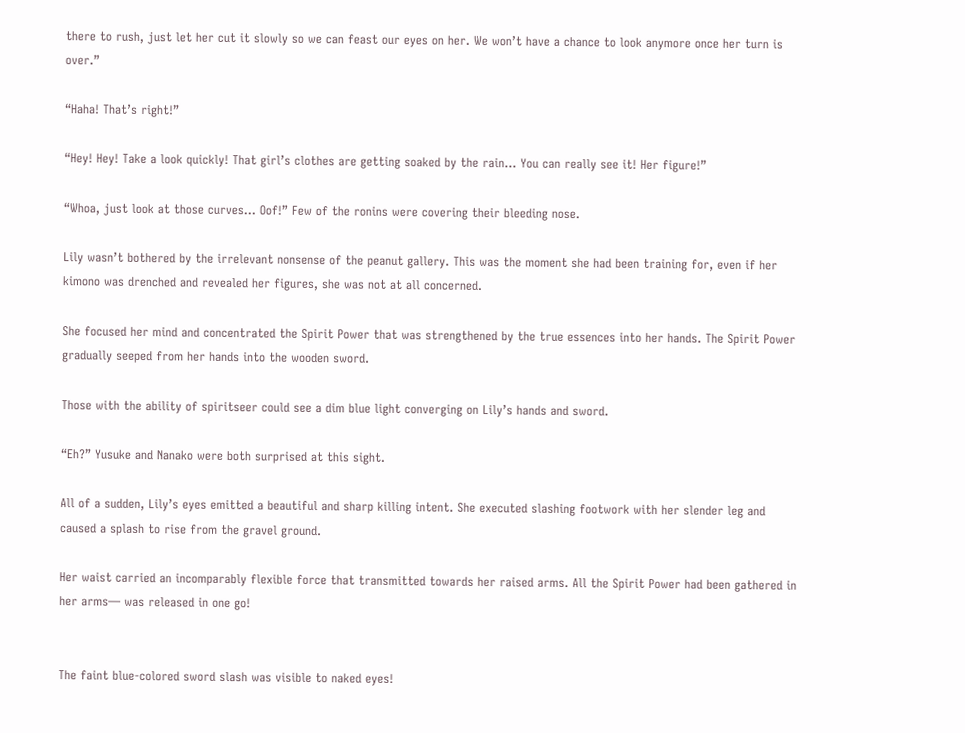there to rush, just let her cut it slowly so we can feast our eyes on her. We won’t have a chance to look anymore once her turn is over.”

“Haha! That’s right!”

“Hey! Hey! Take a look quickly! That girl’s clothes are getting soaked by the rain… You can really see it! Her figure!”

“Whoa, just look at those curves… Oof!” Few of the ronins were covering their bleeding nose.

Lily wasn’t bothered by the irrelevant nonsense of the peanut gallery. This was the moment she had been training for, even if her kimono was drenched and revealed her figures, she was not at all concerned.

She focused her mind and concentrated the Spirit Power that was strengthened by the true essences into her hands. The Spirit Power gradually seeped from her hands into the wooden sword.

Those with the ability of spiritseer could see a dim blue light converging on Lily’s hands and sword.

“Eh?” Yusuke and Nanako were both surprised at this sight.

All of a sudden, Lily’s eyes emitted a beautiful and sharp killing intent. She executed slashing footwork with her slender leg and caused a splash to rise from the gravel ground.

Her waist carried an incomparably flexible force that transmitted towards her raised arms. All the Spirit Power had been gathered in her arms— was released in one go!


The faint blue-colored sword slash was visible to naked eyes!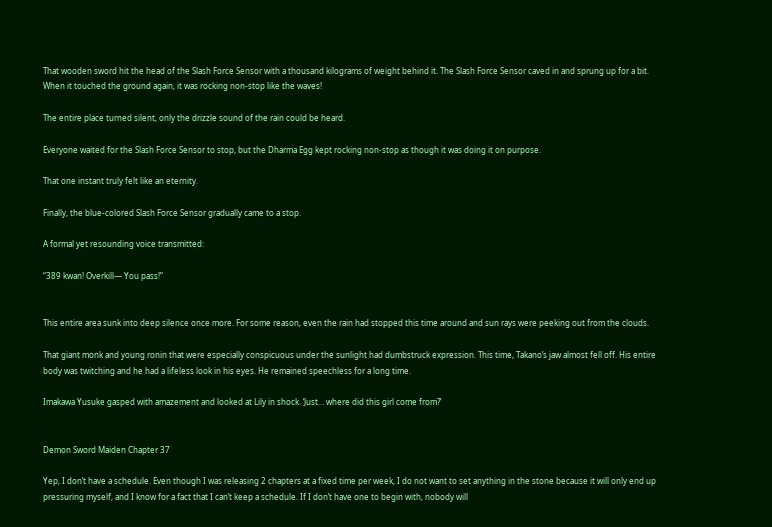That wooden sword hit the head of the Slash Force Sensor with a thousand kilograms of weight behind it. The Slash Force Sensor caved in and sprung up for a bit. When it touched the ground again, it was rocking non-stop like the waves!

The entire place turned silent, only the drizzle sound of the rain could be heard.

Everyone waited for the Slash Force Sensor to stop, but the Dharma Egg kept rocking non-stop as though it was doing it on purpose.

That one instant truly felt like an eternity.

Finally, the blue-colored Slash Force Sensor gradually came to a stop.

A formal yet resounding voice transmitted:

“389 kwan! Overkill— You pass!”


This entire area sunk into deep silence once more. For some reason, even the rain had stopped this time around and sun rays were peeking out from the clouds.

That giant monk and young ronin that were especially conspicuous under the sunlight had dumbstruck expression. This time, Takano’s jaw almost fell off. His entire body was twitching and he had a lifeless look in his eyes. He remained speechless for a long time.

Imakawa Yusuke gasped with amazement and looked at Lily in shock. ‘Just… where did this girl come from?’


Demon Sword Maiden Chapter 37

Yep, I don’t have a schedule. Even though I was releasing 2 chapters at a fixed time per week, I do not want to set anything in the stone because it will only end up pressuring myself, and I know for a fact that I can’t keep a schedule. If I don’t have one to begin with, nobody will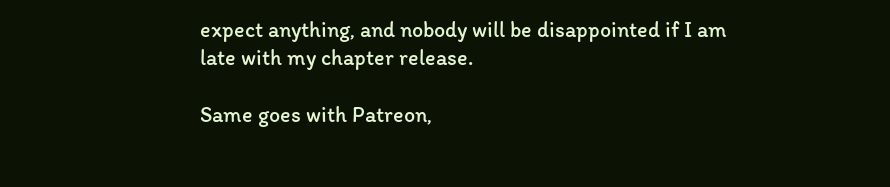expect anything, and nobody will be disappointed if I am late with my chapter release.

Same goes with Patreon,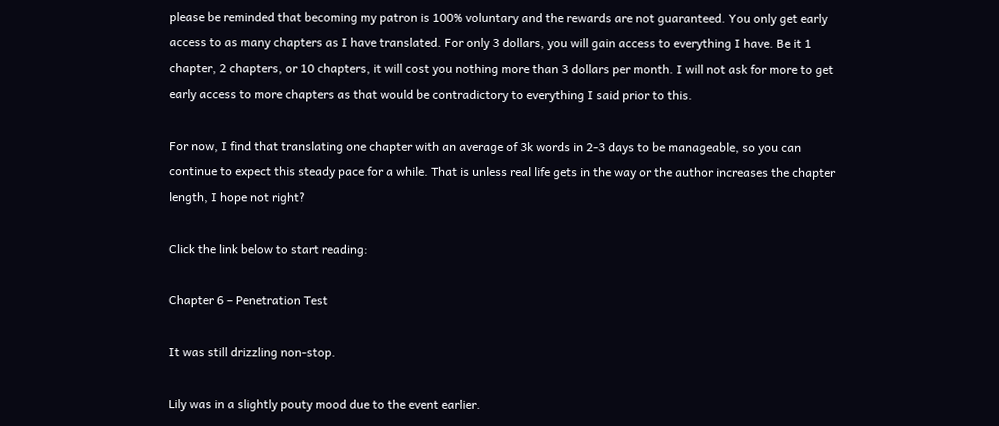please be reminded that becoming my patron is 100% voluntary and the rewards are not guaranteed. You only get early access to as many chapters as I have translated. For only 3 dollars, you will gain access to everything I have. Be it 1 chapter, 2 chapters, or 10 chapters, it will cost you nothing more than 3 dollars per month. I will not ask for more to get early access to more chapters as that would be contradictory to everything I said prior to this.

For now, I find that translating one chapter with an average of 3k words in 2-3 days to be manageable, so you can continue to expect this steady pace for a while. That is unless real life gets in the way or the author increases the chapter length, I hope not right?

Click the link below to start reading:

Chapter 6 – Penetration Test

It was still drizzling non-stop.

Lily was in a slightly pouty mood due to the event earlier.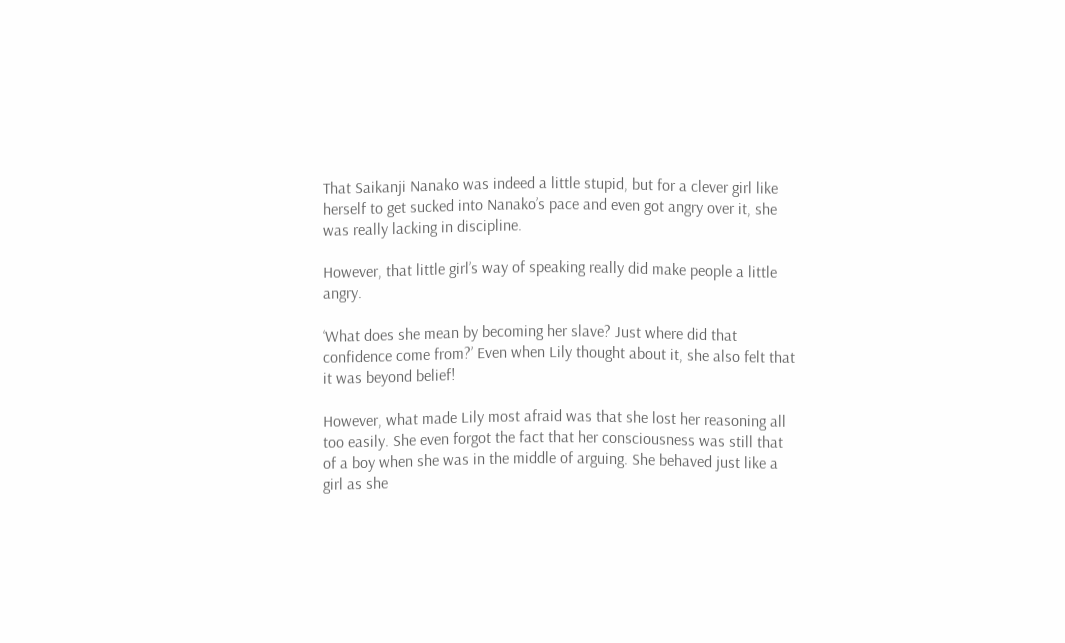That Saikanji Nanako was indeed a little stupid, but for a clever girl like herself to get sucked into Nanako’s pace and even got angry over it, she was really lacking in discipline.

However, that little girl’s way of speaking really did make people a little angry.

‘What does she mean by becoming her slave? Just where did that confidence come from?’ Even when Lily thought about it, she also felt that it was beyond belief!

However, what made Lily most afraid was that she lost her reasoning all too easily. She even forgot the fact that her consciousness was still that of a boy when she was in the middle of arguing. She behaved just like a girl as she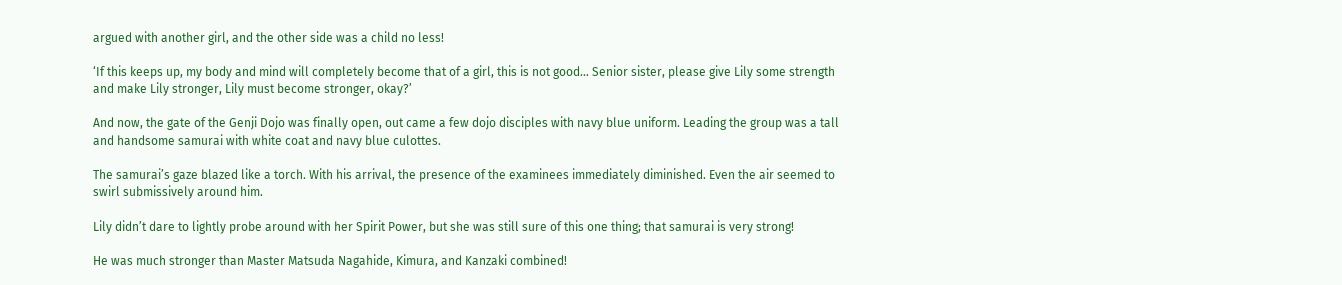argued with another girl, and the other side was a child no less!

‘If this keeps up, my body and mind will completely become that of a girl, this is not good… Senior sister, please give Lily some strength and make Lily stronger, Lily must become stronger, okay?’

And now, the gate of the Genji Dojo was finally open, out came a few dojo disciples with navy blue uniform. Leading the group was a tall and handsome samurai with white coat and navy blue culottes.

The samurai’s gaze blazed like a torch. With his arrival, the presence of the examinees immediately diminished. Even the air seemed to swirl submissively around him.

Lily didn’t dare to lightly probe around with her Spirit Power, but she was still sure of this one thing; that samurai is very strong!

He was much stronger than Master Matsuda Nagahide, Kimura, and Kanzaki combined!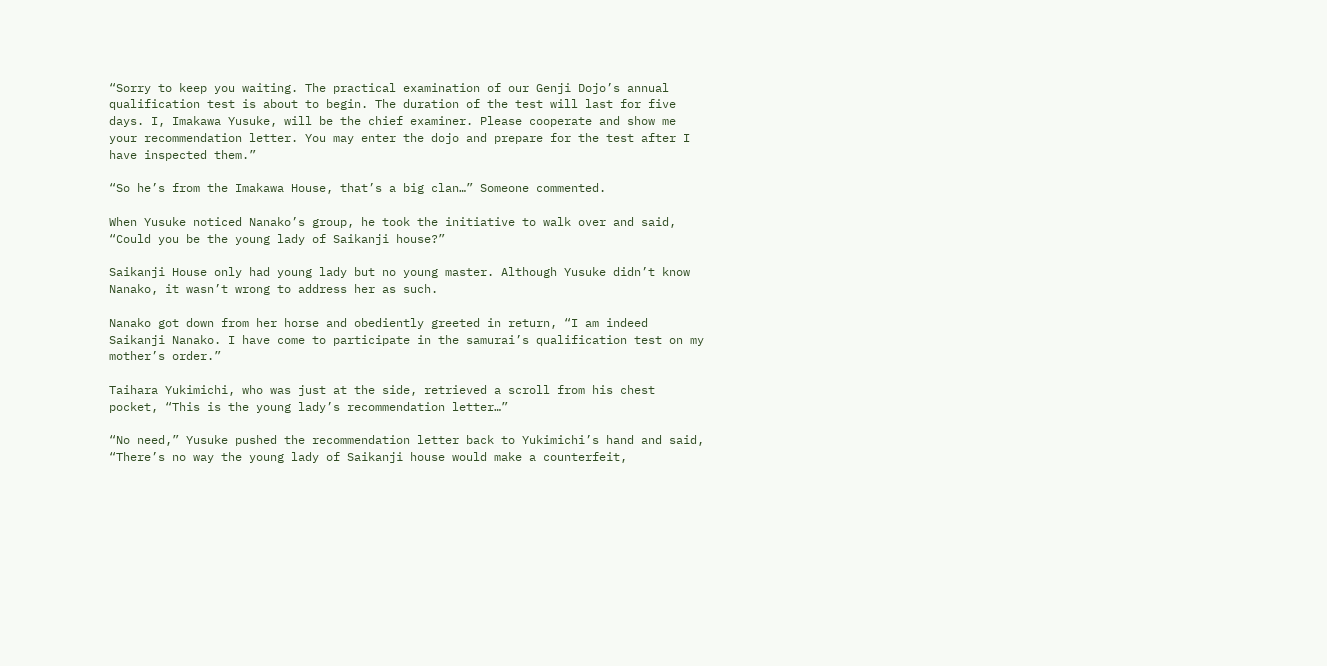“Sorry to keep you waiting. The practical examination of our Genji Dojo’s annual qualification test is about to begin. The duration of the test will last for five days. I, Imakawa Yusuke, will be the chief examiner. Please cooperate and show me your recommendation letter. You may enter the dojo and prepare for the test after I have inspected them.”

“So he’s from the Imakawa House, that’s a big clan…” Someone commented.

When Yusuke noticed Nanako’s group, he took the initiative to walk over and said, “Could you be the young lady of Saikanji house?”

Saikanji House only had young lady but no young master. Although Yusuke didn’t know Nanako, it wasn’t wrong to address her as such.

Nanako got down from her horse and obediently greeted in return, “I am indeed Saikanji Nanako. I have come to participate in the samurai’s qualification test on my mother’s order.”

Taihara Yukimichi, who was just at the side, retrieved a scroll from his chest pocket, “This is the young lady’s recommendation letter…”

“No need,” Yusuke pushed the recommendation letter back to Yukimichi’s hand and said, “There’s no way the young lady of Saikanji house would make a counterfeit,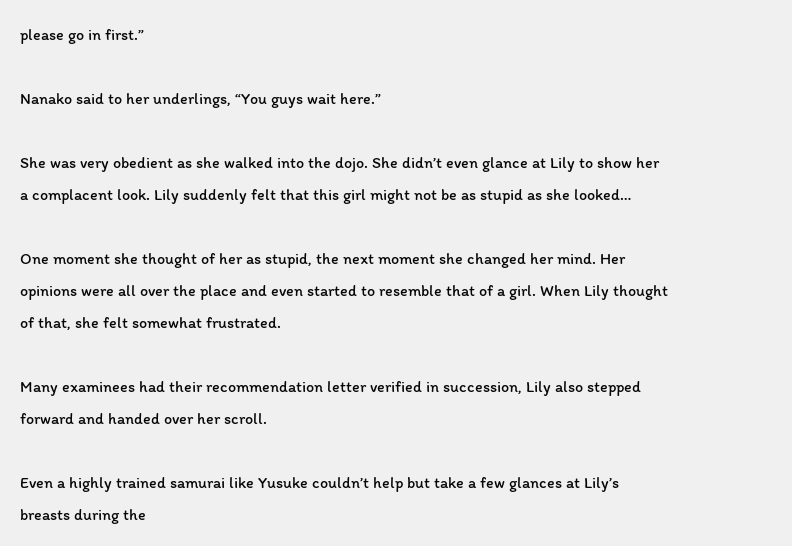please go in first.”

Nanako said to her underlings, “You guys wait here.”

She was very obedient as she walked into the dojo. She didn’t even glance at Lily to show her a complacent look. Lily suddenly felt that this girl might not be as stupid as she looked…

One moment she thought of her as stupid, the next moment she changed her mind. Her opinions were all over the place and even started to resemble that of a girl. When Lily thought of that, she felt somewhat frustrated.

Many examinees had their recommendation letter verified in succession, Lily also stepped forward and handed over her scroll.

Even a highly trained samurai like Yusuke couldn’t help but take a few glances at Lily’s breasts during the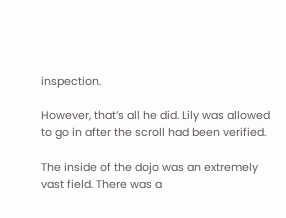inspection.

However, that’s all he did. Lily was allowed to go in after the scroll had been verified.

The inside of the dojo was an extremely vast field. There was a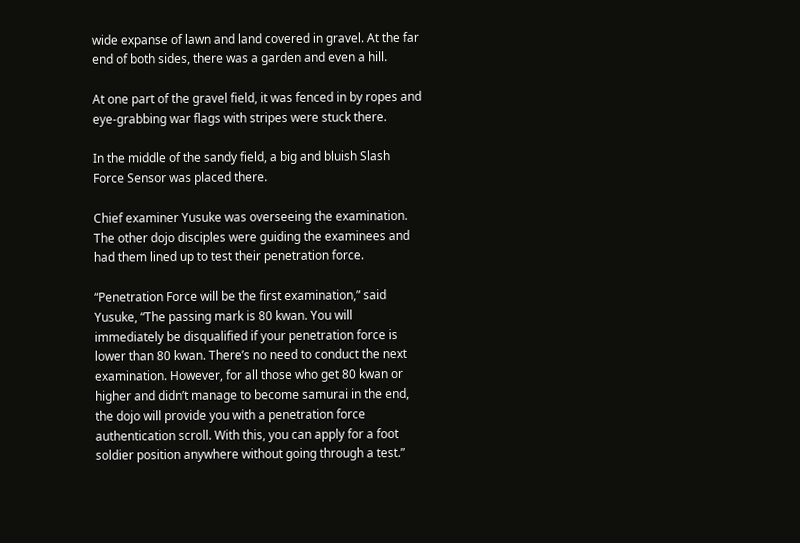wide expanse of lawn and land covered in gravel. At the far end of both sides, there was a garden and even a hill.

At one part of the gravel field, it was fenced in by ropes and eye-grabbing war flags with stripes were stuck there.

In the middle of the sandy field, a big and bluish Slash Force Sensor was placed there.

Chief examiner Yusuke was overseeing the examination. The other dojo disciples were guiding the examinees and had them lined up to test their penetration force.

“Penetration Force will be the first examination,” said Yusuke, “The passing mark is 80 kwan. You will immediately be disqualified if your penetration force is lower than 80 kwan. There’s no need to conduct the next examination. However, for all those who get 80 kwan or higher and didn’t manage to become samurai in the end, the dojo will provide you with a penetration force authentication scroll. With this, you can apply for a foot soldier position anywhere without going through a test.”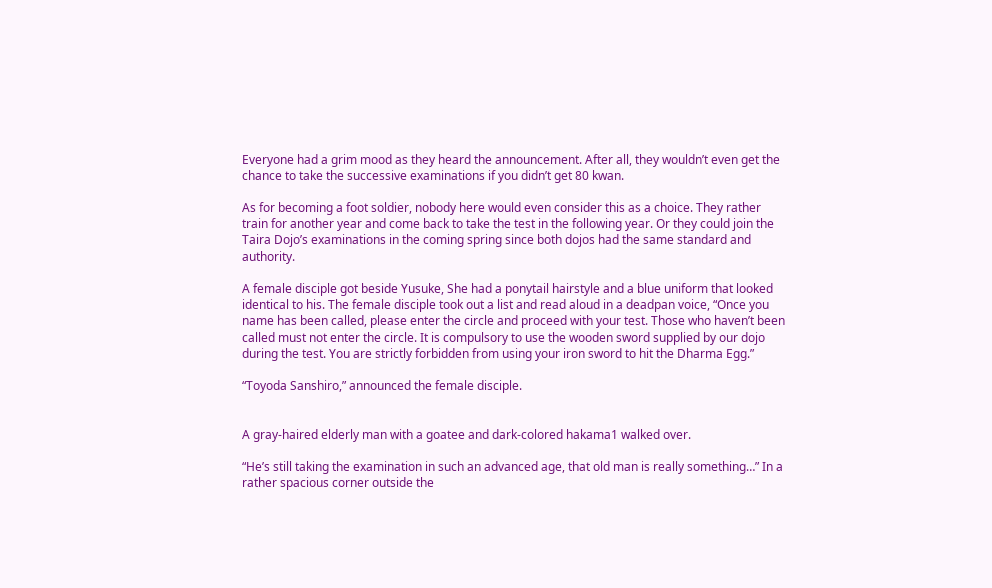Everyone had a grim mood as they heard the announcement. After all, they wouldn’t even get the chance to take the successive examinations if you didn’t get 80 kwan.

As for becoming a foot soldier, nobody here would even consider this as a choice. They rather train for another year and come back to take the test in the following year. Or they could join the Taira Dojo’s examinations in the coming spring since both dojos had the same standard and authority.

A female disciple got beside Yusuke, She had a ponytail hairstyle and a blue uniform that looked identical to his. The female disciple took out a list and read aloud in a deadpan voice, “Once you name has been called, please enter the circle and proceed with your test. Those who haven’t been called must not enter the circle. It is compulsory to use the wooden sword supplied by our dojo during the test. You are strictly forbidden from using your iron sword to hit the Dharma Egg.”

“Toyoda Sanshiro,” announced the female disciple.


A gray-haired elderly man with a goatee and dark-colored hakama1 walked over.

“He’s still taking the examination in such an advanced age, that old man is really something…” In a rather spacious corner outside the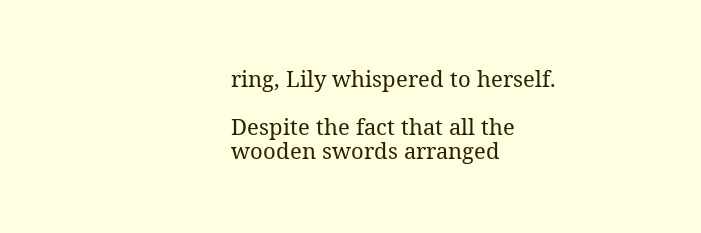ring, Lily whispered to herself.

Despite the fact that all the wooden swords arranged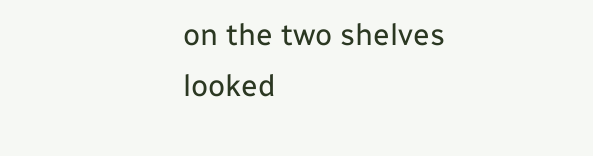on the two shelves looked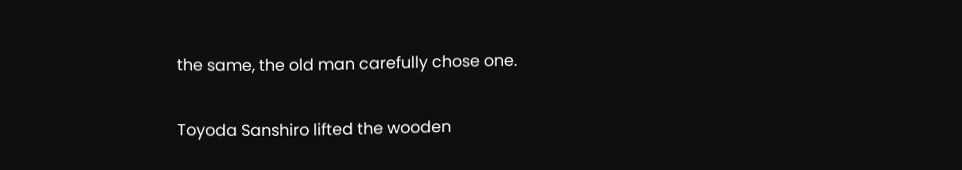the same, the old man carefully chose one.

Toyoda Sanshiro lifted the wooden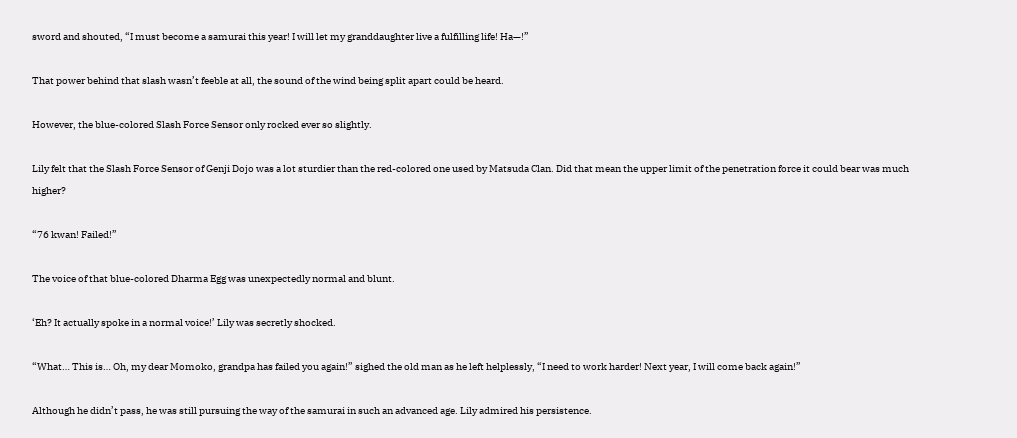sword and shouted, “I must become a samurai this year! I will let my granddaughter live a fulfilling life! Ha—!”

That power behind that slash wasn’t feeble at all, the sound of the wind being split apart could be heard.

However, the blue-colored Slash Force Sensor only rocked ever so slightly.

Lily felt that the Slash Force Sensor of Genji Dojo was a lot sturdier than the red-colored one used by Matsuda Clan. Did that mean the upper limit of the penetration force it could bear was much higher?

“76 kwan! Failed!”

The voice of that blue-colored Dharma Egg was unexpectedly normal and blunt.

‘Eh? It actually spoke in a normal voice!’ Lily was secretly shocked.

“What… This is… Oh, my dear Momoko, grandpa has failed you again!” sighed the old man as he left helplessly, “I need to work harder! Next year, I will come back again!”

Although he didn’t pass, he was still pursuing the way of the samurai in such an advanced age. Lily admired his persistence.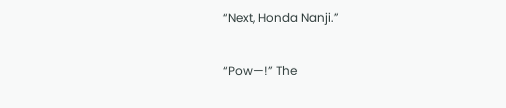“Next, Honda Nanji.”

“Pow—!” The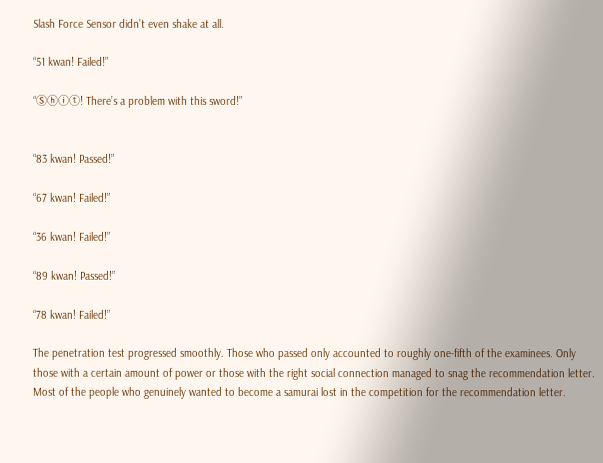Slash Force Sensor didn’t even shake at all.

“51 kwan! Failed!”

“Ⓢⓗⓘⓣ! There’s a problem with this sword!”


“83 kwan! Passed!”

“67 kwan! Failed!”

“36 kwan! Failed!”

“89 kwan! Passed!”

“78 kwan! Failed!”

The penetration test progressed smoothly. Those who passed only accounted to roughly one-fifth of the examinees. Only those with a certain amount of power or those with the right social connection managed to snag the recommendation letter. Most of the people who genuinely wanted to become a samurai lost in the competition for the recommendation letter.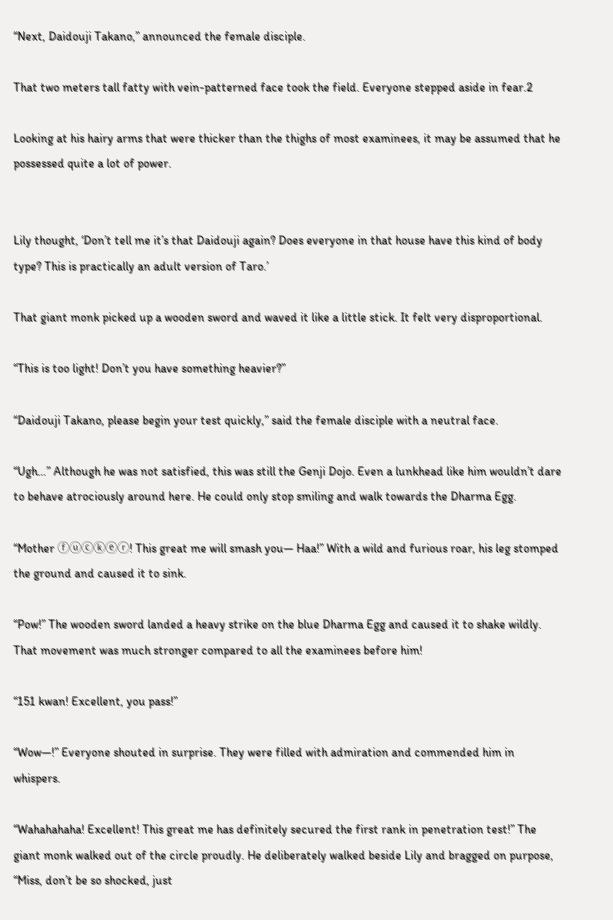“Next, Daidouji Takano,” announced the female disciple.

That two meters tall fatty with vein-patterned face took the field. Everyone stepped aside in fear.2

Looking at his hairy arms that were thicker than the thighs of most examinees, it may be assumed that he possessed quite a lot of power.


Lily thought, ‘Don’t tell me it’s that Daidouji again? Does everyone in that house have this kind of body type? This is practically an adult version of Taro.’

That giant monk picked up a wooden sword and waved it like a little stick. It felt very disproportional.

“This is too light! Don’t you have something heavier?”

“Daidouji Takano, please begin your test quickly,” said the female disciple with a neutral face.

“Ugh…” Although he was not satisfied, this was still the Genji Dojo. Even a lunkhead like him wouldn’t dare to behave atrociously around here. He could only stop smiling and walk towards the Dharma Egg.

“Mother ⓕⓤⓒⓚⓔⓡ! This great me will smash you— Haa!” With a wild and furious roar, his leg stomped the ground and caused it to sink.

“Pow!” The wooden sword landed a heavy strike on the blue Dharma Egg and caused it to shake wildly. That movement was much stronger compared to all the examinees before him!

“151 kwan! Excellent, you pass!”

“Wow—!” Everyone shouted in surprise. They were filled with admiration and commended him in whispers.

“Wahahahaha! Excellent! This great me has definitely secured the first rank in penetration test!” The giant monk walked out of the circle proudly. He deliberately walked beside Lily and bragged on purpose, “Miss, don’t be so shocked, just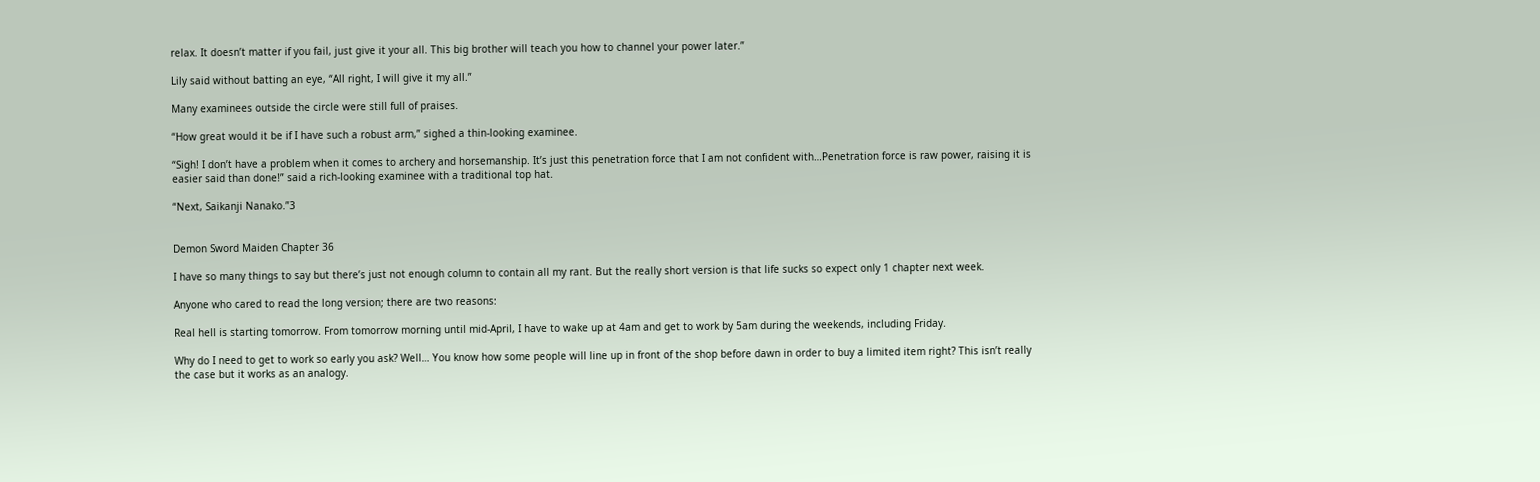relax. It doesn’t matter if you fail, just give it your all. This big brother will teach you how to channel your power later.”

Lily said without batting an eye, “All right, I will give it my all.”

Many examinees outside the circle were still full of praises.

“How great would it be if I have such a robust arm,” sighed a thin-looking examinee.

“Sigh! I don’t have a problem when it comes to archery and horsemanship. It’s just this penetration force that I am not confident with…Penetration force is raw power, raising it is easier said than done!” said a rich-looking examinee with a traditional top hat.

“Next, Saikanji Nanako.”3


Demon Sword Maiden Chapter 36

I have so many things to say but there’s just not enough column to contain all my rant. But the really short version is that life sucks so expect only 1 chapter next week.

Anyone who cared to read the long version; there are two reasons:

Real hell is starting tomorrow. From tomorrow morning until mid-April, I have to wake up at 4am and get to work by 5am during the weekends, including Friday.

Why do I need to get to work so early you ask? Well… You know how some people will line up in front of the shop before dawn in order to buy a limited item right? This isn’t really the case but it works as an analogy.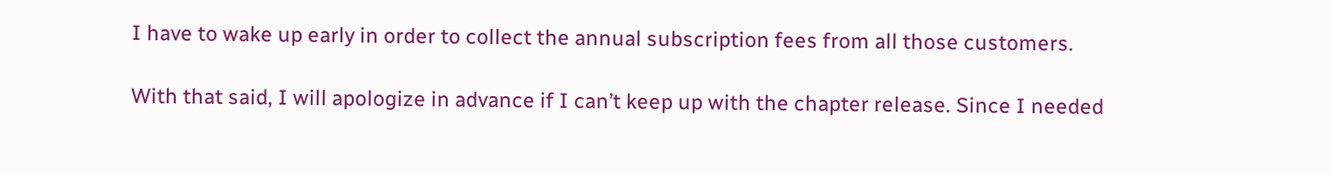I have to wake up early in order to collect the annual subscription fees from all those customers.

With that said, I will apologize in advance if I can’t keep up with the chapter release. Since I needed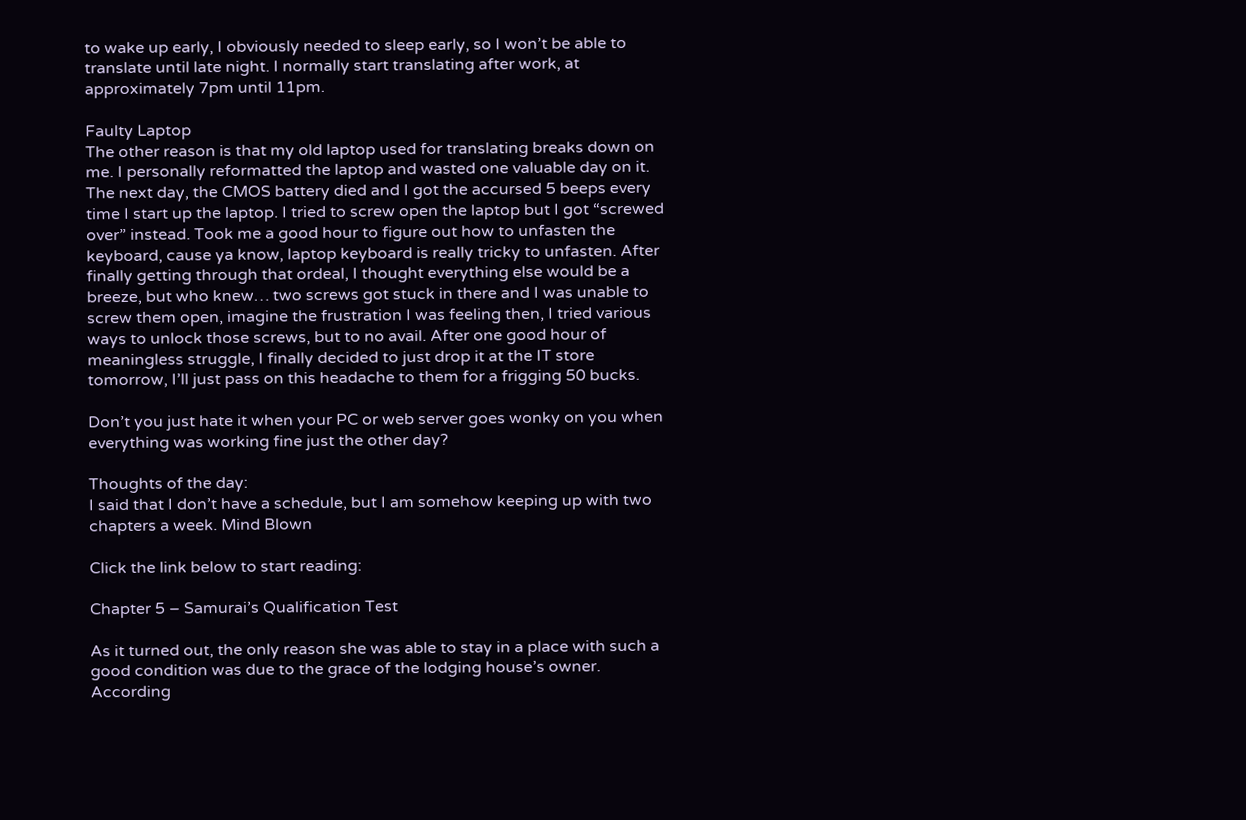to wake up early, I obviously needed to sleep early, so I won’t be able to translate until late night. I normally start translating after work, at approximately 7pm until 11pm.

Faulty Laptop
The other reason is that my old laptop used for translating breaks down on me. I personally reformatted the laptop and wasted one valuable day on it. The next day, the CMOS battery died and I got the accursed 5 beeps every time I start up the laptop. I tried to screw open the laptop but I got “screwed over” instead. Took me a good hour to figure out how to unfasten the keyboard, cause ya know, laptop keyboard is really tricky to unfasten. After finally getting through that ordeal, I thought everything else would be a breeze, but who knew… two screws got stuck in there and I was unable to screw them open, imagine the frustration I was feeling then, I tried various ways to unlock those screws, but to no avail. After one good hour of meaningless struggle, I finally decided to just drop it at the IT store tomorrow, I’ll just pass on this headache to them for a frigging 50 bucks.

Don’t you just hate it when your PC or web server goes wonky on you when everything was working fine just the other day?

Thoughts of the day:
I said that I don’t have a schedule, but I am somehow keeping up with two chapters a week. Mind Blown

Click the link below to start reading:

Chapter 5 – Samurai’s Qualification Test

As it turned out, the only reason she was able to stay in a place with such a good condition was due to the grace of the lodging house’s owner. According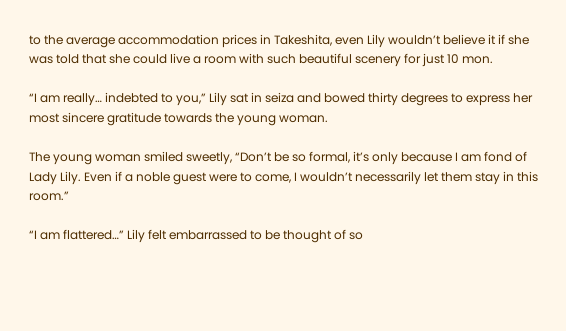to the average accommodation prices in Takeshita, even Lily wouldn’t believe it if she was told that she could live a room with such beautiful scenery for just 10 mon.

“I am really… indebted to you,” Lily sat in seiza and bowed thirty degrees to express her most sincere gratitude towards the young woman.

The young woman smiled sweetly, “Don’t be so formal, it’s only because I am fond of Lady Lily. Even if a noble guest were to come, I wouldn’t necessarily let them stay in this room.”

“I am flattered…” Lily felt embarrassed to be thought of so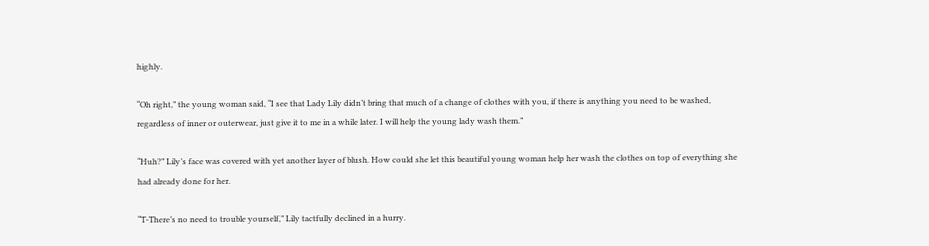highly.

“Oh right,” the young woman said, “I see that Lady Lily didn’t bring that much of a change of clothes with you, if there is anything you need to be washed, regardless of inner or outerwear, just give it to me in a while later. I will help the young lady wash them.”

“Huh?” Lily’s face was covered with yet another layer of blush. How could she let this beautiful young woman help her wash the clothes on top of everything she had already done for her.

“T-There’s no need to trouble yourself,” Lily tactfully declined in a hurry.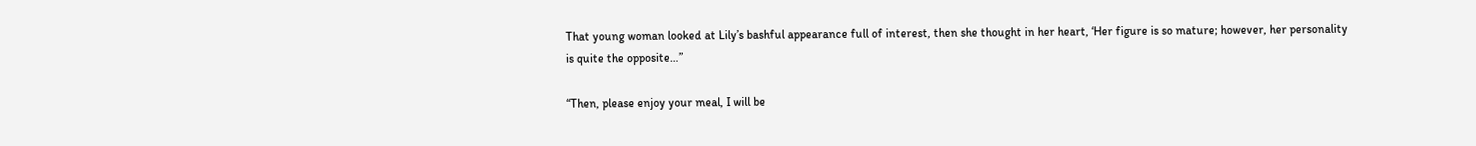That young woman looked at Lily’s bashful appearance full of interest, then she thought in her heart, ‘Her figure is so mature; however, her personality is quite the opposite…”

“Then, please enjoy your meal, I will be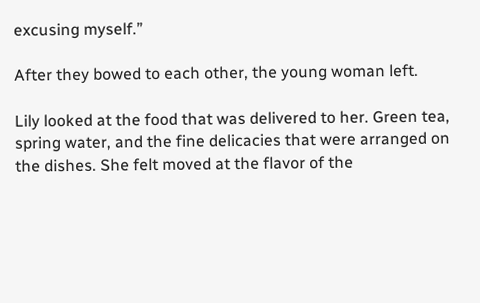excusing myself.”

After they bowed to each other, the young woman left.

Lily looked at the food that was delivered to her. Green tea, spring water, and the fine delicacies that were arranged on the dishes. She felt moved at the flavor of the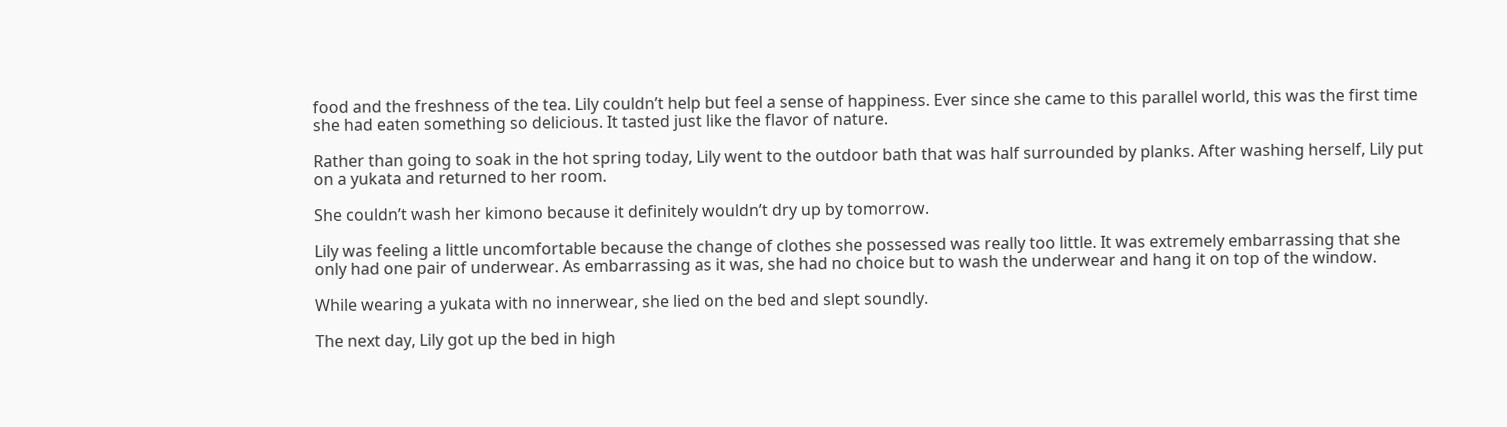food and the freshness of the tea. Lily couldn’t help but feel a sense of happiness. Ever since she came to this parallel world, this was the first time she had eaten something so delicious. It tasted just like the flavor of nature.

Rather than going to soak in the hot spring today, Lily went to the outdoor bath that was half surrounded by planks. After washing herself, Lily put on a yukata and returned to her room.

She couldn’t wash her kimono because it definitely wouldn’t dry up by tomorrow.

Lily was feeling a little uncomfortable because the change of clothes she possessed was really too little. It was extremely embarrassing that she only had one pair of underwear. As embarrassing as it was, she had no choice but to wash the underwear and hang it on top of the window.

While wearing a yukata with no innerwear, she lied on the bed and slept soundly.

The next day, Lily got up the bed in high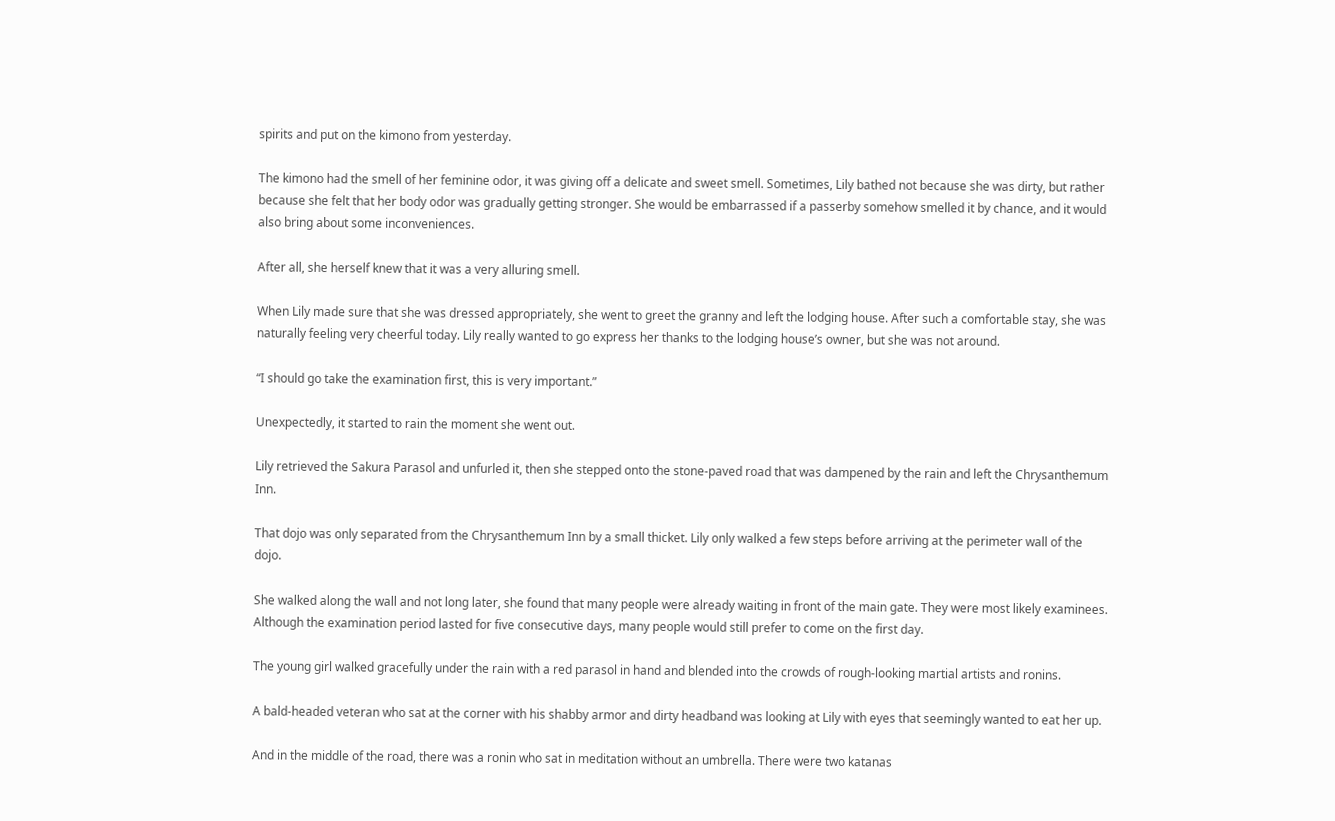spirits and put on the kimono from yesterday.

The kimono had the smell of her feminine odor, it was giving off a delicate and sweet smell. Sometimes, Lily bathed not because she was dirty, but rather because she felt that her body odor was gradually getting stronger. She would be embarrassed if a passerby somehow smelled it by chance, and it would also bring about some inconveniences.

After all, she herself knew that it was a very alluring smell.

When Lily made sure that she was dressed appropriately, she went to greet the granny and left the lodging house. After such a comfortable stay, she was naturally feeling very cheerful today. Lily really wanted to go express her thanks to the lodging house’s owner, but she was not around.

“I should go take the examination first, this is very important.”

Unexpectedly, it started to rain the moment she went out.

Lily retrieved the Sakura Parasol and unfurled it, then she stepped onto the stone-paved road that was dampened by the rain and left the Chrysanthemum Inn.

That dojo was only separated from the Chrysanthemum Inn by a small thicket. Lily only walked a few steps before arriving at the perimeter wall of the dojo.

She walked along the wall and not long later, she found that many people were already waiting in front of the main gate. They were most likely examinees. Although the examination period lasted for five consecutive days, many people would still prefer to come on the first day.

The young girl walked gracefully under the rain with a red parasol in hand and blended into the crowds of rough-looking martial artists and ronins.

A bald-headed veteran who sat at the corner with his shabby armor and dirty headband was looking at Lily with eyes that seemingly wanted to eat her up.

And in the middle of the road, there was a ronin who sat in meditation without an umbrella. There were two katanas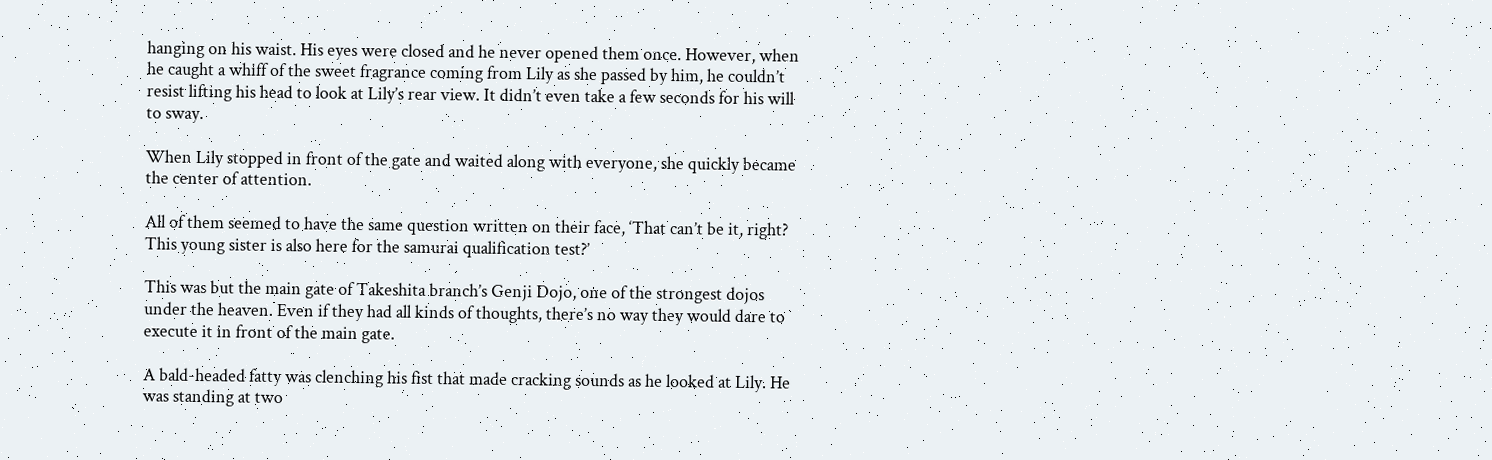hanging on his waist. His eyes were closed and he never opened them once. However, when he caught a whiff of the sweet fragrance coming from Lily as she passed by him, he couldn’t resist lifting his head to look at Lily’s rear view. It didn’t even take a few seconds for his will to sway.

When Lily stopped in front of the gate and waited along with everyone, she quickly became the center of attention.

All of them seemed to have the same question written on their face, ‘That can’t be it, right? This young sister is also here for the samurai qualification test?’

This was but the main gate of Takeshita branch’s Genji Dojo, one of the strongest dojos under the heaven. Even if they had all kinds of thoughts, there’s no way they would dare to execute it in front of the main gate.

A bald-headed fatty was clenching his fist that made cracking sounds as he looked at Lily. He was standing at two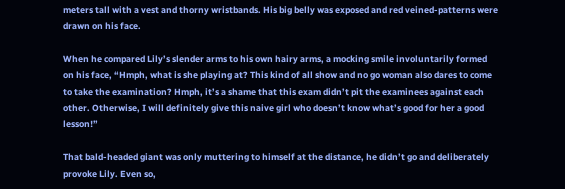meters tall with a vest and thorny wristbands. His big belly was exposed and red veined-patterns were drawn on his face.

When he compared Lily’s slender arms to his own hairy arms, a mocking smile involuntarily formed on his face, “Hmph, what is she playing at? This kind of all show and no go woman also dares to come to take the examination? Hmph, it’s a shame that this exam didn’t pit the examinees against each other. Otherwise, I will definitely give this naive girl who doesn’t know what’s good for her a good lesson!”

That bald-headed giant was only muttering to himself at the distance, he didn’t go and deliberately provoke Lily. Even so,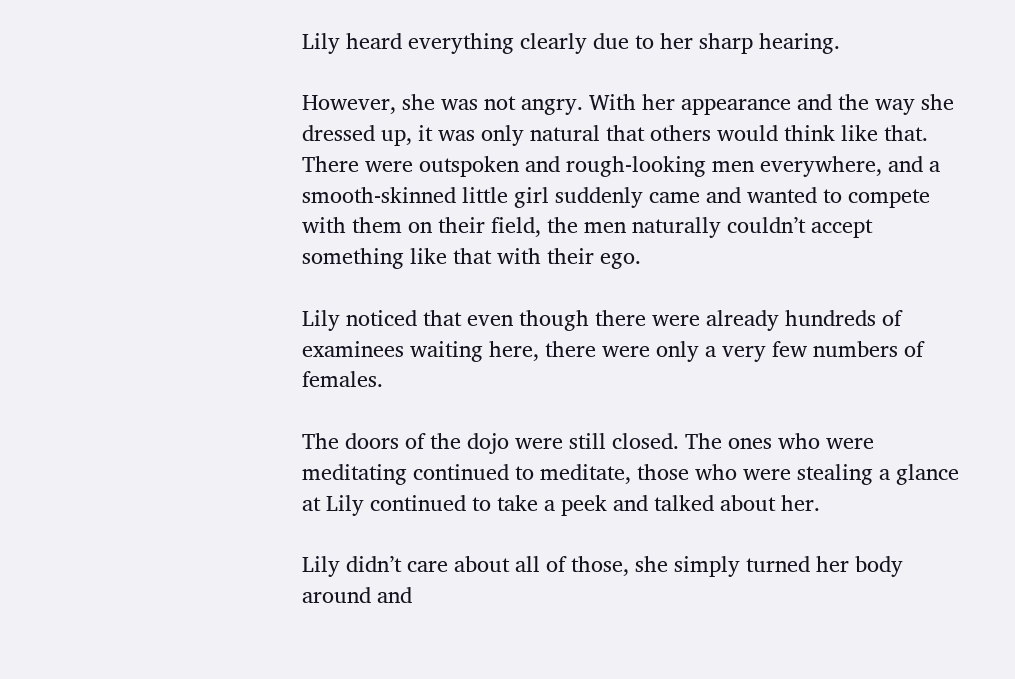Lily heard everything clearly due to her sharp hearing.

However, she was not angry. With her appearance and the way she dressed up, it was only natural that others would think like that. There were outspoken and rough-looking men everywhere, and a smooth-skinned little girl suddenly came and wanted to compete with them on their field, the men naturally couldn’t accept something like that with their ego.

Lily noticed that even though there were already hundreds of examinees waiting here, there were only a very few numbers of females.

The doors of the dojo were still closed. The ones who were meditating continued to meditate, those who were stealing a glance at Lily continued to take a peek and talked about her.

Lily didn’t care about all of those, she simply turned her body around and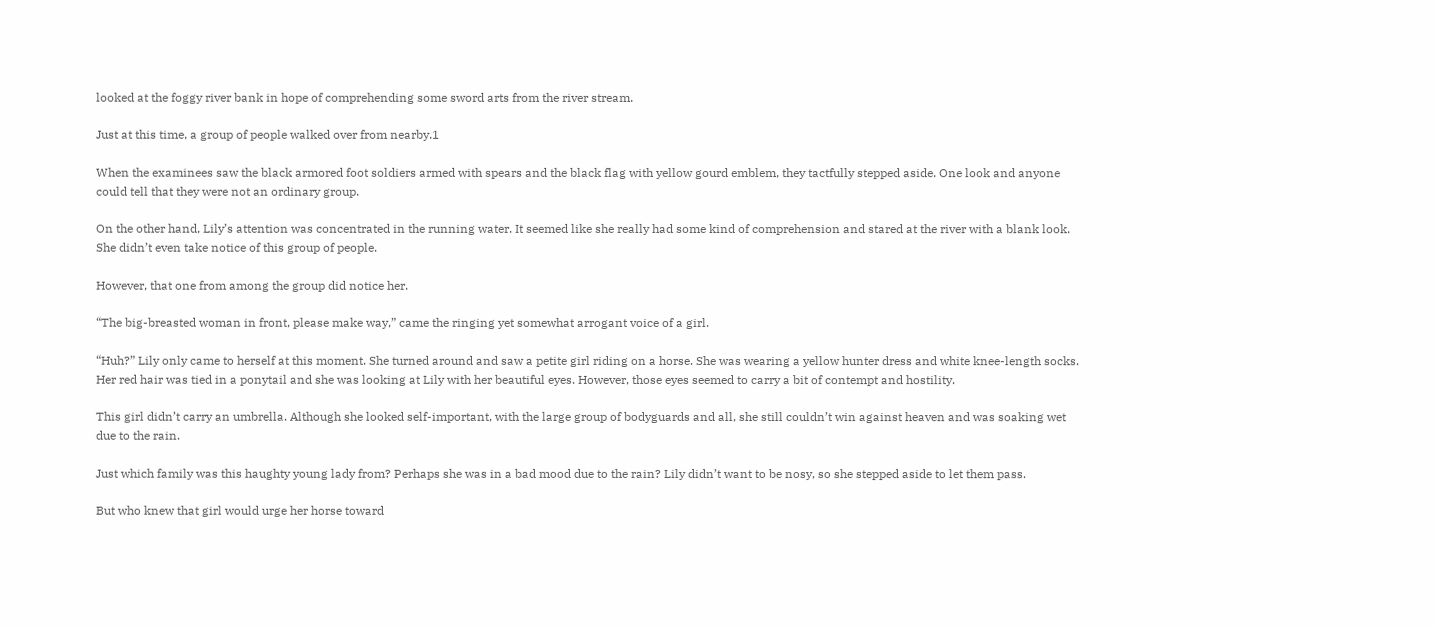looked at the foggy river bank in hope of comprehending some sword arts from the river stream.

Just at this time, a group of people walked over from nearby.1

When the examinees saw the black armored foot soldiers armed with spears and the black flag with yellow gourd emblem, they tactfully stepped aside. One look and anyone could tell that they were not an ordinary group.

On the other hand, Lily’s attention was concentrated in the running water. It seemed like she really had some kind of comprehension and stared at the river with a blank look. She didn’t even take notice of this group of people.

However, that one from among the group did notice her.

“The big-breasted woman in front, please make way,” came the ringing yet somewhat arrogant voice of a girl.

“Huh?” Lily only came to herself at this moment. She turned around and saw a petite girl riding on a horse. She was wearing a yellow hunter dress and white knee-length socks. Her red hair was tied in a ponytail and she was looking at Lily with her beautiful eyes. However, those eyes seemed to carry a bit of contempt and hostility.

This girl didn’t carry an umbrella. Although she looked self-important, with the large group of bodyguards and all, she still couldn’t win against heaven and was soaking wet due to the rain.

Just which family was this haughty young lady from? Perhaps she was in a bad mood due to the rain? Lily didn’t want to be nosy, so she stepped aside to let them pass.

But who knew that girl would urge her horse toward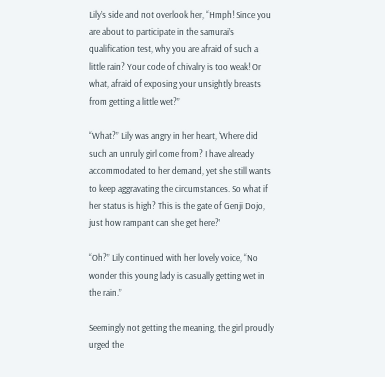Lily’s side and not overlook her, “Hmph! Since you are about to participate in the samurai’s qualification test, why you are afraid of such a little rain? Your code of chivalry is too weak! Or what, afraid of exposing your unsightly breasts from getting a little wet?”

“What?” Lily was angry in her heart, ‘Where did such an unruly girl come from? I have already accommodated to her demand, yet she still wants to keep aggravating the circumstances. So what if her status is high? This is the gate of Genji Dojo, just how rampant can she get here?’

“Oh?” Lily continued with her lovely voice, “No wonder this young lady is casually getting wet in the rain.”

Seemingly not getting the meaning, the girl proudly urged the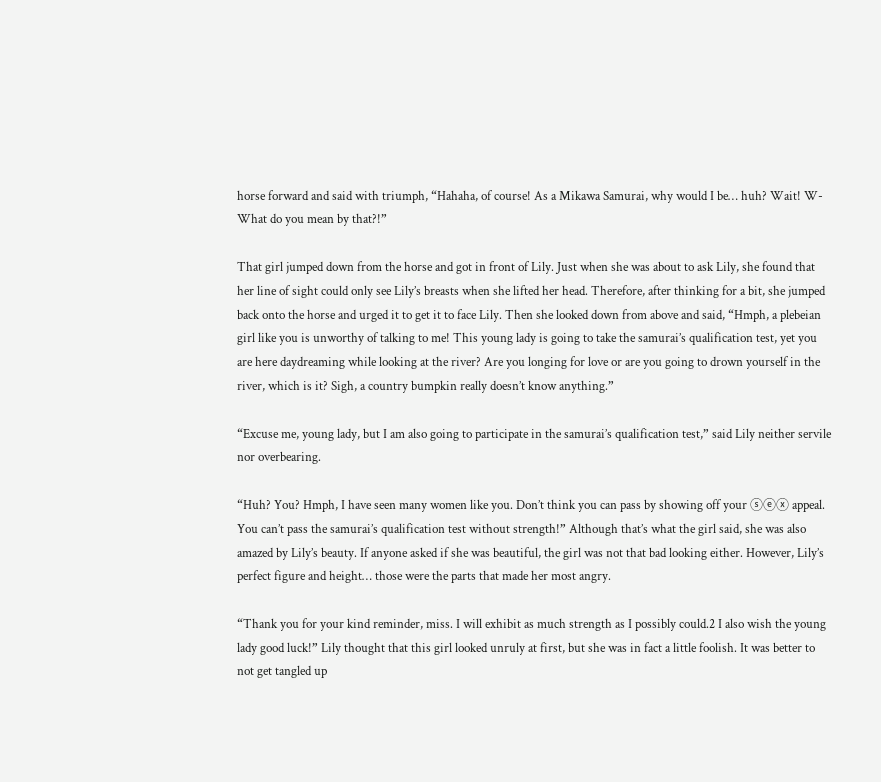horse forward and said with triumph, “Hahaha, of course! As a Mikawa Samurai, why would I be… huh? Wait! W-What do you mean by that?!”

That girl jumped down from the horse and got in front of Lily. Just when she was about to ask Lily, she found that her line of sight could only see Lily’s breasts when she lifted her head. Therefore, after thinking for a bit, she jumped back onto the horse and urged it to get it to face Lily. Then she looked down from above and said, “Hmph, a plebeian girl like you is unworthy of talking to me! This young lady is going to take the samurai’s qualification test, yet you are here daydreaming while looking at the river? Are you longing for love or are you going to drown yourself in the river, which is it? Sigh, a country bumpkin really doesn’t know anything.”

“Excuse me, young lady, but I am also going to participate in the samurai’s qualification test,” said Lily neither servile nor overbearing.

“Huh? You? Hmph, I have seen many women like you. Don’t think you can pass by showing off your ⓢⓔⓧ appeal. You can’t pass the samurai’s qualification test without strength!” Although that’s what the girl said, she was also amazed by Lily’s beauty. If anyone asked if she was beautiful, the girl was not that bad looking either. However, Lily’s perfect figure and height… those were the parts that made her most angry.

“Thank you for your kind reminder, miss. I will exhibit as much strength as I possibly could.2 I also wish the young lady good luck!” Lily thought that this girl looked unruly at first, but she was in fact a little foolish. It was better to not get tangled up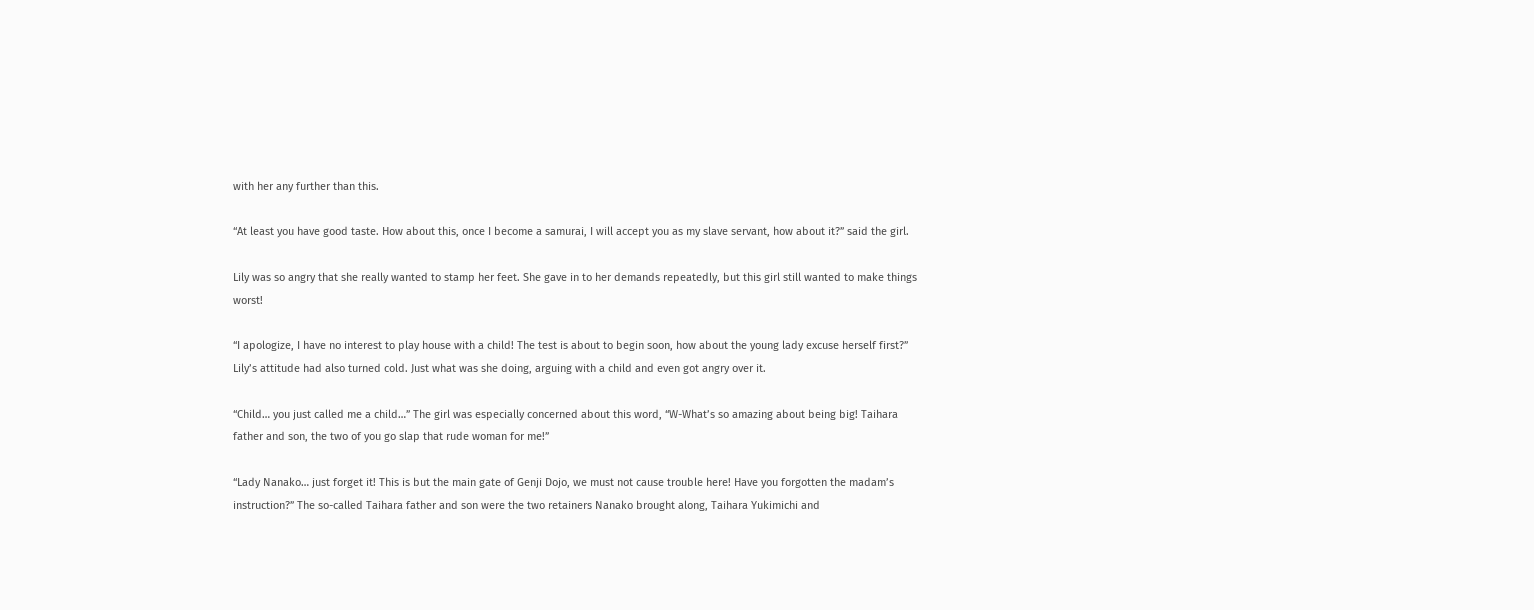with her any further than this.

“At least you have good taste. How about this, once I become a samurai, I will accept you as my slave servant, how about it?” said the girl.

Lily was so angry that she really wanted to stamp her feet. She gave in to her demands repeatedly, but this girl still wanted to make things worst!

“I apologize, I have no interest to play house with a child! The test is about to begin soon, how about the young lady excuse herself first?” Lily’s attitude had also turned cold. Just what was she doing, arguing with a child and even got angry over it.

“Child… you just called me a child…” The girl was especially concerned about this word, “W-What’s so amazing about being big! Taihara father and son, the two of you go slap that rude woman for me!”

“Lady Nanako… just forget it! This is but the main gate of Genji Dojo, we must not cause trouble here! Have you forgotten the madam’s instruction?” The so-called Taihara father and son were the two retainers Nanako brought along, Taihara Yukimichi and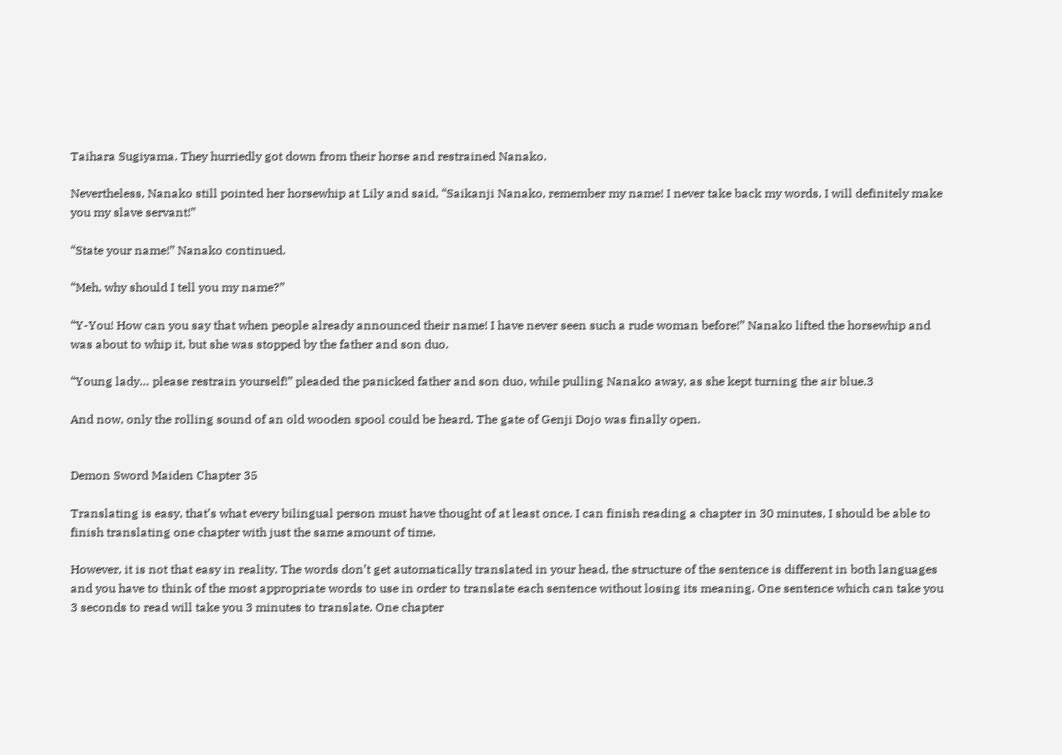Taihara Sugiyama. They hurriedly got down from their horse and restrained Nanako.

Nevertheless, Nanako still pointed her horsewhip at Lily and said, “Saikanji Nanako, remember my name! I never take back my words, I will definitely make you my slave servant!”

“State your name!” Nanako continued.

“Meh, why should I tell you my name?”

“Y-You! How can you say that when people already announced their name! I have never seen such a rude woman before!” Nanako lifted the horsewhip and was about to whip it, but she was stopped by the father and son duo.

“Young lady… please restrain yourself!” pleaded the panicked father and son duo, while pulling Nanako away, as she kept turning the air blue.3

And now, only the rolling sound of an old wooden spool could be heard. The gate of Genji Dojo was finally open.


Demon Sword Maiden Chapter 35

Translating is easy, that’s what every bilingual person must have thought of at least once. I can finish reading a chapter in 30 minutes, I should be able to finish translating one chapter with just the same amount of time.

However, it is not that easy in reality. The words don’t get automatically translated in your head, the structure of the sentence is different in both languages and you have to think of the most appropriate words to use in order to translate each sentence without losing its meaning. One sentence which can take you 3 seconds to read will take you 3 minutes to translate. One chapter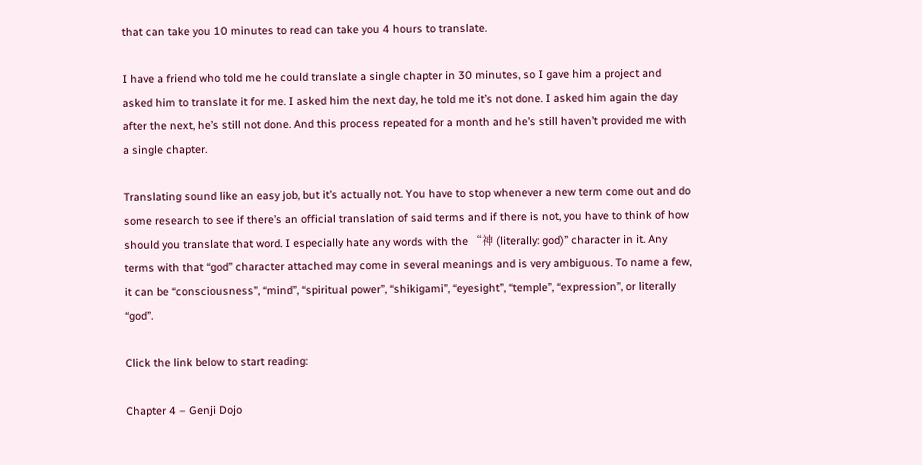that can take you 10 minutes to read can take you 4 hours to translate.

I have a friend who told me he could translate a single chapter in 30 minutes, so I gave him a project and asked him to translate it for me. I asked him the next day, he told me it’s not done. I asked him again the day after the next, he’s still not done. And this process repeated for a month and he’s still haven’t provided me with a single chapter.

Translating sound like an easy job, but it’s actually not. You have to stop whenever a new term come out and do some research to see if there’s an official translation of said terms and if there is not, you have to think of how should you translate that word. I especially hate any words with the “神 (literally: god)” character in it. Any terms with that “god” character attached may come in several meanings and is very ambiguous. To name a few, it can be “consciousness”, “mind”, “spiritual power”, “shikigami”, “eyesight”, “temple”, “expression”, or literally “god”.

Click the link below to start reading:

Chapter 4 – Genji Dojo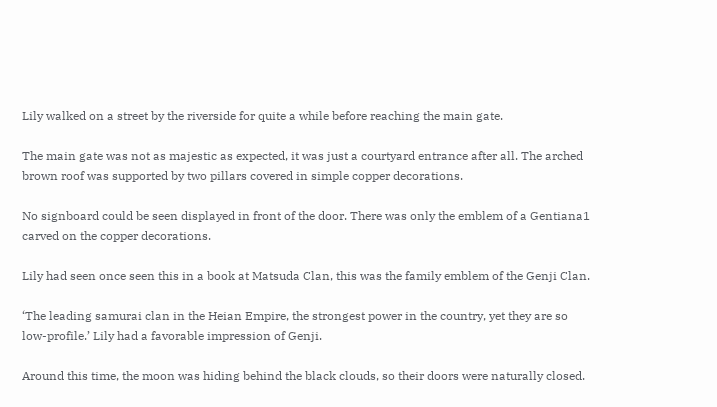Lily walked on a street by the riverside for quite a while before reaching the main gate.

The main gate was not as majestic as expected, it was just a courtyard entrance after all. The arched brown roof was supported by two pillars covered in simple copper decorations.

No signboard could be seen displayed in front of the door. There was only the emblem of a Gentiana1 carved on the copper decorations.

Lily had seen once seen this in a book at Matsuda Clan, this was the family emblem of the Genji Clan.

‘The leading samurai clan in the Heian Empire, the strongest power in the country, yet they are so low-profile.’ Lily had a favorable impression of Genji.

Around this time, the moon was hiding behind the black clouds, so their doors were naturally closed.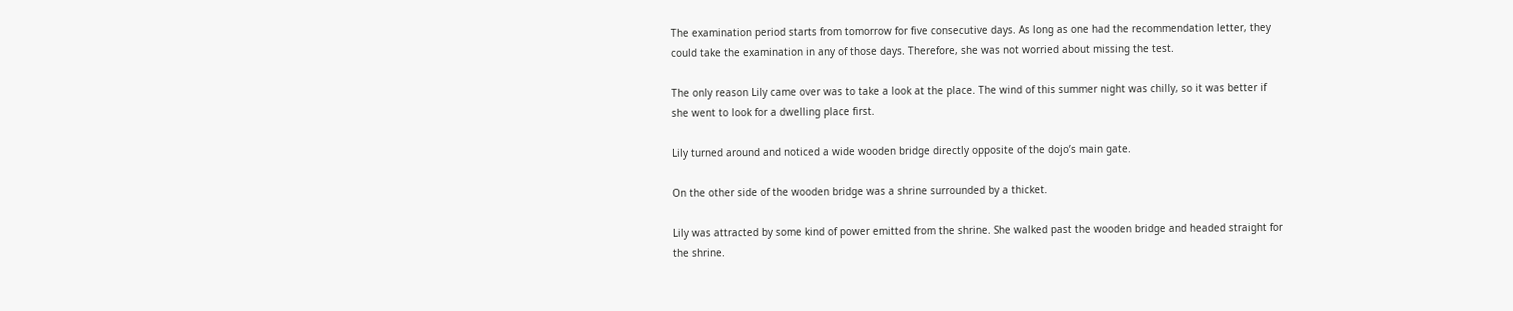The examination period starts from tomorrow for five consecutive days. As long as one had the recommendation letter, they could take the examination in any of those days. Therefore, she was not worried about missing the test.

The only reason Lily came over was to take a look at the place. The wind of this summer night was chilly, so it was better if she went to look for a dwelling place first.

Lily turned around and noticed a wide wooden bridge directly opposite of the dojo’s main gate.

On the other side of the wooden bridge was a shrine surrounded by a thicket.

Lily was attracted by some kind of power emitted from the shrine. She walked past the wooden bridge and headed straight for the shrine.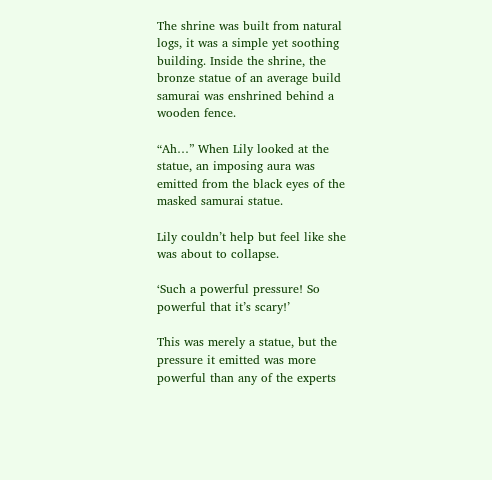The shrine was built from natural logs, it was a simple yet soothing building. Inside the shrine, the bronze statue of an average build samurai was enshrined behind a wooden fence.

“Ah…” When Lily looked at the statue, an imposing aura was emitted from the black eyes of the masked samurai statue.

Lily couldn’t help but feel like she was about to collapse.

‘Such a powerful pressure! So powerful that it’s scary!’

This was merely a statue, but the pressure it emitted was more powerful than any of the experts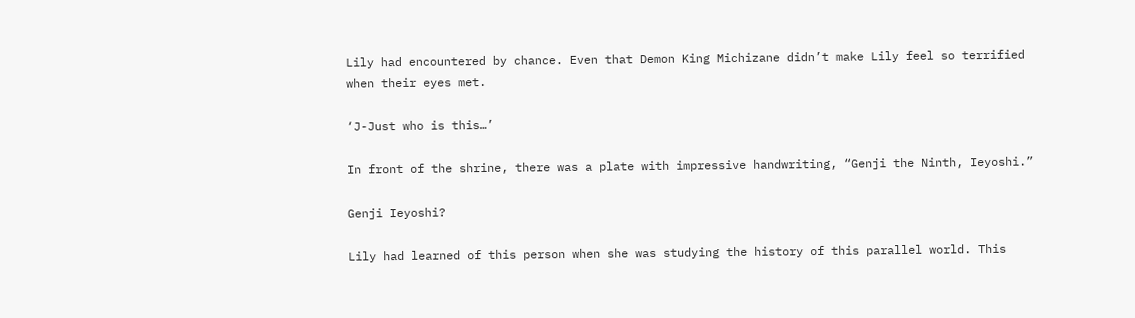Lily had encountered by chance. Even that Demon King Michizane didn’t make Lily feel so terrified when their eyes met.

‘J-Just who is this…’

In front of the shrine, there was a plate with impressive handwriting, “Genji the Ninth, Ieyoshi.”

Genji Ieyoshi?

Lily had learned of this person when she was studying the history of this parallel world. This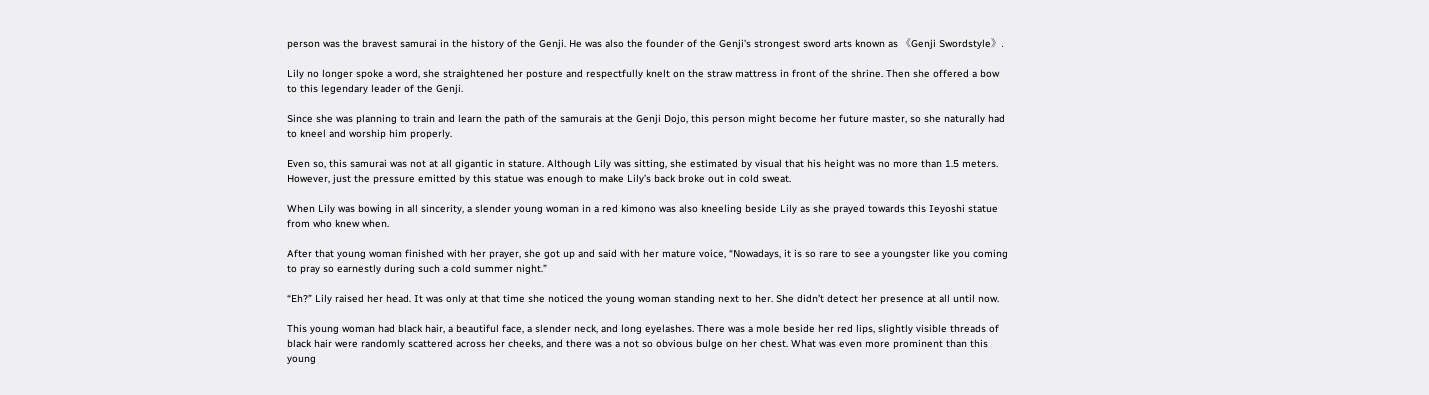person was the bravest samurai in the history of the Genji. He was also the founder of the Genji’s strongest sword arts known as 《Genji Swordstyle》.

Lily no longer spoke a word, she straightened her posture and respectfully knelt on the straw mattress in front of the shrine. Then she offered a bow to this legendary leader of the Genji.

Since she was planning to train and learn the path of the samurais at the Genji Dojo, this person might become her future master, so she naturally had to kneel and worship him properly.

Even so, this samurai was not at all gigantic in stature. Although Lily was sitting, she estimated by visual that his height was no more than 1.5 meters. However, just the pressure emitted by this statue was enough to make Lily’s back broke out in cold sweat.

When Lily was bowing in all sincerity, a slender young woman in a red kimono was also kneeling beside Lily as she prayed towards this Ieyoshi statue from who knew when.

After that young woman finished with her prayer, she got up and said with her mature voice, “Nowadays, it is so rare to see a youngster like you coming to pray so earnestly during such a cold summer night.”

“Eh?” Lily raised her head. It was only at that time she noticed the young woman standing next to her. She didn’t detect her presence at all until now.

This young woman had black hair, a beautiful face, a slender neck, and long eyelashes. There was a mole beside her red lips, slightly visible threads of black hair were randomly scattered across her cheeks, and there was a not so obvious bulge on her chest. What was even more prominent than this young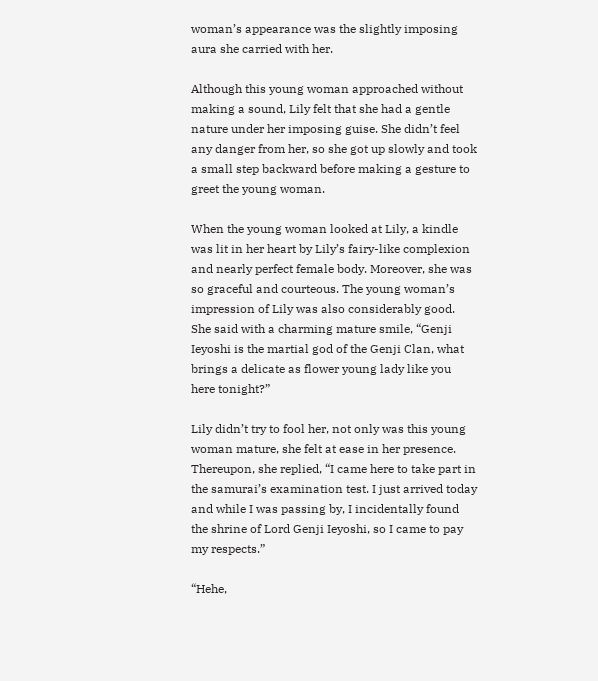woman’s appearance was the slightly imposing aura she carried with her.

Although this young woman approached without making a sound, Lily felt that she had a gentle nature under her imposing guise. She didn’t feel any danger from her, so she got up slowly and took a small step backward before making a gesture to greet the young woman.

When the young woman looked at Lily, a kindle was lit in her heart by Lily’s fairy-like complexion and nearly perfect female body. Moreover, she was so graceful and courteous. The young woman’s impression of Lily was also considerably good. She said with a charming mature smile, “Genji Ieyoshi is the martial god of the Genji Clan, what brings a delicate as flower young lady like you here tonight?”

Lily didn’t try to fool her, not only was this young woman mature, she felt at ease in her presence. Thereupon, she replied, “I came here to take part in the samurai’s examination test. I just arrived today and while I was passing by, I incidentally found the shrine of Lord Genji Ieyoshi, so I came to pay my respects.”

“Hehe,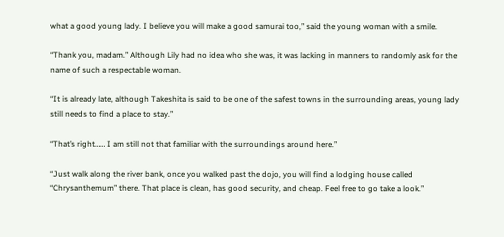what a good young lady. I believe you will make a good samurai too,” said the young woman with a smile.

“Thank you, madam.” Although Lily had no idea who she was, it was lacking in manners to randomly ask for the name of such a respectable woman.

“It is already late, although Takeshita is said to be one of the safest towns in the surrounding areas, young lady still needs to find a place to stay.”

“That’s right…… I am still not that familiar with the surroundings around here.”

“Just walk along the river bank, once you walked past the dojo, you will find a lodging house called “Chrysanthemum” there. That place is clean, has good security, and cheap. Feel free to go take a look.”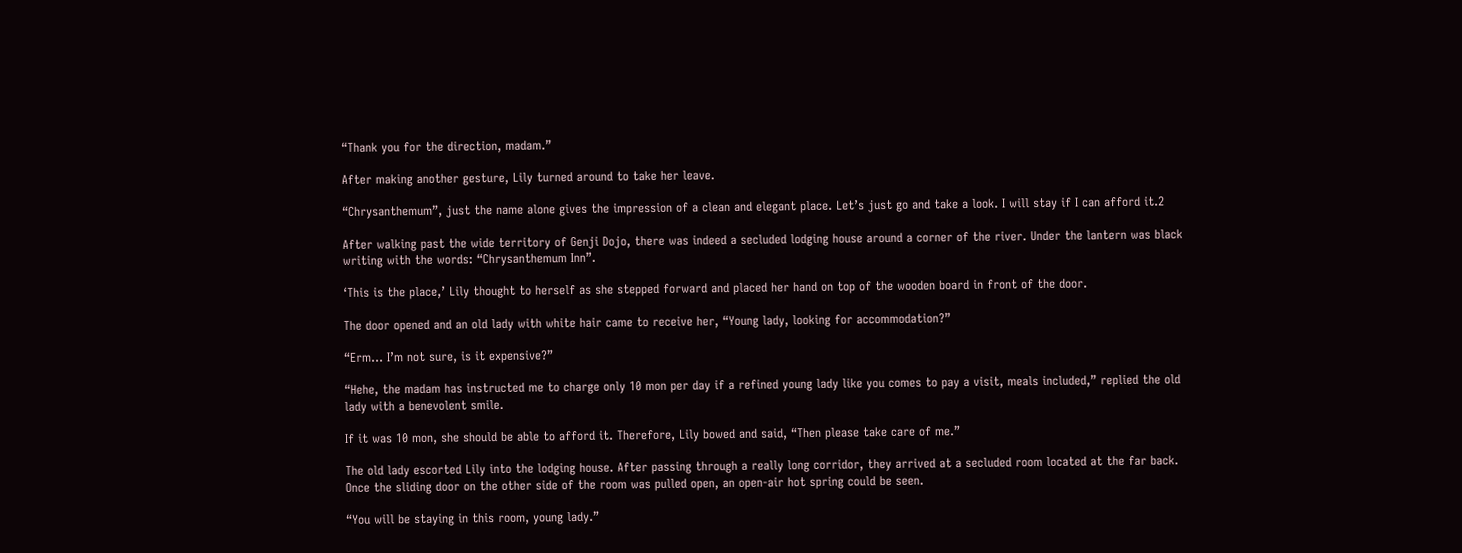“Thank you for the direction, madam.”

After making another gesture, Lily turned around to take her leave.

“Chrysanthemum”, just the name alone gives the impression of a clean and elegant place. Let’s just go and take a look. I will stay if I can afford it.2

After walking past the wide territory of Genji Dojo, there was indeed a secluded lodging house around a corner of the river. Under the lantern was black writing with the words: “Chrysanthemum Inn”.

‘This is the place,’ Lily thought to herself as she stepped forward and placed her hand on top of the wooden board in front of the door.

The door opened and an old lady with white hair came to receive her, “Young lady, looking for accommodation?”

“Erm… I’m not sure, is it expensive?”

“Hehe, the madam has instructed me to charge only 10 mon per day if a refined young lady like you comes to pay a visit, meals included,” replied the old lady with a benevolent smile.

If it was 10 mon, she should be able to afford it. Therefore, Lily bowed and said, “Then please take care of me.”

The old lady escorted Lily into the lodging house. After passing through a really long corridor, they arrived at a secluded room located at the far back. Once the sliding door on the other side of the room was pulled open, an open-air hot spring could be seen.

“You will be staying in this room, young lady.”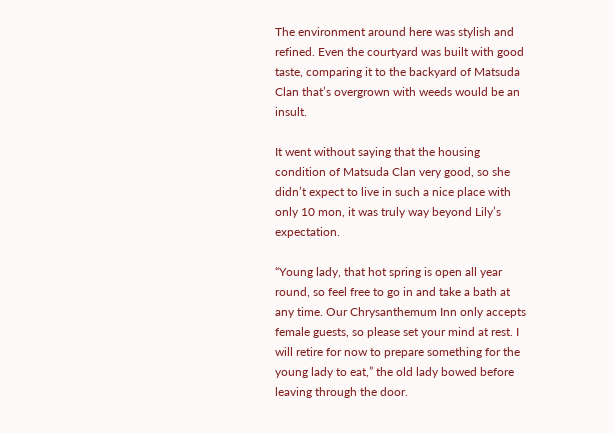The environment around here was stylish and refined. Even the courtyard was built with good taste, comparing it to the backyard of Matsuda Clan that’s overgrown with weeds would be an insult.

It went without saying that the housing condition of Matsuda Clan very good, so she didn’t expect to live in such a nice place with only 10 mon, it was truly way beyond Lily’s expectation.

“Young lady, that hot spring is open all year round, so feel free to go in and take a bath at any time. Our Chrysanthemum Inn only accepts female guests, so please set your mind at rest. I will retire for now to prepare something for the young lady to eat,” the old lady bowed before leaving through the door.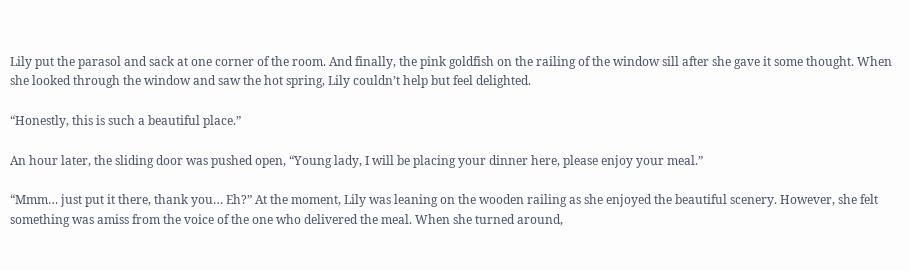Lily put the parasol and sack at one corner of the room. And finally, the pink goldfish on the railing of the window sill after she gave it some thought. When she looked through the window and saw the hot spring, Lily couldn’t help but feel delighted.

“Honestly, this is such a beautiful place.”

An hour later, the sliding door was pushed open, “Young lady, I will be placing your dinner here, please enjoy your meal.”

“Mmm… just put it there, thank you… Eh?” At the moment, Lily was leaning on the wooden railing as she enjoyed the beautiful scenery. However, she felt something was amiss from the voice of the one who delivered the meal. When she turned around,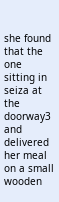she found that the one sitting in seiza at the doorway3 and delivered her meal on a small wooden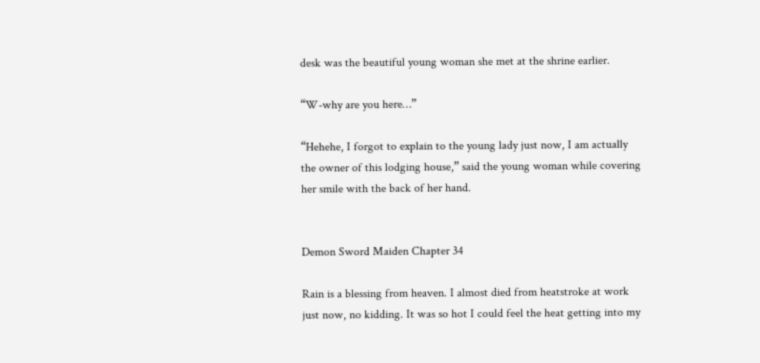desk was the beautiful young woman she met at the shrine earlier.

“W-why are you here…”

“Hehehe, I forgot to explain to the young lady just now, I am actually the owner of this lodging house,” said the young woman while covering her smile with the back of her hand.


Demon Sword Maiden Chapter 34

Rain is a blessing from heaven. I almost died from heatstroke at work just now, no kidding. It was so hot I could feel the heat getting into my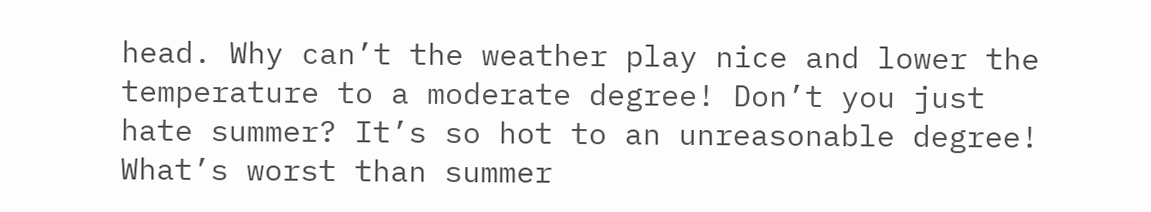head. Why can’t the weather play nice and lower the temperature to a moderate degree! Don’t you just hate summer? It’s so hot to an unreasonable degree! What’s worst than summer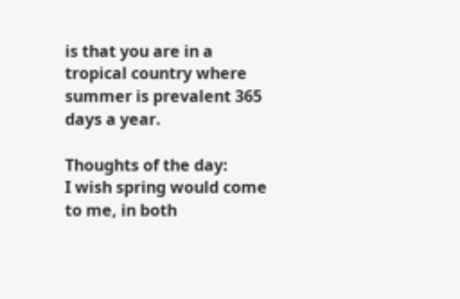is that you are in a tropical country where summer is prevalent 365 days a year.

Thoughts of the day:
I wish spring would come to me, in both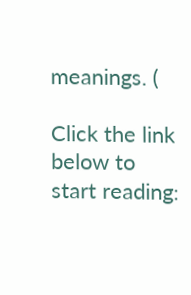meanings. (

Click the link below to start reading: